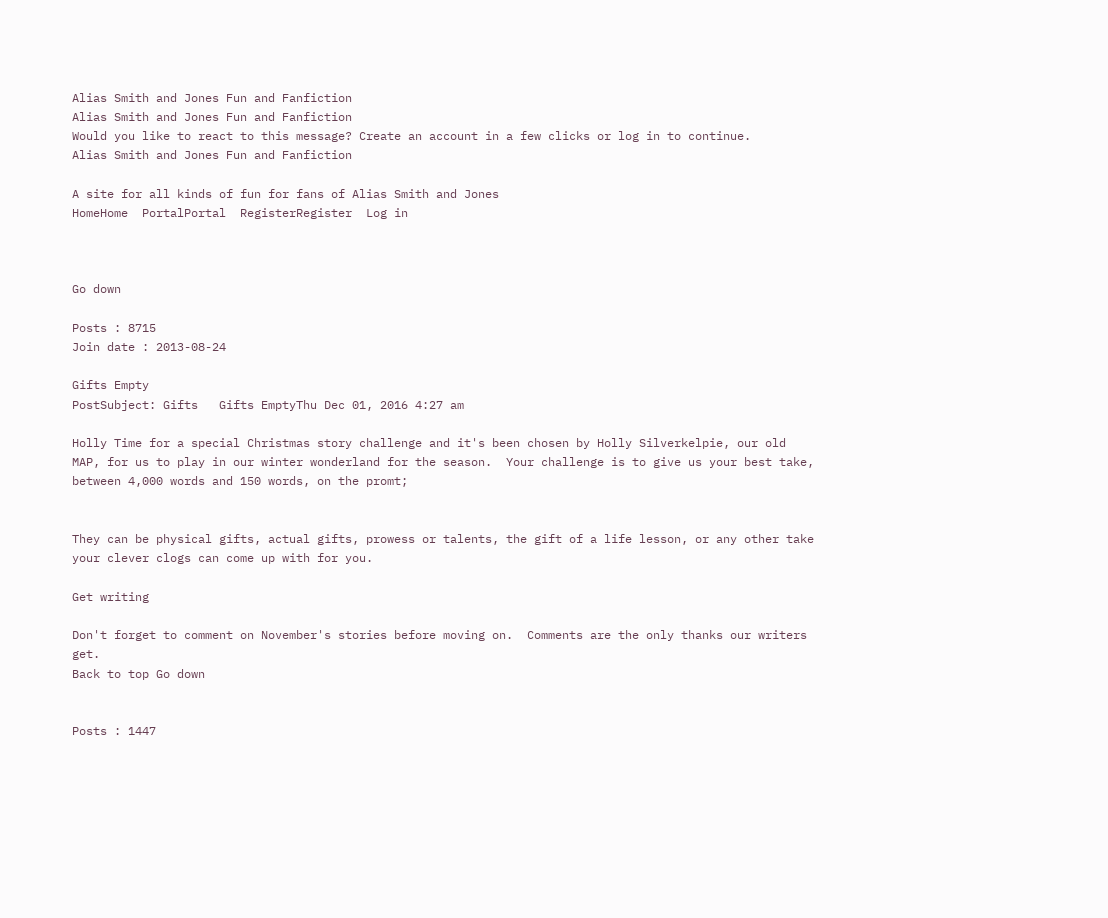Alias Smith and Jones Fun and Fanfiction
Alias Smith and Jones Fun and Fanfiction
Would you like to react to this message? Create an account in a few clicks or log in to continue.
Alias Smith and Jones Fun and Fanfiction

A site for all kinds of fun for fans of Alias Smith and Jones
HomeHome  PortalPortal  RegisterRegister  Log in



Go down

Posts : 8715
Join date : 2013-08-24

Gifts Empty
PostSubject: Gifts   Gifts EmptyThu Dec 01, 2016 4:27 am

Holly Time for a special Christmas story challenge and it's been chosen by Holly Silverkelpie, our old MAP, for us to play in our winter wonderland for the season.  Your challenge is to give us your best take, between 4,000 words and 150 words, on the promt;


They can be physical gifts, actual gifts, prowess or talents, the gift of a life lesson, or any other take your clever clogs can come up with for you.

Get writing

Don't forget to comment on November's stories before moving on.  Comments are the only thanks our writers get.
Back to top Go down


Posts : 1447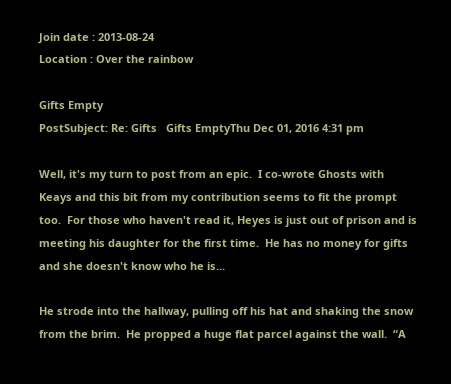Join date : 2013-08-24
Location : Over the rainbow

Gifts Empty
PostSubject: Re: Gifts   Gifts EmptyThu Dec 01, 2016 4:31 pm

Well, it's my turn to post from an epic.  I co-wrote Ghosts with Keays and this bit from my contribution seems to fit the prompt too.  For those who haven't read it, Heyes is just out of prison and is meeting his daughter for the first time.  He has no money for gifts and she doesn't know who he is...

He strode into the hallway, pulling off his hat and shaking the snow from the brim.  He propped a huge flat parcel against the wall.  “A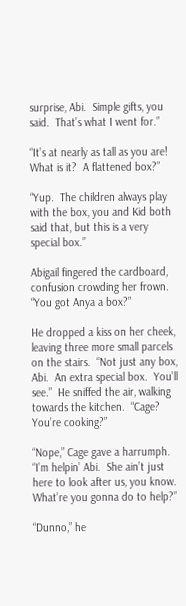surprise, Abi.  Simple gifts, you said.  That’s what I went for.”

“It’s at nearly as tall as you are!  What is it?  A flattened box?”

“Yup.  The children always play with the box, you and Kid both said that, but this is a very special box.”

Abigail fingered the cardboard, confusion crowding her frown.  “You got Anya a box?”

He dropped a kiss on her cheek, leaving three more small parcels on the stairs.  “Not just any box, Abi.  An extra special box.  You’ll see.”  He sniffed the air, walking towards the kitchen.  “Cage?  You’re cooking?”

“Nope,” Cage gave a harrumph.  “I’m helpin’ Abi.  She ain’t just here to look after us, you know.  What’re you gonna do to help?”

“Dunno,” he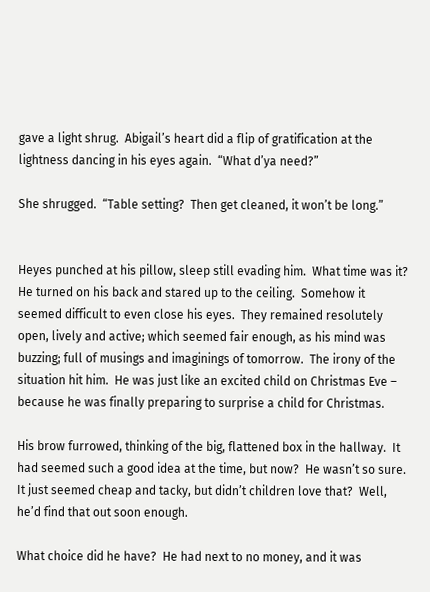gave a light shrug.  Abigail’s heart did a flip of gratification at the lightness dancing in his eyes again.  “What d’ya need?”

She shrugged.  “Table setting?  Then get cleaned, it won’t be long.”


Heyes punched at his pillow, sleep still evading him.  What time was it?  He turned on his back and stared up to the ceiling.  Somehow it seemed difficult to even close his eyes.  They remained resolutely open, lively and active; which seemed fair enough, as his mind was buzzing; full of musings and imaginings of tomorrow.  The irony of the situation hit him.  He was just like an excited child on Christmas Eve – because he was finally preparing to surprise a child for Christmas.

His brow furrowed, thinking of the big, flattened box in the hallway.  It had seemed such a good idea at the time, but now?  He wasn’t so sure.  It just seemed cheap and tacky, but didn’t children love that?  Well, he’d find that out soon enough.

What choice did he have?  He had next to no money, and it was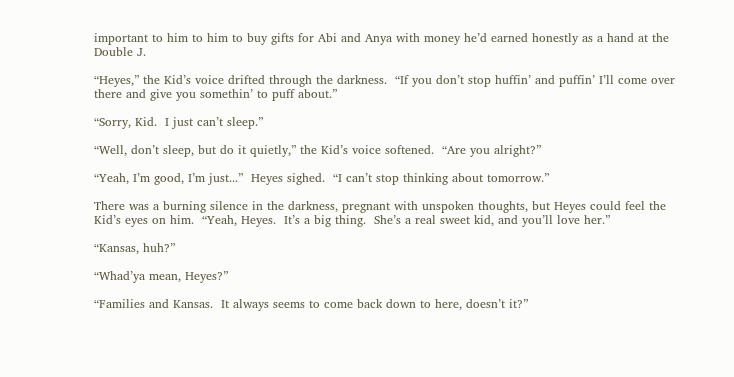important to him to him to buy gifts for Abi and Anya with money he’d earned honestly as a hand at the Double J.

“Heyes,” the Kid’s voice drifted through the darkness.  “If you don’t stop huffin’ and puffin’ I’ll come over there and give you somethin’ to puff about.”

“Sorry, Kid.  I just can’t sleep.”

“Well, don’t sleep, but do it quietly,” the Kid’s voice softened.  “Are you alright?”

“Yeah, I’m good, I’m just...”  Heyes sighed.  “I can’t stop thinking about tomorrow.”

There was a burning silence in the darkness, pregnant with unspoken thoughts, but Heyes could feel the Kid’s eyes on him.  “Yeah, Heyes.  It’s a big thing.  She’s a real sweet kid, and you’ll love her.”

“Kansas, huh?”

“Whad’ya mean, Heyes?”

“Families and Kansas.  It always seems to come back down to here, doesn’t it?”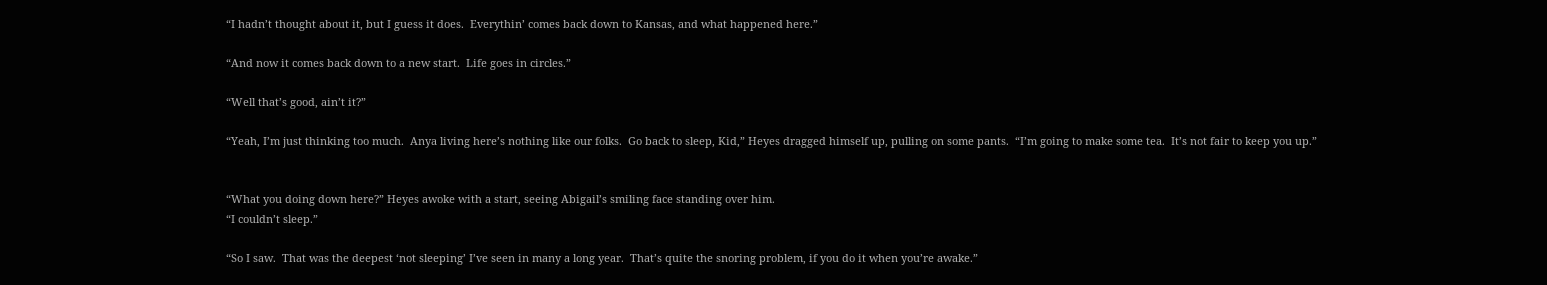“I hadn’t thought about it, but I guess it does.  Everythin’ comes back down to Kansas, and what happened here.”

“And now it comes back down to a new start.  Life goes in circles.”

“Well that’s good, ain’t it?”

“Yeah, I’m just thinking too much.  Anya living here’s nothing like our folks.  Go back to sleep, Kid,” Heyes dragged himself up, pulling on some pants.  “I’m going to make some tea.  It’s not fair to keep you up.”


“What you doing down here?” Heyes awoke with a start, seeing Abigail’s smiling face standing over him.
“I couldn’t sleep.”

“So I saw.  That was the deepest ‘not sleeping’ I’ve seen in many a long year.  That’s quite the snoring problem, if you do it when you’re awake.”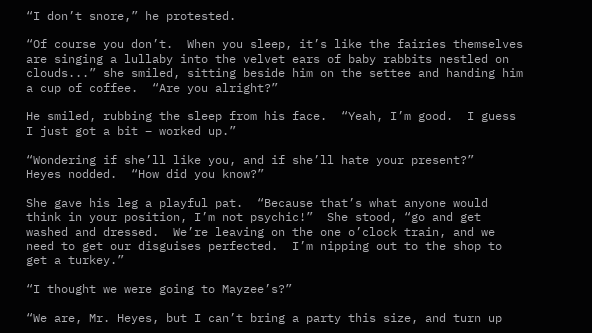“I don’t snore,” he protested.

“Of course you don’t.  When you sleep, it’s like the fairies themselves are singing a lullaby into the velvet ears of baby rabbits nestled on clouds...” she smiled, sitting beside him on the settee and handing him a cup of coffee.  “Are you alright?”

He smiled, rubbing the sleep from his face.  “Yeah, I’m good.  I guess I just got a bit – worked up.”

“Wondering if she’ll like you, and if she’ll hate your present?”
Heyes nodded.  “How did you know?”

She gave his leg a playful pat.  “Because that’s what anyone would think in your position, I’m not psychic!”  She stood, “go and get washed and dressed.  We’re leaving on the one o’clock train, and we need to get our disguises perfected.  I’m nipping out to the shop to get a turkey.”

“I thought we were going to Mayzee’s?”

“We are, Mr. Heyes, but I can’t bring a party this size, and turn up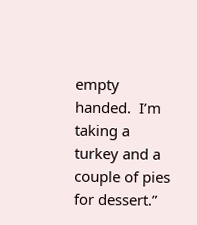empty handed.  I’m taking a turkey and a couple of pies for dessert.”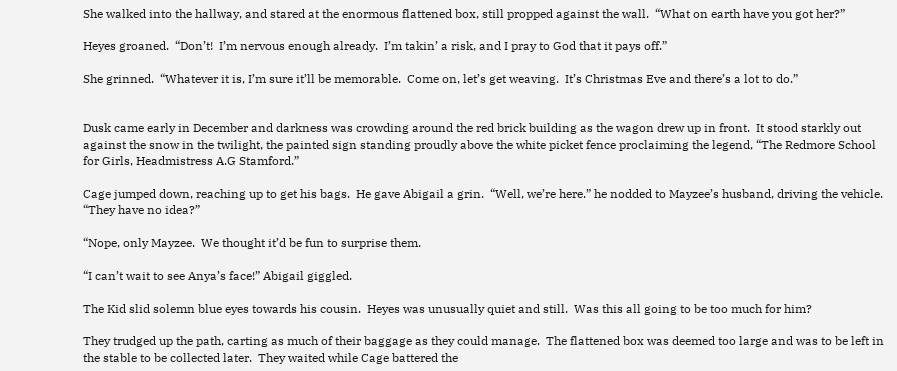She walked into the hallway, and stared at the enormous flattened box, still propped against the wall.  “What on earth have you got her?”

Heyes groaned.  “Don’t!  I’m nervous enough already.  I’m takin’ a risk, and I pray to God that it pays off.”

She grinned.  “Whatever it is, I’m sure it’ll be memorable.  Come on, let’s get weaving.  It’s Christmas Eve and there’s a lot to do.”


Dusk came early in December and darkness was crowding around the red brick building as the wagon drew up in front.  It stood starkly out against the snow in the twilight, the painted sign standing proudly above the white picket fence proclaiming the legend, “The Redmore School for Girls, Headmistress A.G Stamford.”

Cage jumped down, reaching up to get his bags.  He gave Abigail a grin.  “Well, we’re here.” he nodded to Mayzee’s husband, driving the vehicle.  “They have no idea?”

“Nope, only Mayzee.  We thought it’d be fun to surprise them.

“I can’t wait to see Anya’s face!” Abigail giggled.

The Kid slid solemn blue eyes towards his cousin.  Heyes was unusually quiet and still.  Was this all going to be too much for him?

They trudged up the path, carting as much of their baggage as they could manage.  The flattened box was deemed too large and was to be left in the stable to be collected later.  They waited while Cage battered the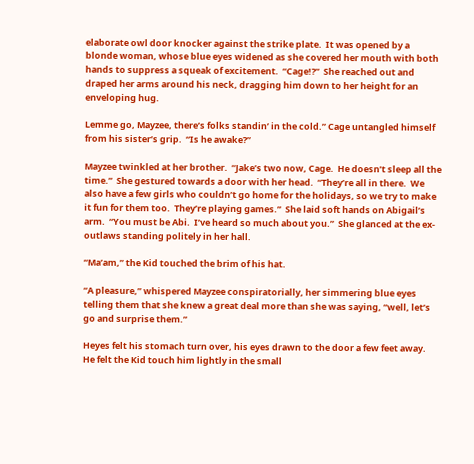elaborate owl door knocker against the strike plate.  It was opened by a blonde woman, whose blue eyes widened as she covered her mouth with both hands to suppress a squeak of excitement.  “Cage!?”  She reached out and draped her arms around his neck, dragging him down to her height for an enveloping hug.

Lemme go, Mayzee, there’s folks standin’ in the cold.” Cage untangled himself from his sister’s grip.  “Is he awake?”

Mayzee twinkled at her brother.  “Jake’s two now, Cage.  He doesn’t sleep all the time.”  She gestured towards a door with her head.  “They’re all in there.  We also have a few girls who couldn’t go home for the holidays, so we try to make it fun for them too.  They’re playing games.”  She laid soft hands on Abigail’s arm.  “You must be Abi.  I’ve heard so much about you.”  She glanced at the ex-outlaws standing politely in her hall.

“Ma’am,” the Kid touched the brim of his hat.

“A pleasure,” whispered Mayzee conspiratorially, her simmering blue eyes telling them that she knew a great deal more than she was saying, “well, let’s go and surprise them.”

Heyes felt his stomach turn over, his eyes drawn to the door a few feet away.  He felt the Kid touch him lightly in the small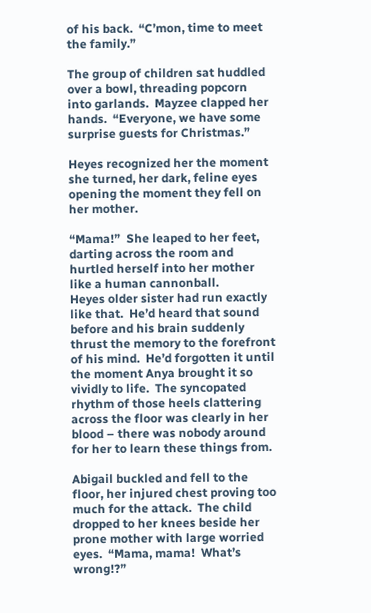of his back.  “C’mon, time to meet the family.”

The group of children sat huddled over a bowl, threading popcorn into garlands.  Mayzee clapped her hands.  “Everyone, we have some surprise guests for Christmas.”

Heyes recognized her the moment she turned, her dark, feline eyes opening the moment they fell on her mother.

“Mama!”  She leaped to her feet, darting across the room and hurtled herself into her mother like a human cannonball.
Heyes older sister had run exactly like that.  He’d heard that sound before and his brain suddenly thrust the memory to the forefront of his mind.  He’d forgotten it until the moment Anya brought it so vividly to life.  The syncopated rhythm of those heels clattering across the floor was clearly in her blood – there was nobody around for her to learn these things from.

Abigail buckled and fell to the floor, her injured chest proving too much for the attack.  The child dropped to her knees beside her prone mother with large worried eyes.  “Mama, mama!  What’s wrong!?”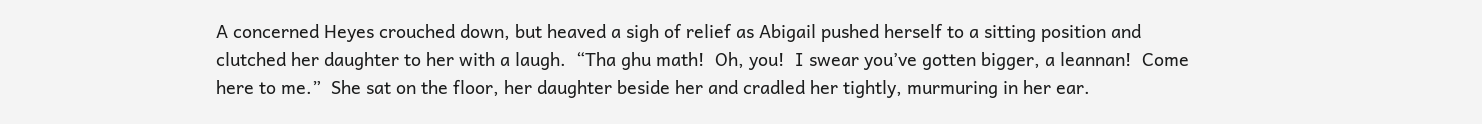A concerned Heyes crouched down, but heaved a sigh of relief as Abigail pushed herself to a sitting position and clutched her daughter to her with a laugh.  “Tha ghu math!  Oh, you!  I swear you’ve gotten bigger, a leannan!  Come here to me.”  She sat on the floor, her daughter beside her and cradled her tightly, murmuring in her ear.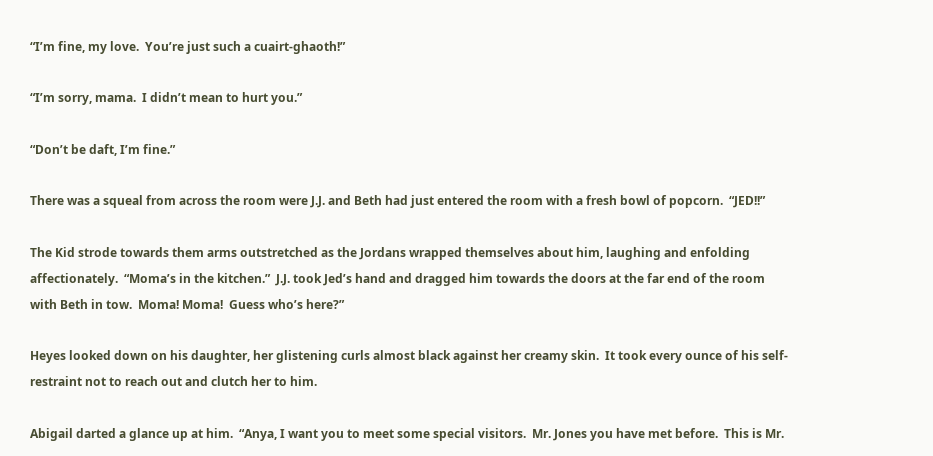“I’m fine, my love.  You’re just such a cuairt-ghaoth!”

“I’m sorry, mama.  I didn’t mean to hurt you.”

“Don’t be daft, I’m fine.”

There was a squeal from across the room were J.J. and Beth had just entered the room with a fresh bowl of popcorn.  “JED!!”

The Kid strode towards them arms outstretched as the Jordans wrapped themselves about him, laughing and enfolding affectionately.  “Moma’s in the kitchen.”  J.J. took Jed’s hand and dragged him towards the doors at the far end of the room with Beth in tow.  Moma! Moma!  Guess who’s here?”

Heyes looked down on his daughter, her glistening curls almost black against her creamy skin.  It took every ounce of his self-restraint not to reach out and clutch her to him.

Abigail darted a glance up at him.  “Anya, I want you to meet some special visitors.  Mr. Jones you have met before.  This is Mr.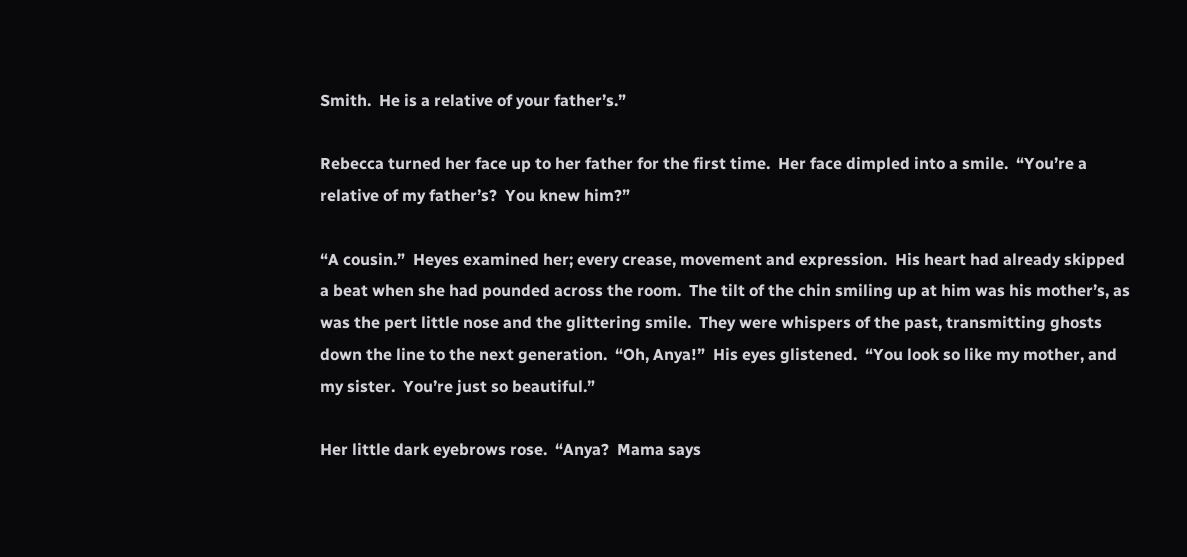Smith.  He is a relative of your father’s.”

Rebecca turned her face up to her father for the first time.  Her face dimpled into a smile.  “You’re a relative of my father’s?  You knew him?”

“A cousin.”  Heyes examined her; every crease, movement and expression.  His heart had already skipped a beat when she had pounded across the room.  The tilt of the chin smiling up at him was his mother’s, as was the pert little nose and the glittering smile.  They were whispers of the past, transmitting ghosts down the line to the next generation.  “Oh, Anya!”  His eyes glistened.  “You look so like my mother, and my sister.  You’re just so beautiful.”

Her little dark eyebrows rose.  “Anya?  Mama says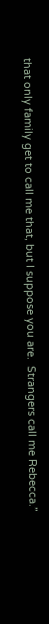that only family get to call me that, but I suppose you are.  Strangers call me Rebecca.”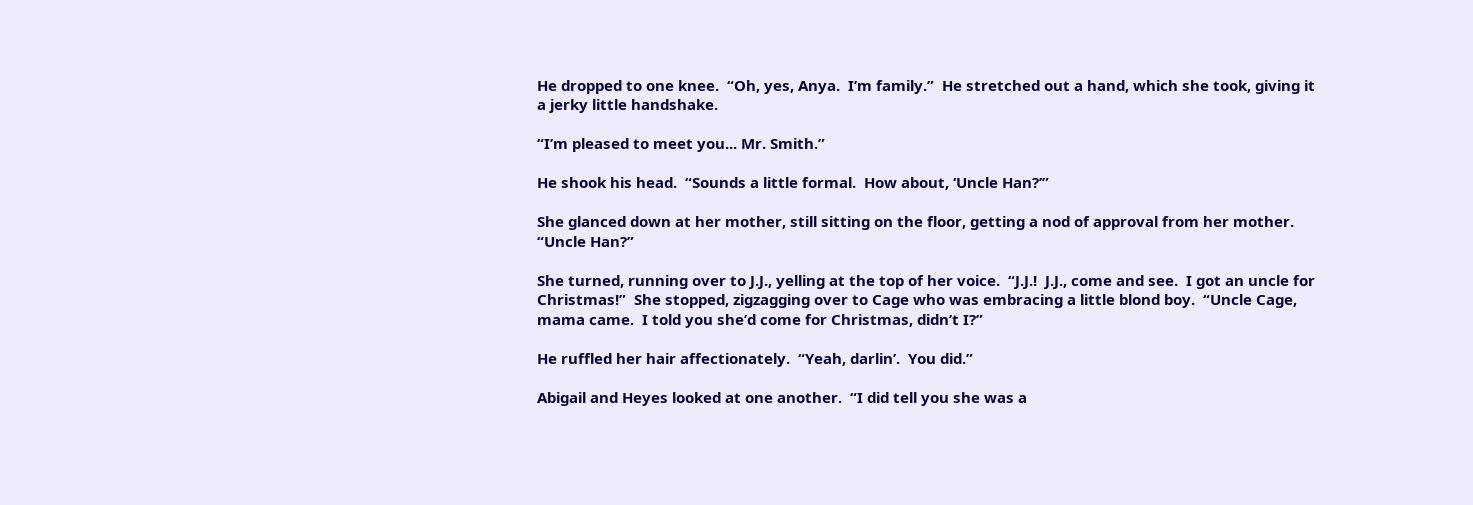He dropped to one knee.  “Oh, yes, Anya.  I’m family.”  He stretched out a hand, which she took, giving it a jerky little handshake.

“I’m pleased to meet you... Mr. Smith.”

He shook his head.  “Sounds a little formal.  How about, ‘Uncle Han?’”

She glanced down at her mother, still sitting on the floor, getting a nod of approval from her mother.  “Uncle Han?”

She turned, running over to J.J., yelling at the top of her voice.  “J.J.!  J.J., come and see.  I got an uncle for Christmas!”  She stopped, zigzagging over to Cage who was embracing a little blond boy.  “Uncle Cage, mama came.  I told you she’d come for Christmas, didn’t I?”

He ruffled her hair affectionately.  “Yeah, darlin’.  You did.”

Abigail and Heyes looked at one another.  “I did tell you she was a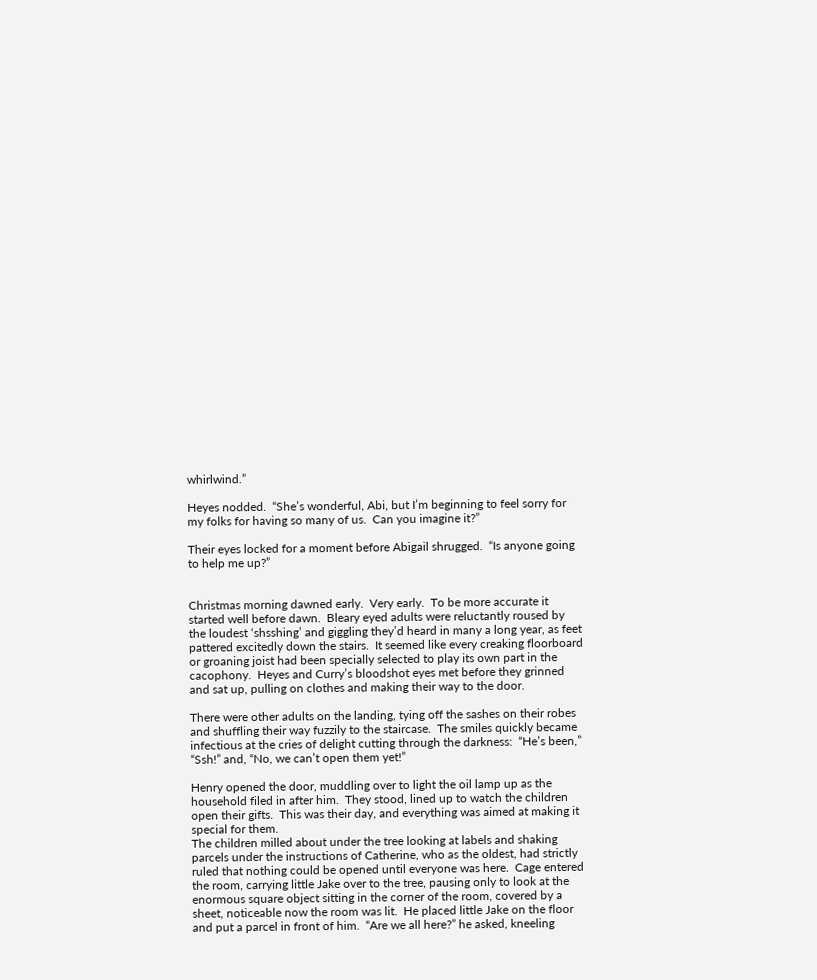whirlwind.”

Heyes nodded.  “She’s wonderful, Abi, but I’m beginning to feel sorry for my folks for having so many of us.  Can you imagine it?”

Their eyes locked for a moment before Abigail shrugged.  “Is anyone going to help me up?”


Christmas morning dawned early.  Very early.  To be more accurate it started well before dawn.  Bleary eyed adults were reluctantly roused by the loudest ‘shsshing’ and giggling they’d heard in many a long year, as feet pattered excitedly down the stairs.  It seemed like every creaking floorboard or groaning joist had been specially selected to play its own part in the cacophony.  Heyes and Curry’s bloodshot eyes met before they grinned and sat up, pulling on clothes and making their way to the door.

There were other adults on the landing, tying off the sashes on their robes and shuffling their way fuzzily to the staircase.  The smiles quickly became infectious at the cries of delight cutting through the darkness:  “He’s been,” “Ssh!” and, “No, we can’t open them yet!”

Henry opened the door, muddling over to light the oil lamp up as the household filed in after him.  They stood, lined up to watch the children open their gifts.  This was their day, and everything was aimed at making it special for them.
The children milled about under the tree looking at labels and shaking parcels under the instructions of Catherine, who as the oldest, had strictly ruled that nothing could be opened until everyone was here.  Cage entered the room, carrying little Jake over to the tree, pausing only to look at the enormous square object sitting in the corner of the room, covered by a sheet, noticeable now the room was lit.  He placed little Jake on the floor and put a parcel in front of him.  “Are we all here?” he asked, kneeling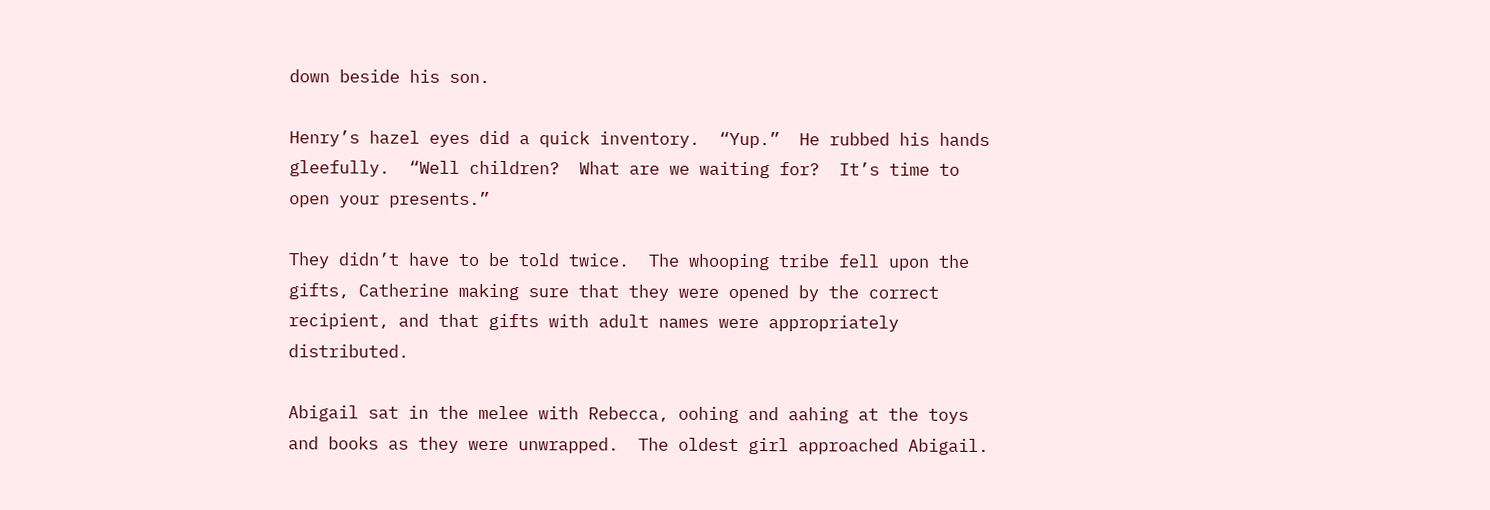down beside his son.

Henry’s hazel eyes did a quick inventory.  “Yup.”  He rubbed his hands gleefully.  “Well children?  What are we waiting for?  It’s time to open your presents.”

They didn’t have to be told twice.  The whooping tribe fell upon the gifts, Catherine making sure that they were opened by the correct recipient, and that gifts with adult names were appropriately distributed.

Abigail sat in the melee with Rebecca, oohing and aahing at the toys and books as they were unwrapped.  The oldest girl approached Abigail.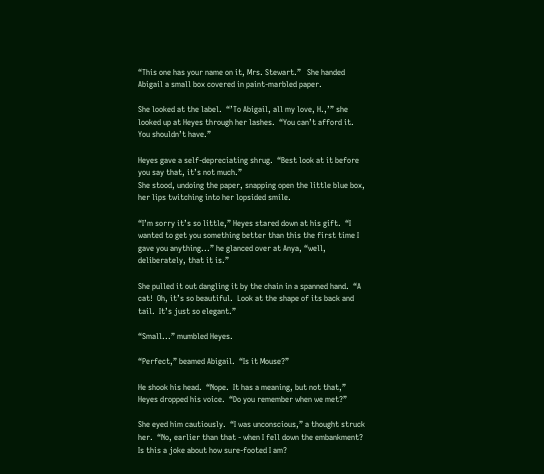“This one has your name on it, Mrs. Stewart.”   She handed Abigail a small box covered in paint-marbled paper.

She looked at the label.  “’To Abigail, all my love, H.,’” she looked up at Heyes through her lashes.  “You can’t afford it.  You shouldn’t have.”

Heyes gave a self-depreciating shrug.  “Best look at it before you say that, it’s not much.”
She stood, undoing the paper, snapping open the little blue box, her lips twitching into her lopsided smile.

“I’m sorry it’s so little,” Heyes stared down at his gift.  “I wanted to get you something better than this the first time I gave you anything...” he glanced over at Anya, “well, deliberately, that it is.”

She pulled it out dangling it by the chain in a spanned hand.  “A cat!  Oh, it’s so beautiful.  Look at the shape of its back and tail.  It’s just so elegant.”

“Small...” mumbled Heyes.

“Perfect,” beamed Abigail.  “Is it Mouse?”

He shook his head.  “Nope.  It has a meaning, but not that,” Heyes dropped his voice.  “Do you remember when we met?”

She eyed him cautiously.  “I was unconscious,” a thought struck her.  “No, earlier than that - when I fell down the embankment?  Is this a joke about how sure-footed I am?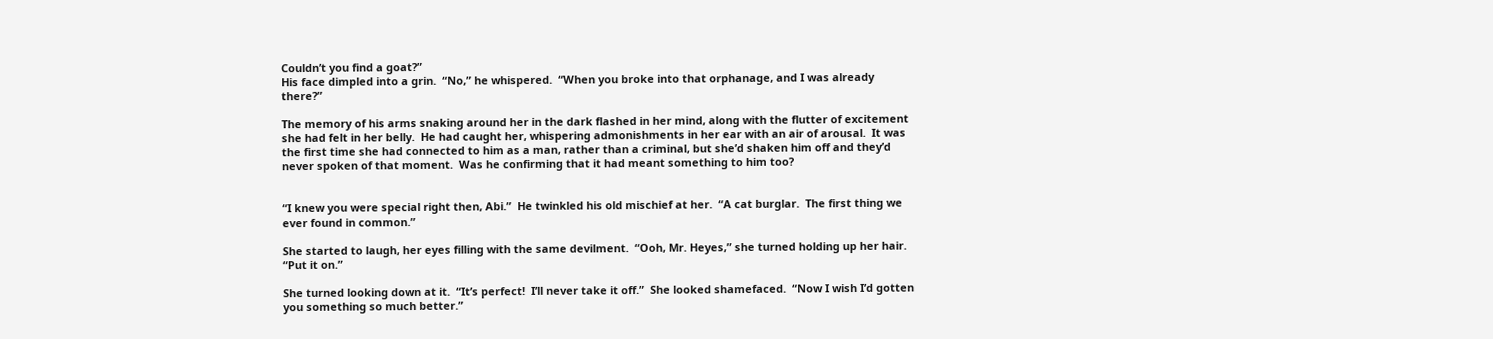Couldn’t you find a goat?”
His face dimpled into a grin.  “No,” he whispered.  “When you broke into that orphanage, and I was already there?”

The memory of his arms snaking around her in the dark flashed in her mind, along with the flutter of excitement she had felt in her belly.  He had caught her, whispering admonishments in her ear with an air of arousal.  It was the first time she had connected to him as a man, rather than a criminal, but she’d shaken him off and they’d never spoken of that moment.  Was he confirming that it had meant something to him too?


“I knew you were special right then, Abi.”  He twinkled his old mischief at her.  “A cat burglar.  The first thing we ever found in common.”

She started to laugh, her eyes filling with the same devilment.  “Ooh, Mr. Heyes,” she turned holding up her hair.  “Put it on.”

She turned looking down at it.  “It’s perfect!  I’ll never take it off.”  She looked shamefaced.  “Now I wish I’d gotten you something so much better.”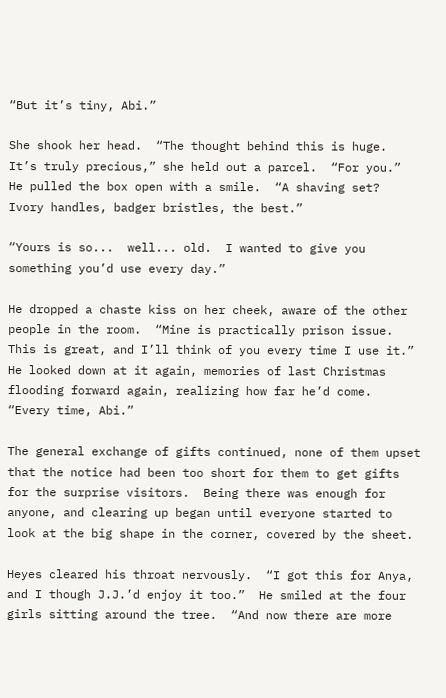“But it’s tiny, Abi.”

She shook her head.  “The thought behind this is huge.  It’s truly precious,” she held out a parcel.  “For you.”
He pulled the box open with a smile.  “A shaving set?  Ivory handles, badger bristles, the best.”

“Yours is so...  well... old.  I wanted to give you something you’d use every day.”

He dropped a chaste kiss on her cheek, aware of the other people in the room.  “Mine is practically prison issue.  This is great, and I’ll think of you every time I use it.”  He looked down at it again, memories of last Christmas flooding forward again, realizing how far he’d come.  “Every time, Abi.”

The general exchange of gifts continued, none of them upset that the notice had been too short for them to get gifts for the surprise visitors.  Being there was enough for anyone, and clearing up began until everyone started to look at the big shape in the corner, covered by the sheet.

Heyes cleared his throat nervously.  “I got this for Anya, and I though J.J.’d enjoy it too.”  He smiled at the four girls sitting around the tree.  “And now there are more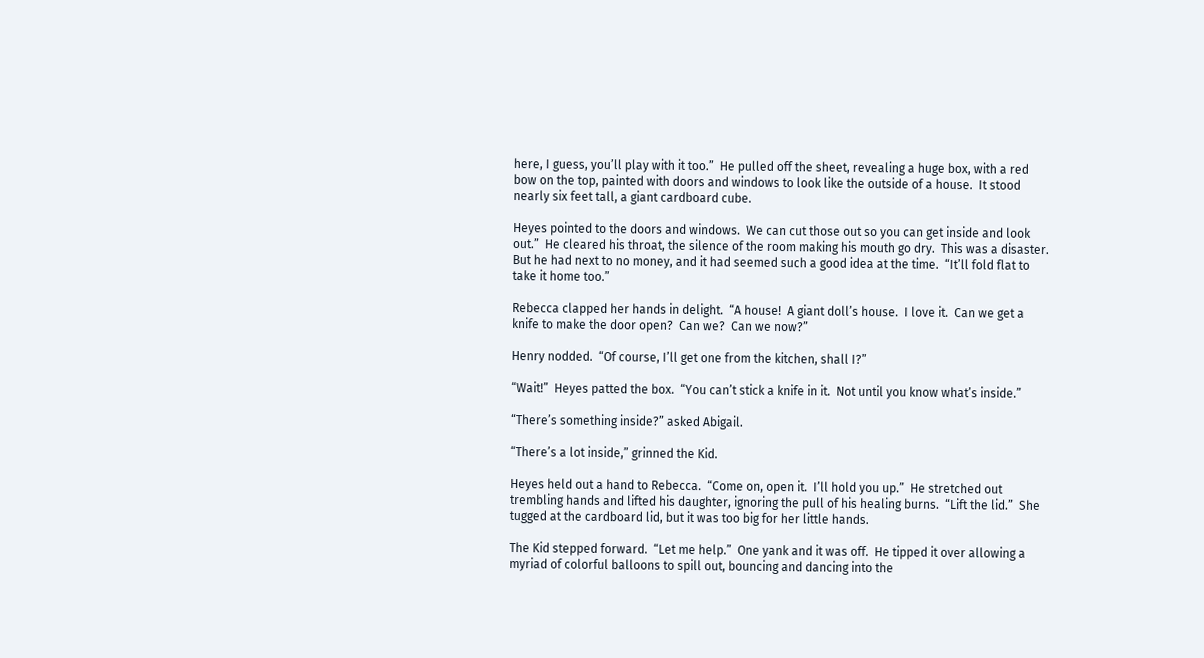here, I guess, you’ll play with it too.”  He pulled off the sheet, revealing a huge box, with a red bow on the top, painted with doors and windows to look like the outside of a house.  It stood nearly six feet tall, a giant cardboard cube.

Heyes pointed to the doors and windows.  We can cut those out so you can get inside and look out.”  He cleared his throat, the silence of the room making his mouth go dry.  This was a disaster.  But he had next to no money, and it had seemed such a good idea at the time.  “It’ll fold flat to take it home too.”

Rebecca clapped her hands in delight.  “A house!  A giant doll’s house.  I love it.  Can we get a knife to make the door open?  Can we?  Can we now?”

Henry nodded.  “Of course, I’ll get one from the kitchen, shall I?”

“Wait!”  Heyes patted the box.  “You can’t stick a knife in it.  Not until you know what’s inside.”

“There’s something inside?” asked Abigail.

“There’s a lot inside,” grinned the Kid.

Heyes held out a hand to Rebecca.  “Come on, open it.  I’ll hold you up.”  He stretched out trembling hands and lifted his daughter, ignoring the pull of his healing burns.  “Lift the lid.”  She tugged at the cardboard lid, but it was too big for her little hands.

The Kid stepped forward.  “Let me help.”  One yank and it was off.  He tipped it over allowing a myriad of colorful balloons to spill out, bouncing and dancing into the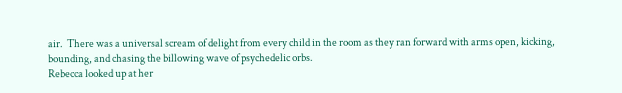air.  There was a universal scream of delight from every child in the room as they ran forward with arms open, kicking, bounding, and chasing the billowing wave of psychedelic orbs.
Rebecca looked up at her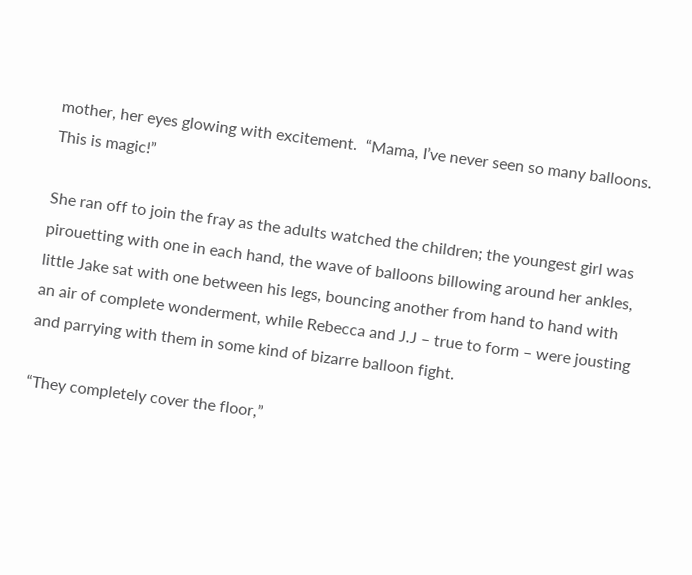mother, her eyes glowing with excitement.  “Mama, I’ve never seen so many balloons.  This is magic!”

She ran off to join the fray as the adults watched the children; the youngest girl was pirouetting with one in each hand, the wave of balloons billowing around her ankles, little Jake sat with one between his legs, bouncing another from hand to hand with an air of complete wonderment, while Rebecca and J.J – true to form – were jousting and parrying with them in some kind of bizarre balloon fight.

“They completely cover the floor,”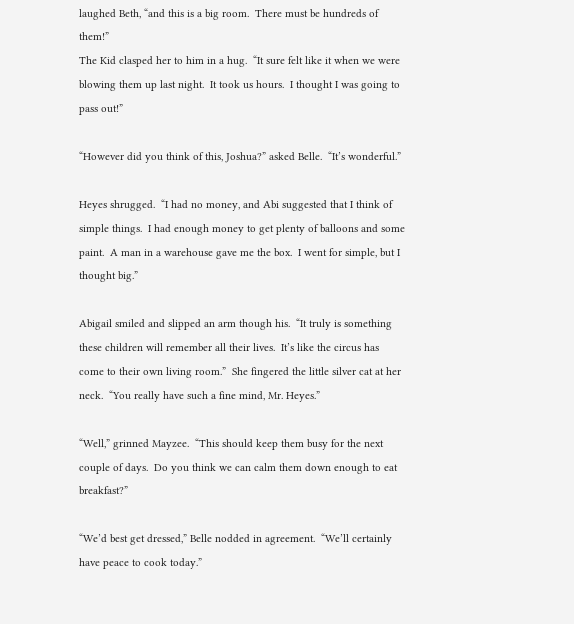laughed Beth, “and this is a big room.  There must be hundreds of them!”
The Kid clasped her to him in a hug.  “It sure felt like it when we were blowing them up last night.  It took us hours.  I thought I was going to pass out!”

“However did you think of this, Joshua?” asked Belle.  “It’s wonderful.”

Heyes shrugged.  “I had no money, and Abi suggested that I think of simple things.  I had enough money to get plenty of balloons and some paint.  A man in a warehouse gave me the box.  I went for simple, but I thought big.”

Abigail smiled and slipped an arm though his.  “It truly is something these children will remember all their lives.  It’s like the circus has come to their own living room.”  She fingered the little silver cat at her neck.  “You really have such a fine mind, Mr. Heyes.”

“Well,” grinned Mayzee.  “This should keep them busy for the next couple of days.  Do you think we can calm them down enough to eat breakfast?”

“We’d best get dressed,” Belle nodded in agreement.  “We’ll certainly have peace to cook today.”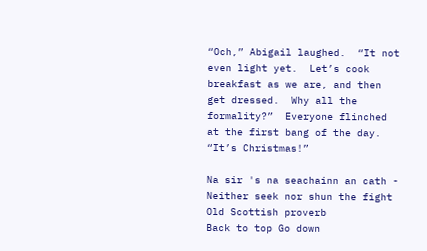“Och,” Abigail laughed.  “It not even light yet.  Let’s cook breakfast as we are, and then get dressed.  Why all the formality?”  Everyone flinched at the first bang of the day.  “It’s Christmas!”

Na sir 's na seachainn an cath - Neither seek nor shun the fight      Old Scottish proverb
Back to top Go down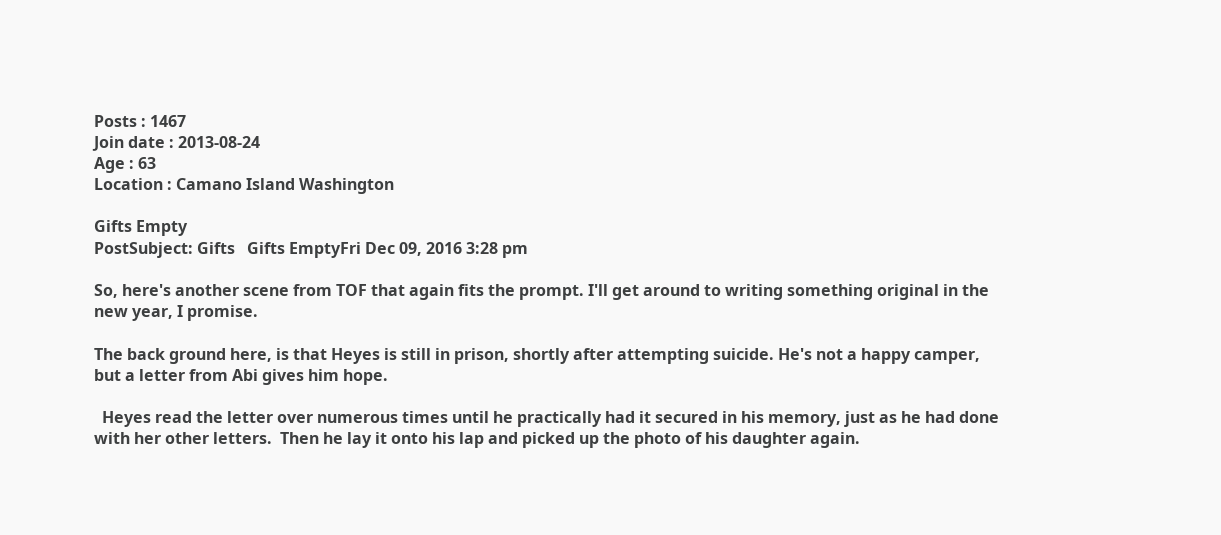Posts : 1467
Join date : 2013-08-24
Age : 63
Location : Camano Island Washington

Gifts Empty
PostSubject: Gifts   Gifts EmptyFri Dec 09, 2016 3:28 pm

So, here's another scene from TOF that again fits the prompt. I'll get around to writing something original in the new year, I promise.

The back ground here, is that Heyes is still in prison, shortly after attempting suicide. He's not a happy camper, but a letter from Abi gives him hope.

  Heyes read the letter over numerous times until he practically had it secured in his memory, just as he had done with her other letters.  Then he lay it onto his lap and picked up the photo of his daughter again.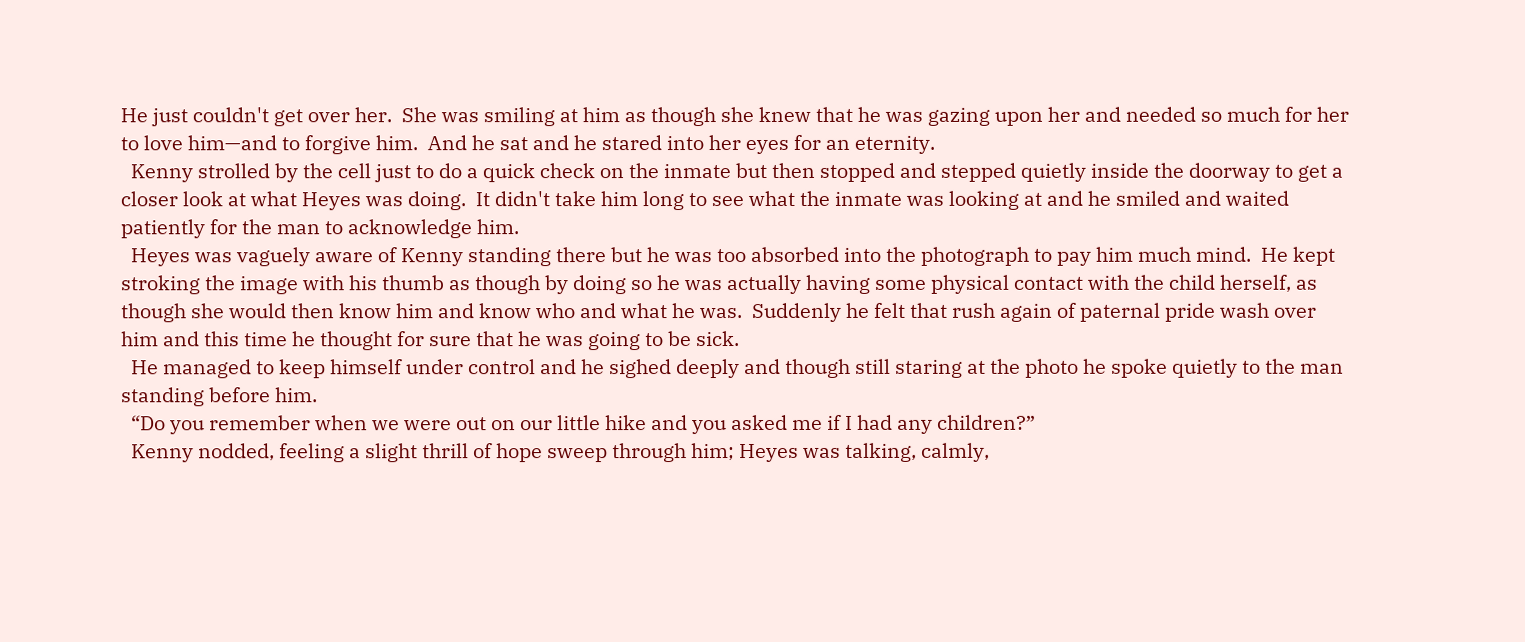He just couldn't get over her.  She was smiling at him as though she knew that he was gazing upon her and needed so much for her to love him—and to forgive him.  And he sat and he stared into her eyes for an eternity.
  Kenny strolled by the cell just to do a quick check on the inmate but then stopped and stepped quietly inside the doorway to get a closer look at what Heyes was doing.  It didn't take him long to see what the inmate was looking at and he smiled and waited patiently for the man to acknowledge him.
  Heyes was vaguely aware of Kenny standing there but he was too absorbed into the photograph to pay him much mind.  He kept stroking the image with his thumb as though by doing so he was actually having some physical contact with the child herself, as though she would then know him and know who and what he was.  Suddenly he felt that rush again of paternal pride wash over him and this time he thought for sure that he was going to be sick.
  He managed to keep himself under control and he sighed deeply and though still staring at the photo he spoke quietly to the man standing before him.
  “Do you remember when we were out on our little hike and you asked me if I had any children?”
  Kenny nodded, feeling a slight thrill of hope sweep through him; Heyes was talking, calmly,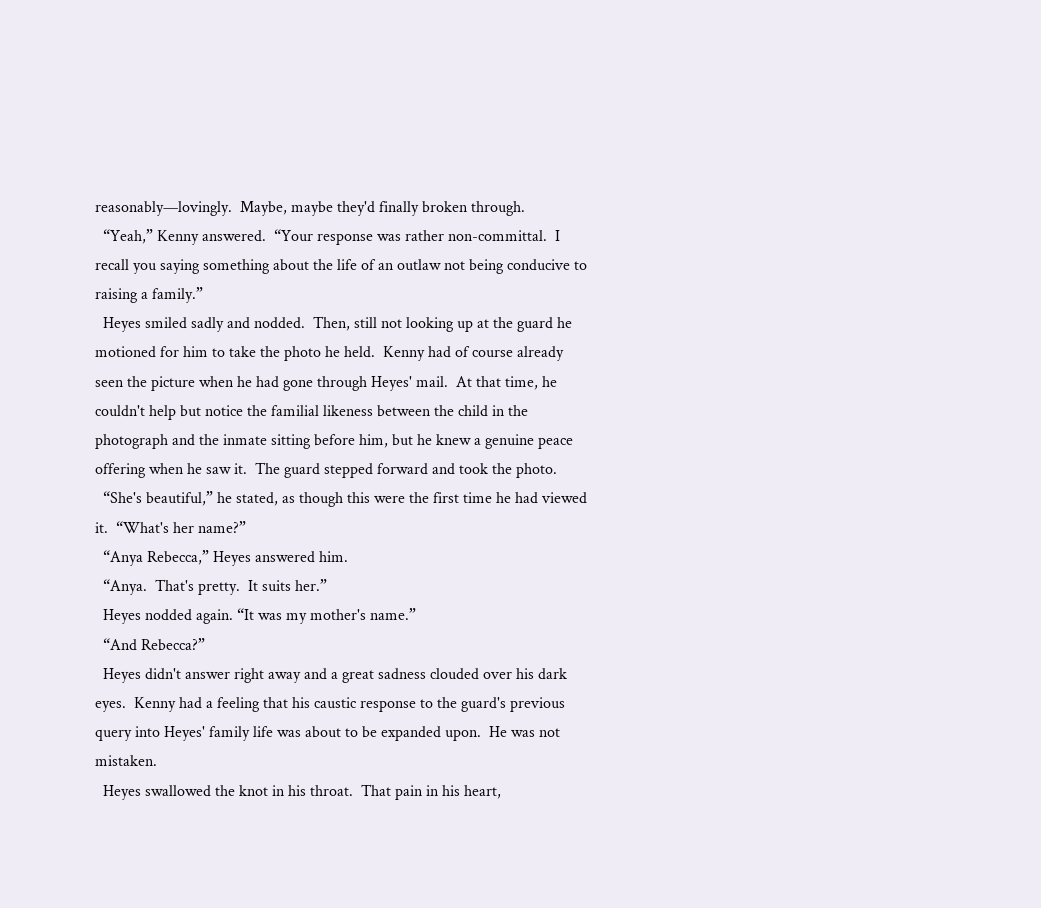reasonably—lovingly.  Maybe, maybe they'd finally broken through.
  “Yeah,” Kenny answered.  “Your response was rather non-committal.  I recall you saying something about the life of an outlaw not being conducive to raising a family.”
  Heyes smiled sadly and nodded.  Then, still not looking up at the guard he motioned for him to take the photo he held.  Kenny had of course already seen the picture when he had gone through Heyes' mail.  At that time, he couldn't help but notice the familial likeness between the child in the photograph and the inmate sitting before him, but he knew a genuine peace offering when he saw it.  The guard stepped forward and took the photo.
  “She's beautiful,” he stated, as though this were the first time he had viewed it.  “What's her name?”
  “Anya Rebecca,” Heyes answered him.
  “Anya.  That's pretty.  It suits her.”
  Heyes nodded again. “It was my mother's name.”
  “And Rebecca?”
  Heyes didn't answer right away and a great sadness clouded over his dark eyes.  Kenny had a feeling that his caustic response to the guard's previous query into Heyes' family life was about to be expanded upon.  He was not mistaken.
  Heyes swallowed the knot in his throat.  That pain in his heart,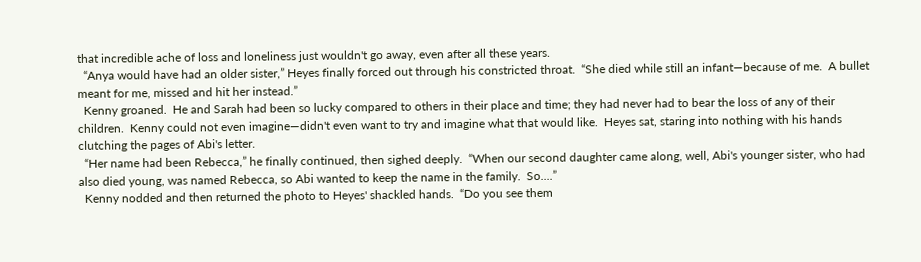that incredible ache of loss and loneliness just wouldn't go away, even after all these years.
  “Anya would have had an older sister,” Heyes finally forced out through his constricted throat.  “She died while still an infant—because of me.  A bullet meant for me, missed and hit her instead.”
  Kenny groaned.  He and Sarah had been so lucky compared to others in their place and time; they had never had to bear the loss of any of their children.  Kenny could not even imagine—didn't even want to try and imagine what that would like.  Heyes sat, staring into nothing with his hands clutching the pages of Abi's letter.
  “Her name had been Rebecca,” he finally continued, then sighed deeply.  “When our second daughter came along, well, Abi's younger sister, who had also died young, was named Rebecca, so Abi wanted to keep the name in the family.  So....”
  Kenny nodded and then returned the photo to Heyes' shackled hands.  “Do you see them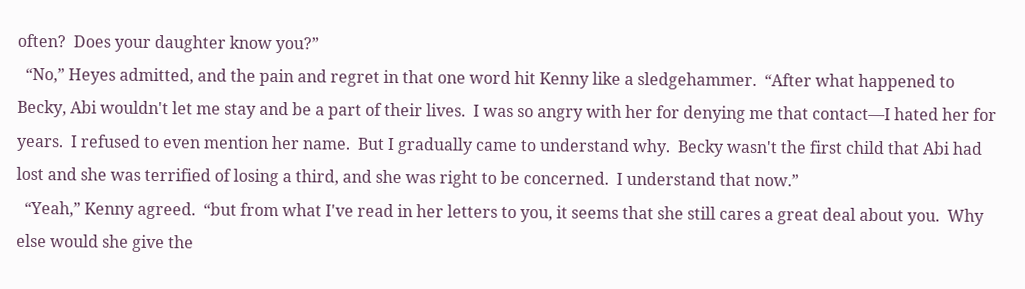often?  Does your daughter know you?”
  “No,” Heyes admitted, and the pain and regret in that one word hit Kenny like a sledgehammer.  “After what happened to Becky, Abi wouldn't let me stay and be a part of their lives.  I was so angry with her for denying me that contact—I hated her for years.  I refused to even mention her name.  But I gradually came to understand why.  Becky wasn't the first child that Abi had lost and she was terrified of losing a third, and she was right to be concerned.  I understand that now.”
  “Yeah,” Kenny agreed.  “but from what I've read in her letters to you, it seems that she still cares a great deal about you.  Why else would she give the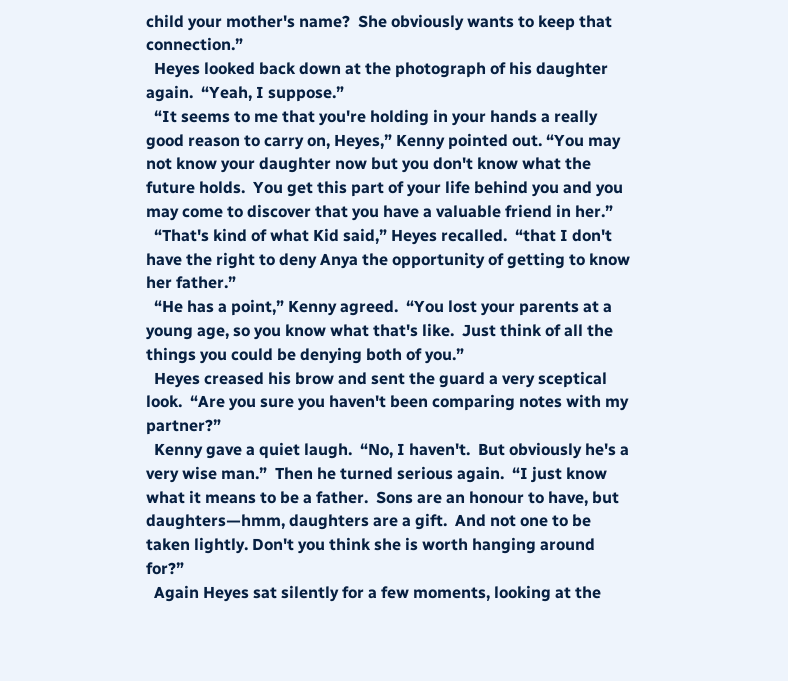child your mother's name?  She obviously wants to keep that connection.”
  Heyes looked back down at the photograph of his daughter again.  “Yeah, I suppose.”
  “It seems to me that you're holding in your hands a really good reason to carry on, Heyes,” Kenny pointed out. “You may not know your daughter now but you don't know what the future holds.  You get this part of your life behind you and you may come to discover that you have a valuable friend in her.”
  “That's kind of what Kid said,” Heyes recalled.  “that I don't have the right to deny Anya the opportunity of getting to know her father.”
  “He has a point,” Kenny agreed.  “You lost your parents at a young age, so you know what that's like.  Just think of all the things you could be denying both of you.”
  Heyes creased his brow and sent the guard a very sceptical look.  “Are you sure you haven't been comparing notes with my partner?”
  Kenny gave a quiet laugh.  “No, I haven't.  But obviously he's a very wise man.”  Then he turned serious again.  “I just know what it means to be a father.  Sons are an honour to have, but daughters—hmm, daughters are a gift.  And not one to be taken lightly. Don't you think she is worth hanging around for?”
  Again Heyes sat silently for a few moments, looking at the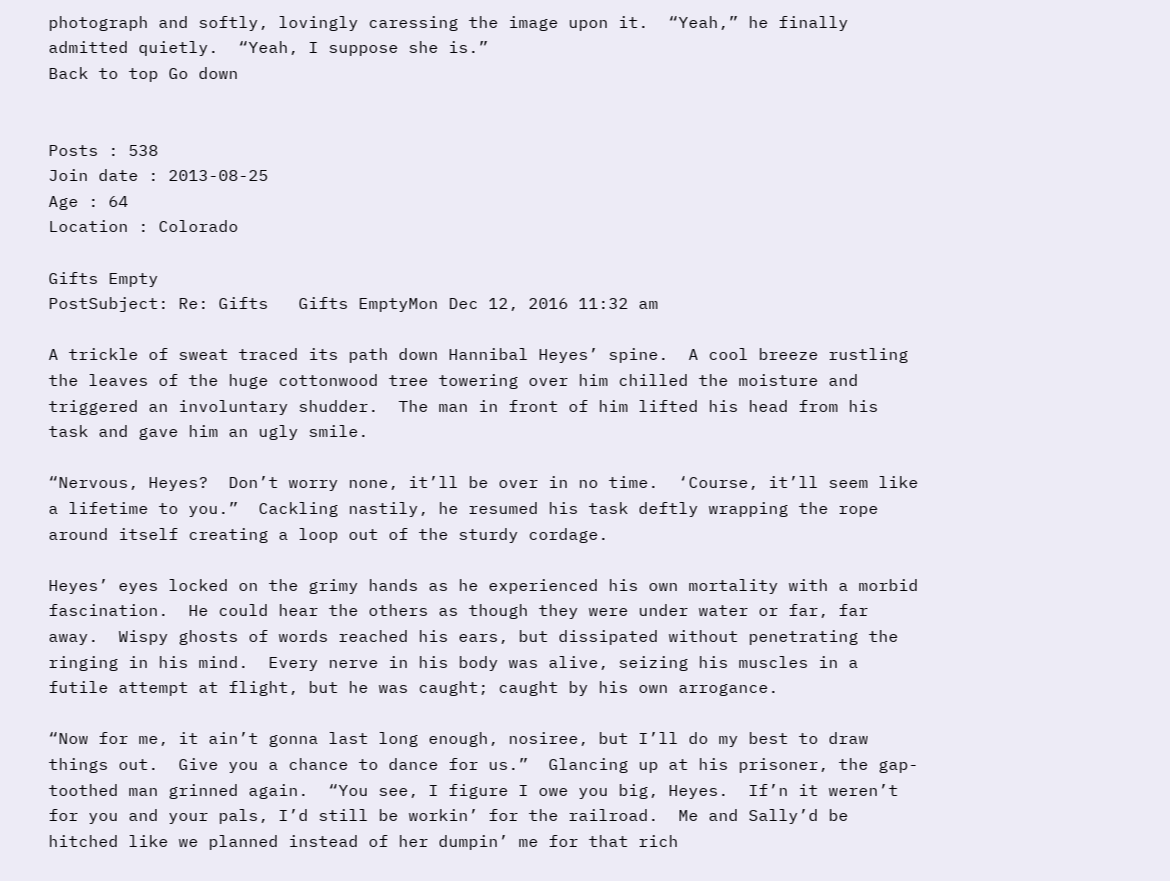photograph and softly, lovingly caressing the image upon it.  “Yeah,” he finally admitted quietly.  “Yeah, I suppose she is.”
Back to top Go down


Posts : 538
Join date : 2013-08-25
Age : 64
Location : Colorado

Gifts Empty
PostSubject: Re: Gifts   Gifts EmptyMon Dec 12, 2016 11:32 am

A trickle of sweat traced its path down Hannibal Heyes’ spine.  A cool breeze rustling the leaves of the huge cottonwood tree towering over him chilled the moisture and triggered an involuntary shudder.  The man in front of him lifted his head from his task and gave him an ugly smile.

“Nervous, Heyes?  Don’t worry none, it’ll be over in no time.  ‘Course, it’ll seem like a lifetime to you.”  Cackling nastily, he resumed his task deftly wrapping the rope around itself creating a loop out of the sturdy cordage.

Heyes’ eyes locked on the grimy hands as he experienced his own mortality with a morbid fascination.  He could hear the others as though they were under water or far, far away.  Wispy ghosts of words reached his ears, but dissipated without penetrating the ringing in his mind.  Every nerve in his body was alive, seizing his muscles in a futile attempt at flight, but he was caught; caught by his own arrogance.

“Now for me, it ain’t gonna last long enough, nosiree, but I’ll do my best to draw things out.  Give you a chance to dance for us.”  Glancing up at his prisoner, the gap-toothed man grinned again.  “You see, I figure I owe you big, Heyes.  If’n it weren’t for you and your pals, I’d still be workin’ for the railroad.  Me and Sally’d be hitched like we planned instead of her dumpin’ me for that rich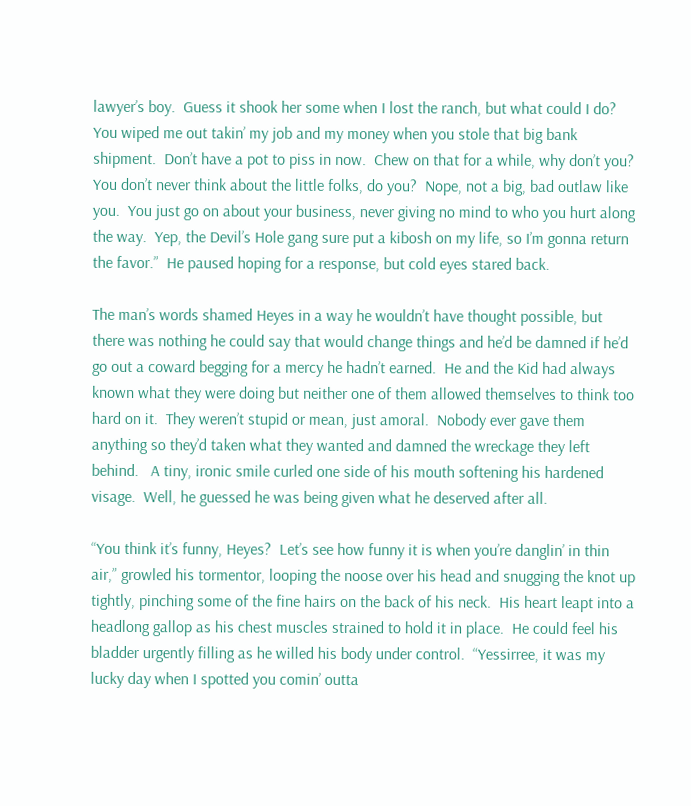lawyer’s boy.  Guess it shook her some when I lost the ranch, but what could I do?  You wiped me out takin’ my job and my money when you stole that big bank shipment.  Don’t have a pot to piss in now.  Chew on that for a while, why don’t you?  You don’t never think about the little folks, do you?  Nope, not a big, bad outlaw like you.  You just go on about your business, never giving no mind to who you hurt along the way.  Yep, the Devil’s Hole gang sure put a kibosh on my life, so I’m gonna return the favor.”  He paused hoping for a response, but cold eyes stared back.

The man’s words shamed Heyes in a way he wouldn’t have thought possible, but there was nothing he could say that would change things and he’d be damned if he’d go out a coward begging for a mercy he hadn’t earned.  He and the Kid had always known what they were doing but neither one of them allowed themselves to think too hard on it.  They weren’t stupid or mean, just amoral.  Nobody ever gave them anything so they’d taken what they wanted and damned the wreckage they left behind.   A tiny, ironic smile curled one side of his mouth softening his hardened visage.  Well, he guessed he was being given what he deserved after all.

“You think it’s funny, Heyes?  Let’s see how funny it is when you’re danglin’ in thin air,” growled his tormentor, looping the noose over his head and snugging the knot up tightly, pinching some of the fine hairs on the back of his neck.  His heart leapt into a headlong gallop as his chest muscles strained to hold it in place.  He could feel his bladder urgently filling as he willed his body under control.  “Yessirree, it was my lucky day when I spotted you comin’ outta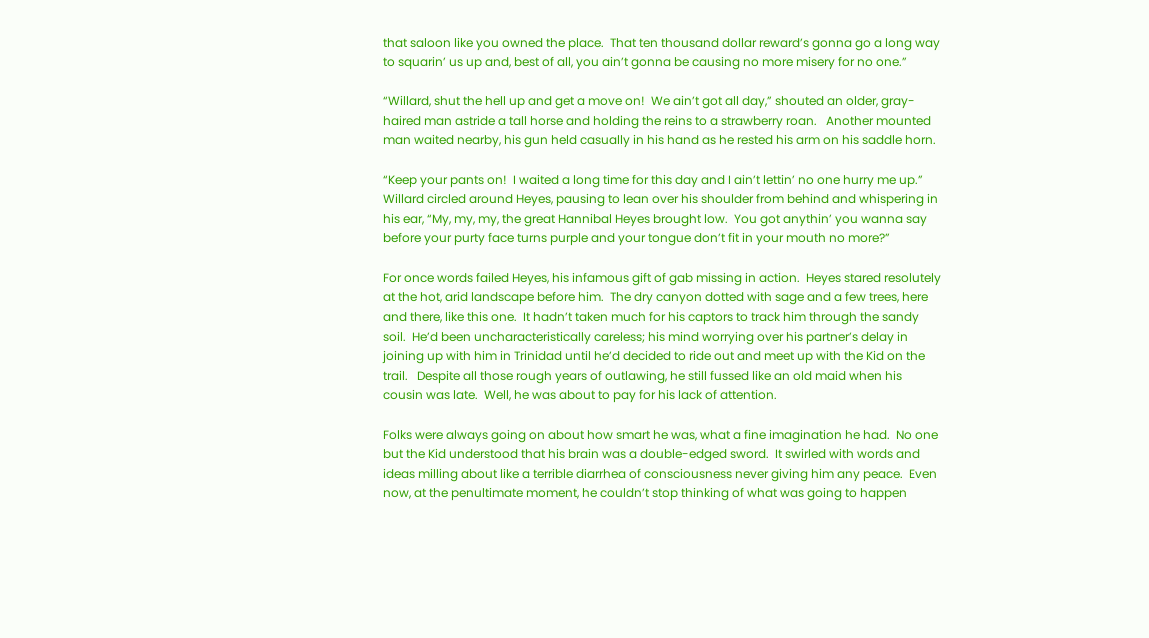that saloon like you owned the place.  That ten thousand dollar reward’s gonna go a long way to squarin’ us up and, best of all, you ain’t gonna be causing no more misery for no one.”

“Willard, shut the hell up and get a move on!  We ain’t got all day,” shouted an older, gray-haired man astride a tall horse and holding the reins to a strawberry roan.   Another mounted man waited nearby, his gun held casually in his hand as he rested his arm on his saddle horn.

“Keep your pants on!  I waited a long time for this day and I ain’t lettin’ no one hurry me up.”  Willard circled around Heyes, pausing to lean over his shoulder from behind and whispering in his ear, “My, my, my, the great Hannibal Heyes brought low.  You got anythin’ you wanna say before your purty face turns purple and your tongue don’t fit in your mouth no more?”

For once words failed Heyes, his infamous gift of gab missing in action.  Heyes stared resolutely at the hot, arid landscape before him.  The dry canyon dotted with sage and a few trees, here and there, like this one.  It hadn’t taken much for his captors to track him through the sandy soil.  He’d been uncharacteristically careless; his mind worrying over his partner’s delay in joining up with him in Trinidad until he’d decided to ride out and meet up with the Kid on the trail.   Despite all those rough years of outlawing, he still fussed like an old maid when his cousin was late.  Well, he was about to pay for his lack of attention.

Folks were always going on about how smart he was, what a fine imagination he had.  No one but the Kid understood that his brain was a double-edged sword.  It swirled with words and ideas milling about like a terrible diarrhea of consciousness never giving him any peace.  Even now, at the penultimate moment, he couldn’t stop thinking of what was going to happen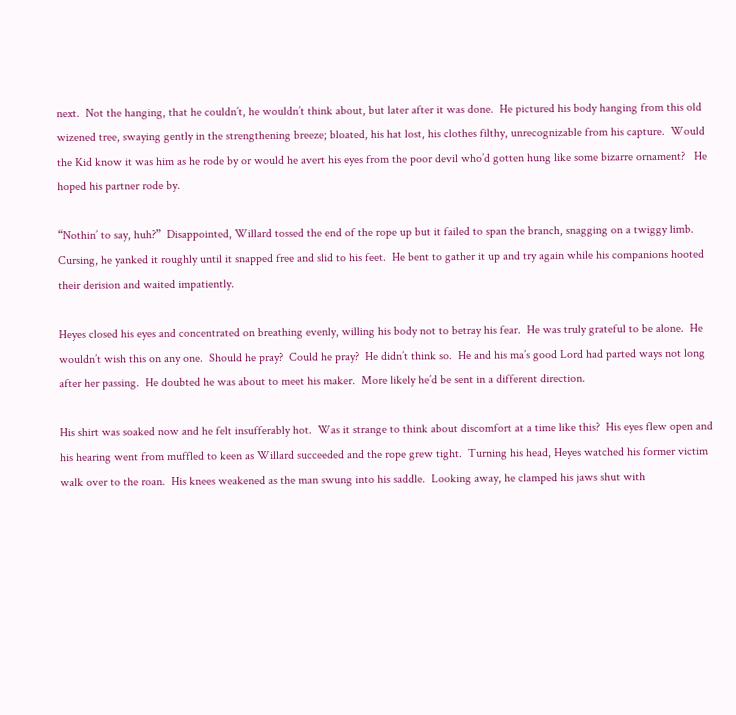next.  Not the hanging, that he couldn’t, he wouldn’t think about, but later after it was done.  He pictured his body hanging from this old wizened tree, swaying gently in the strengthening breeze; bloated, his hat lost, his clothes filthy, unrecognizable from his capture.  Would the Kid know it was him as he rode by or would he avert his eyes from the poor devil who’d gotten hung like some bizarre ornament?   He hoped his partner rode by.

“Nothin’ to say, huh?”  Disappointed, Willard tossed the end of the rope up but it failed to span the branch, snagging on a twiggy limb.  Cursing, he yanked it roughly until it snapped free and slid to his feet.  He bent to gather it up and try again while his companions hooted their derision and waited impatiently.

Heyes closed his eyes and concentrated on breathing evenly, willing his body not to betray his fear.  He was truly grateful to be alone.  He wouldn’t wish this on any one.  Should he pray?  Could he pray?  He didn’t think so.  He and his ma’s good Lord had parted ways not long after her passing.  He doubted he was about to meet his maker.  More likely he’d be sent in a different direction.

His shirt was soaked now and he felt insufferably hot.  Was it strange to think about discomfort at a time like this?  His eyes flew open and his hearing went from muffled to keen as Willard succeeded and the rope grew tight.  Turning his head, Heyes watched his former victim walk over to the roan.  His knees weakened as the man swung into his saddle.  Looking away, he clamped his jaws shut with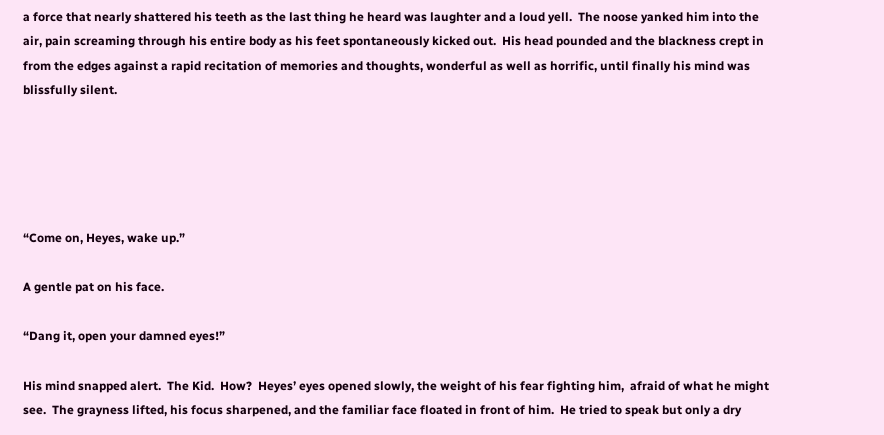a force that nearly shattered his teeth as the last thing he heard was laughter and a loud yell.  The noose yanked him into the air, pain screaming through his entire body as his feet spontaneously kicked out.  His head pounded and the blackness crept in from the edges against a rapid recitation of memories and thoughts, wonderful as well as horrific, until finally his mind was blissfully silent.





“Come on, Heyes, wake up.”

A gentle pat on his face.

“Dang it, open your damned eyes!”

His mind snapped alert.  The Kid.  How?  Heyes’ eyes opened slowly, the weight of his fear fighting him,  afraid of what he might see.  The grayness lifted, his focus sharpened, and the familiar face floated in front of him.  He tried to speak but only a dry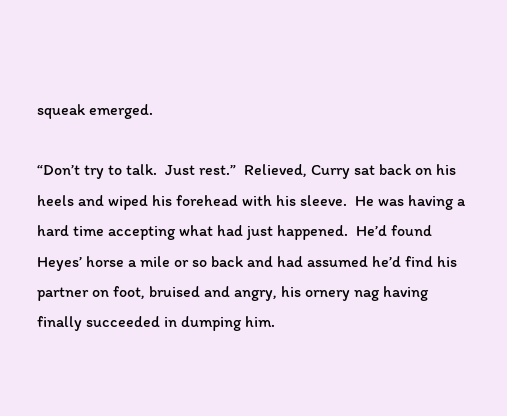squeak emerged.

“Don’t try to talk.  Just rest.”  Relieved, Curry sat back on his heels and wiped his forehead with his sleeve.  He was having a hard time accepting what had just happened.  He’d found Heyes’ horse a mile or so back and had assumed he’d find his partner on foot, bruised and angry, his ornery nag having finally succeeded in dumping him.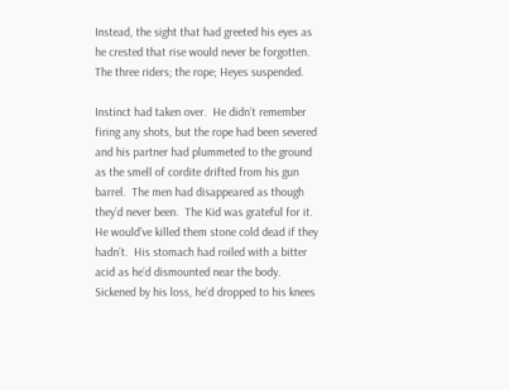Instead, the sight that had greeted his eyes as he crested that rise would never be forgotten.  The three riders; the rope; Heyes suspended.

Instinct had taken over.  He didn’t remember firing any shots, but the rope had been severed and his partner had plummeted to the ground as the smell of cordite drifted from his gun barrel.  The men had disappeared as though they’d never been.  The Kid was grateful for it.  He would’ve killed them stone cold dead if they hadn’t.  His stomach had roiled with a bitter acid as he’d dismounted near the body.  Sickened by his loss, he’d dropped to his knees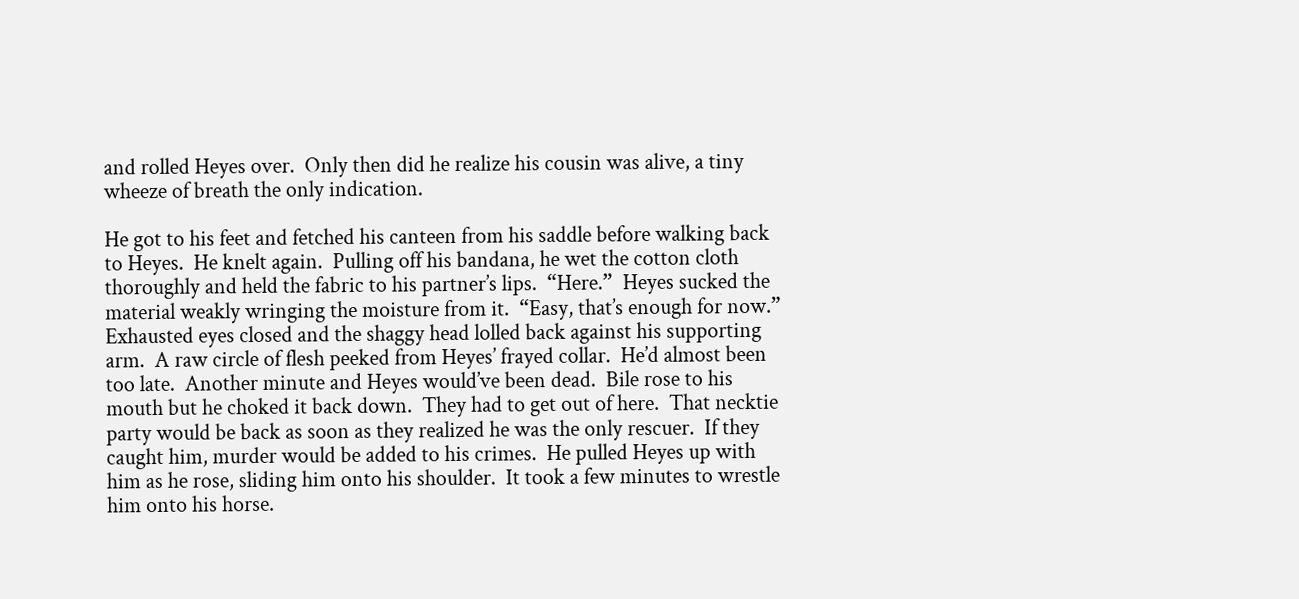and rolled Heyes over.  Only then did he realize his cousin was alive, a tiny wheeze of breath the only indication.

He got to his feet and fetched his canteen from his saddle before walking back to Heyes.  He knelt again.  Pulling off his bandana, he wet the cotton cloth thoroughly and held the fabric to his partner’s lips.  “Here.”  Heyes sucked the material weakly wringing the moisture from it.  “Easy, that’s enough for now.”  Exhausted eyes closed and the shaggy head lolled back against his supporting arm.  A raw circle of flesh peeked from Heyes’ frayed collar.  He’d almost been too late.  Another minute and Heyes would’ve been dead.  Bile rose to his mouth but he choked it back down.  They had to get out of here.  That necktie party would be back as soon as they realized he was the only rescuer.  If they caught him, murder would be added to his crimes.  He pulled Heyes up with him as he rose, sliding him onto his shoulder.  It took a few minutes to wrestle him onto his horse.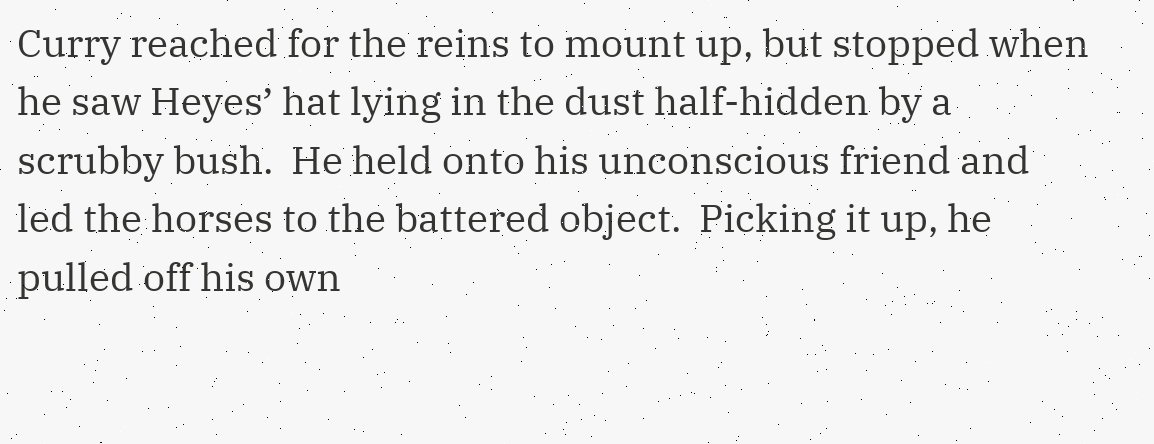Curry reached for the reins to mount up, but stopped when he saw Heyes’ hat lying in the dust half-hidden by a scrubby bush.  He held onto his unconscious friend and led the horses to the battered object.  Picking it up, he pulled off his own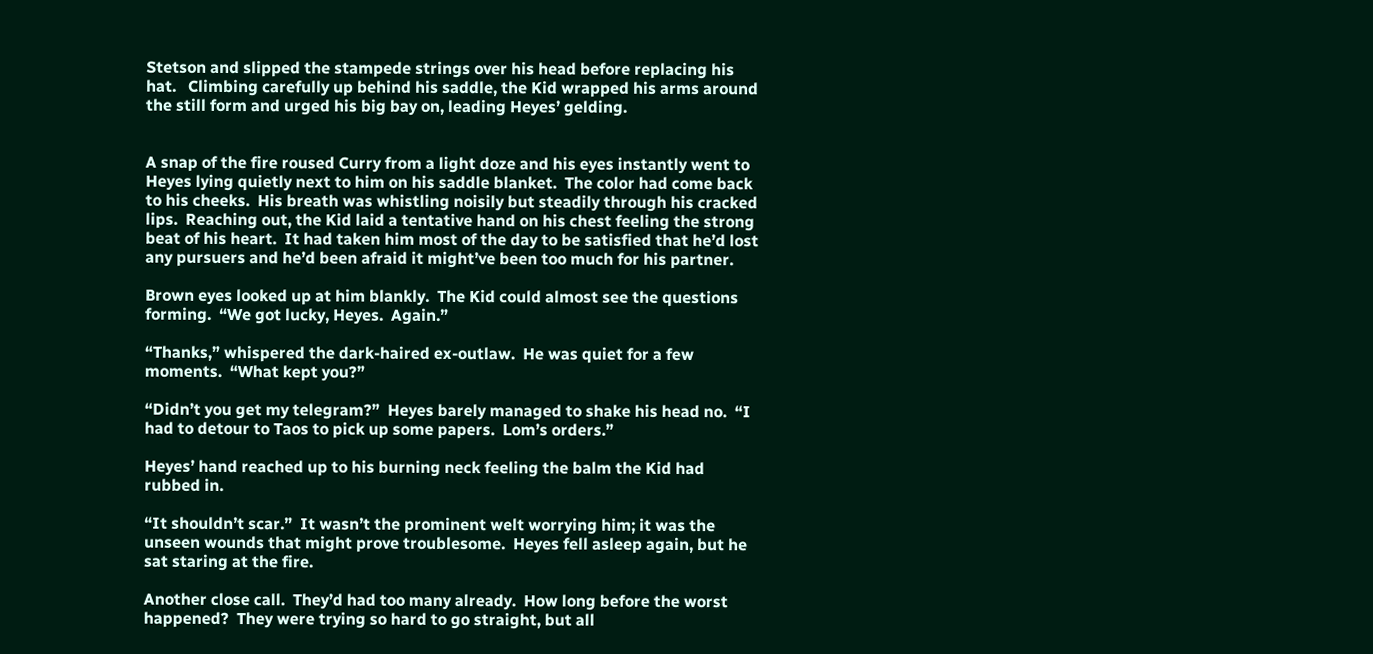Stetson and slipped the stampede strings over his head before replacing his hat.   Climbing carefully up behind his saddle, the Kid wrapped his arms around the still form and urged his big bay on, leading Heyes’ gelding.


A snap of the fire roused Curry from a light doze and his eyes instantly went to Heyes lying quietly next to him on his saddle blanket.  The color had come back to his cheeks.  His breath was whistling noisily but steadily through his cracked lips.  Reaching out, the Kid laid a tentative hand on his chest feeling the strong beat of his heart.  It had taken him most of the day to be satisfied that he’d lost any pursuers and he’d been afraid it might’ve been too much for his partner.

Brown eyes looked up at him blankly.  The Kid could almost see the questions forming.  “We got lucky, Heyes.  Again.”

“Thanks,” whispered the dark-haired ex-outlaw.  He was quiet for a few moments.  “What kept you?”

“Didn’t you get my telegram?”  Heyes barely managed to shake his head no.  “I had to detour to Taos to pick up some papers.  Lom’s orders.”

Heyes’ hand reached up to his burning neck feeling the balm the Kid had rubbed in.

“It shouldn’t scar.”  It wasn’t the prominent welt worrying him; it was the unseen wounds that might prove troublesome.  Heyes fell asleep again, but he sat staring at the fire.

Another close call.  They’d had too many already.  How long before the worst happened?  They were trying so hard to go straight, but all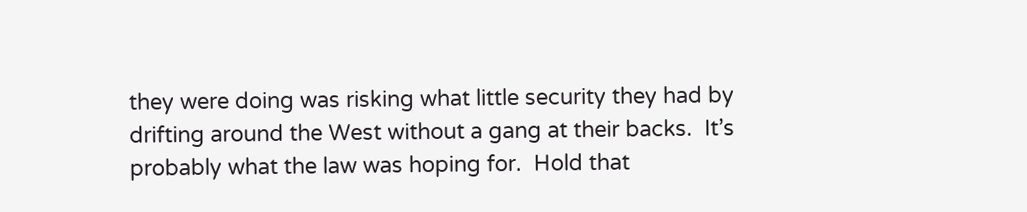they were doing was risking what little security they had by drifting around the West without a gang at their backs.  It’s probably what the law was hoping for.  Hold that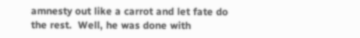amnesty out like a carrot and let fate do the rest.  Well, he was done with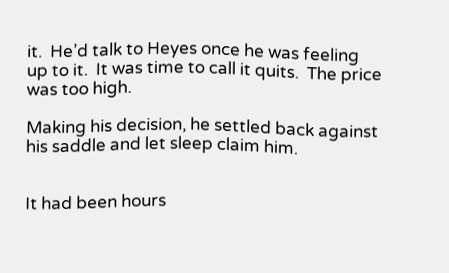it.  He’d talk to Heyes once he was feeling up to it.  It was time to call it quits.  The price was too high.

Making his decision, he settled back against his saddle and let sleep claim him.


It had been hours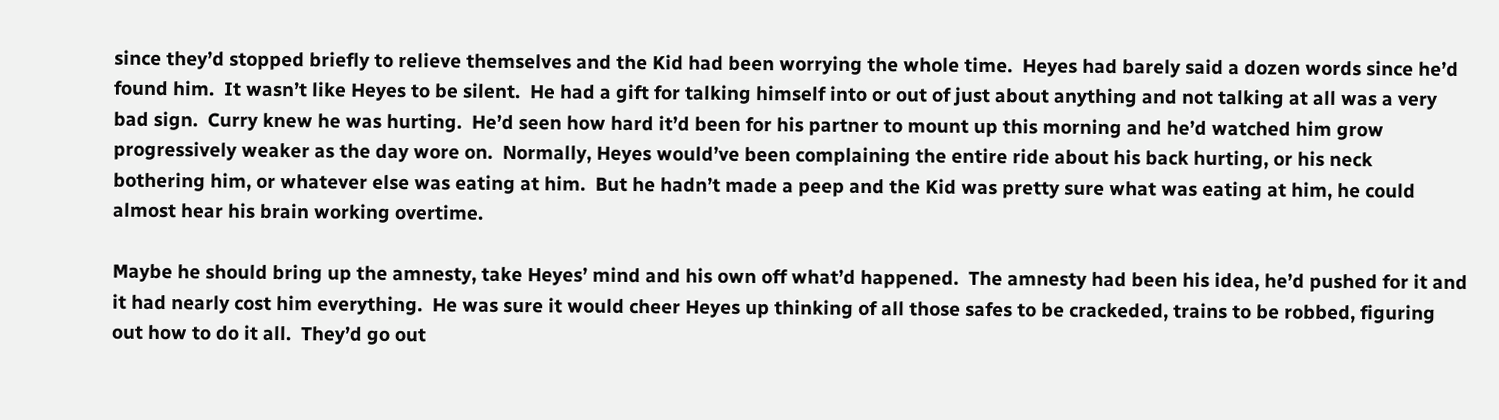since they’d stopped briefly to relieve themselves and the Kid had been worrying the whole time.  Heyes had barely said a dozen words since he’d found him.  It wasn’t like Heyes to be silent.  He had a gift for talking himself into or out of just about anything and not talking at all was a very bad sign.  Curry knew he was hurting.  He’d seen how hard it’d been for his partner to mount up this morning and he’d watched him grow progressively weaker as the day wore on.  Normally, Heyes would’ve been complaining the entire ride about his back hurting, or his neck bothering him, or whatever else was eating at him.  But he hadn’t made a peep and the Kid was pretty sure what was eating at him, he could almost hear his brain working overtime.

Maybe he should bring up the amnesty, take Heyes’ mind and his own off what’d happened.  The amnesty had been his idea, he’d pushed for it and it had nearly cost him everything.  He was sure it would cheer Heyes up thinking of all those safes to be crackeded, trains to be robbed, figuring out how to do it all.  They’d go out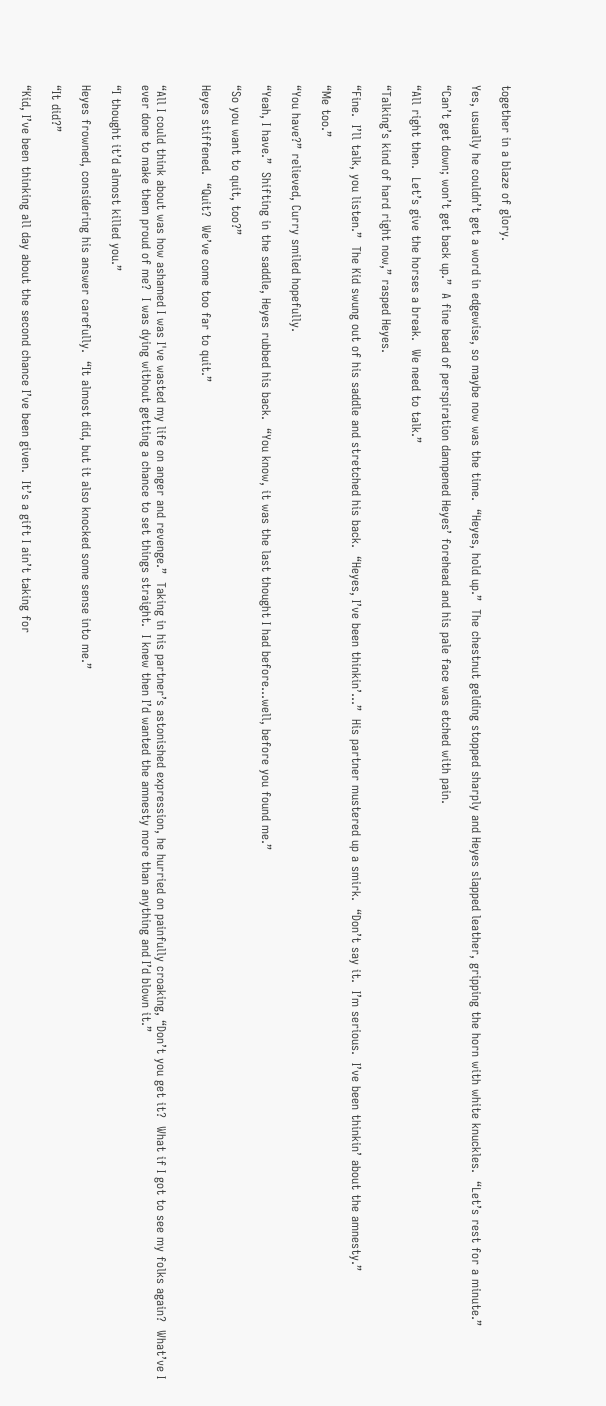together in a blaze of glory.

Yes, usually he couldn’t get a word in edgewise, so maybe now was the time.  “Heyes, hold up.”  The chestnut gelding stopped sharply and Heyes slapped leather, gripping the horn with white knuckles.  “Let’s rest for a minute.”

“Can’t get down; won’t get back up.”  A fine bead of perspiration dampened Heyes’ forehead and his pale face was etched with pain.

“All right then.  Let’s give the horses a break.  We need to talk.”

“Talking’s kind of hard right now,” rasped Heyes.

“Fine.  I’ll talk, you listen.”  The Kid swung out of his saddle and stretched his back.  “Heyes, I’ve been thinkin’…”  His partner mustered up a smirk.  “Don’t say it.  I’m serious.  I’ve been thinkin’ about the amnesty.”

“Me too.”

“You have?” relieved, Curry smiled hopefully.

“Yeah, I have.”  Shifting in the saddle, Heyes rubbed his back.  “You know, it was the last thought I had before…well, before you found me.”

“So you want to quit, too?”

Heyes stiffened.  “Quit?  We’ve come too far to quit.”


“All I could think about was how ashamed I was I've wasted my life on anger and revenge.”  Taking in his partner’s astonished expression, he hurried on painfully croaking, “Don’t you get it?  What if I got to see my folks again?  What’ve I ever done to make them proud of me?  I was dying without getting a chance to set things straight.  I knew then I’d wanted the amnesty more than anything and I’d blown it.”

“I thought it’d almost killed you.”

Heyes frowned, considering his answer carefully.  “It almost did, but it also knocked some sense into me.”

“It did?”

“Kid, I’ve been thinking all day about the second chance I’ve been given.  It’s a gift I ain’t taking for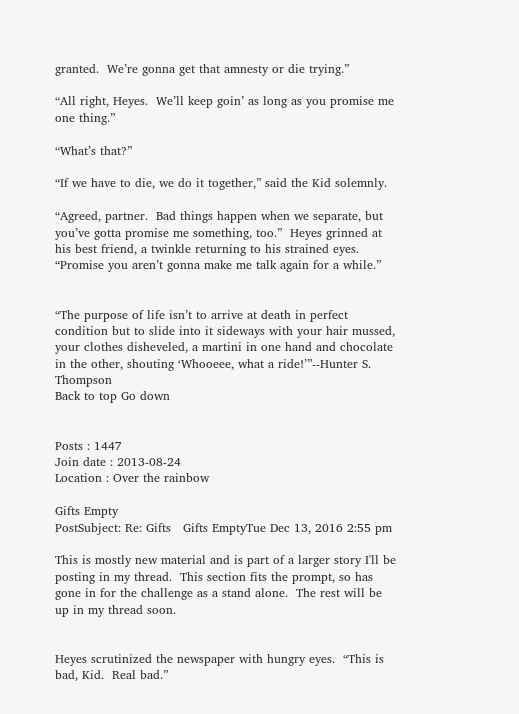granted.  We’re gonna get that amnesty or die trying.”

“All right, Heyes.  We’ll keep goin’ as long as you promise me one thing.”

“What’s that?”

“If we have to die, we do it together,” said the Kid solemnly.

“Agreed, partner.  Bad things happen when we separate, but you’ve gotta promise me something, too.”  Heyes grinned at his best friend, a twinkle returning to his strained eyes.  “Promise you aren’t gonna make me talk again for a while.”


“The purpose of life isn’t to arrive at death in perfect condition but to slide into it sideways with your hair mussed, your clothes disheveled, a martini in one hand and chocolate in the other, shouting ‘Whooeee, what a ride!’”--Hunter S. Thompson
Back to top Go down


Posts : 1447
Join date : 2013-08-24
Location : Over the rainbow

Gifts Empty
PostSubject: Re: Gifts   Gifts EmptyTue Dec 13, 2016 2:55 pm

This is mostly new material and is part of a larger story I'll be posting in my thread.  This section fits the prompt, so has gone in for the challenge as a stand alone.  The rest will be up in my thread soon.


Heyes scrutinized the newspaper with hungry eyes.  “This is bad, Kid.  Real bad.”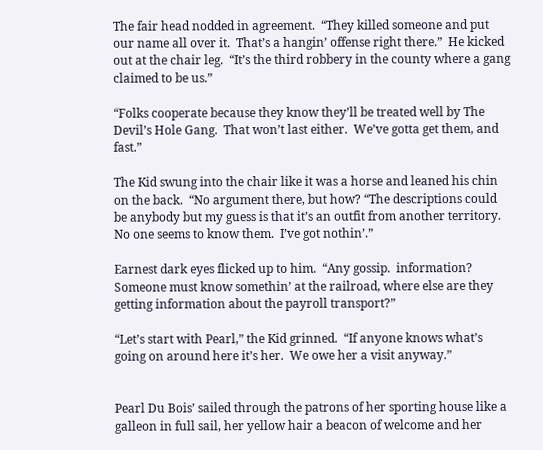The fair head nodded in agreement.  “They killed someone and put our name all over it.  That’s a hangin’ offense right there.”  He kicked out at the chair leg.  “It’s the third robbery in the county where a gang claimed to be us.”

“Folks cooperate because they know they’ll be treated well by The Devil’s Hole Gang.  That won’t last either.  We’ve gotta get them, and fast.”

The Kid swung into the chair like it was a horse and leaned his chin on the back.  “No argument there, but how? “The descriptions could be anybody but my guess is that it’s an outfit from another territory.  No one seems to know them.  I’ve got nothin’.”

Earnest dark eyes flicked up to him.  “Any gossip.  information?  Someone must know somethin’ at the railroad, where else are they getting information about the payroll transport?”

“Let’s start with Pearl,” the Kid grinned.  “If anyone knows what’s going on around here it’s her.  We owe her a visit anyway.”


Pearl Du Bois’ sailed through the patrons of her sporting house like a galleon in full sail, her yellow hair a beacon of welcome and her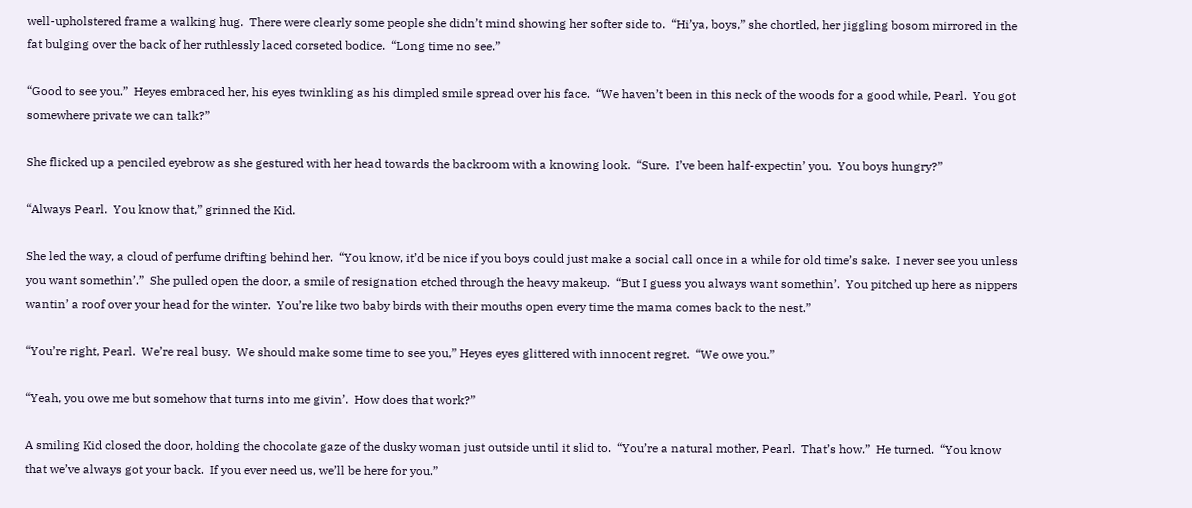well-upholstered frame a walking hug.  There were clearly some people she didn’t mind showing her softer side to.  “Hi’ya, boys,” she chortled, her jiggling bosom mirrored in the fat bulging over the back of her ruthlessly laced corseted bodice.  “Long time no see.”

“Good to see you.”  Heyes embraced her, his eyes twinkling as his dimpled smile spread over his face.  “We haven’t been in this neck of the woods for a good while, Pearl.  You got somewhere private we can talk?”

She flicked up a penciled eyebrow as she gestured with her head towards the backroom with a knowing look.  “Sure.  I’ve been half-expectin’ you.  You boys hungry?”

“Always Pearl.  You know that,” grinned the Kid.

She led the way, a cloud of perfume drifting behind her.  “You know, it’d be nice if you boys could just make a social call once in a while for old time’s sake.  I never see you unless you want somethin’.”  She pulled open the door, a smile of resignation etched through the heavy makeup.  “But I guess you always want somethin’.  You pitched up here as nippers wantin’ a roof over your head for the winter.  You’re like two baby birds with their mouths open every time the mama comes back to the nest.”

“You’re right, Pearl.  We’re real busy.  We should make some time to see you,” Heyes eyes glittered with innocent regret.  “We owe you.”

“Yeah, you owe me but somehow that turns into me givin’.  How does that work?”

A smiling Kid closed the door, holding the chocolate gaze of the dusky woman just outside until it slid to.  “You’re a natural mother, Pearl.  That’s how.”  He turned.  “You know that we’ve always got your back.  If you ever need us, we’ll be here for you.”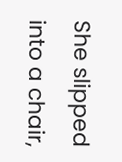She slipped into a chair,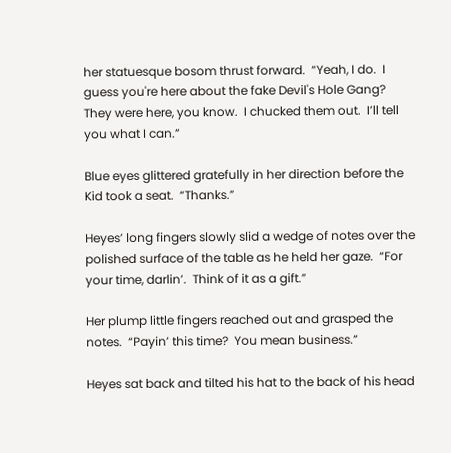her statuesque bosom thrust forward.  “Yeah, I do.  I guess you're here about the fake Devil's Hole Gang?  They were here, you know.  I chucked them out.  I’ll tell you what I can.”

Blue eyes glittered gratefully in her direction before the Kid took a seat.  “Thanks.”

Heyes’ long fingers slowly slid a wedge of notes over the polished surface of the table as he held her gaze.  “For your time, darlin’.  Think of it as a gift.”

Her plump little fingers reached out and grasped the notes.  “Payin’ this time?  You mean business.”

Heyes sat back and tilted his hat to the back of his head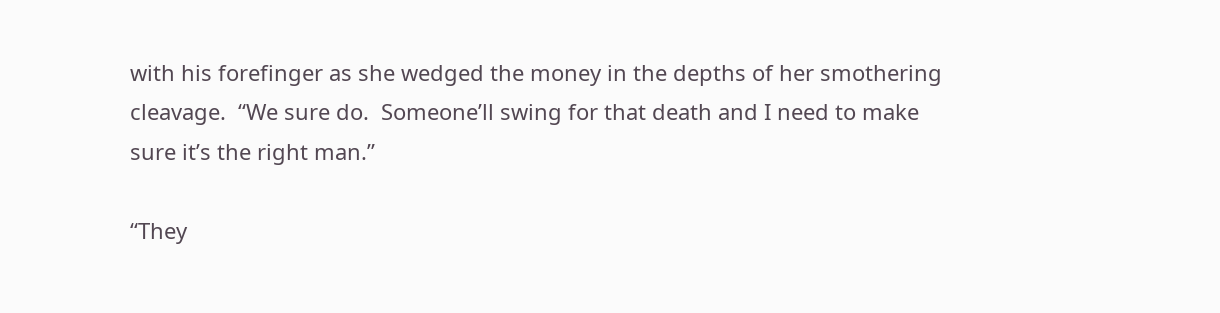with his forefinger as she wedged the money in the depths of her smothering cleavage.  “We sure do.  Someone’ll swing for that death and I need to make sure it’s the right man.”

“They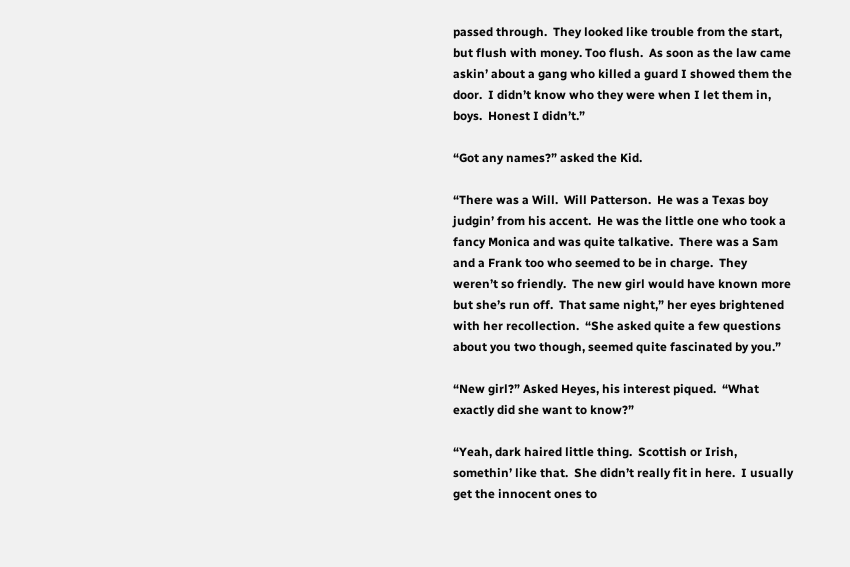passed through.  They looked like trouble from the start, but flush with money. Too flush.  As soon as the law came askin’ about a gang who killed a guard I showed them the door.  I didn’t know who they were when I let them in, boys.  Honest I didn’t.”

“Got any names?” asked the Kid.

“There was a Will.  Will Patterson.  He was a Texas boy judgin’ from his accent.  He was the little one who took a fancy Monica and was quite talkative.  There was a Sam and a Frank too who seemed to be in charge.  They weren’t so friendly.  The new girl would have known more but she’s run off.  That same night,” her eyes brightened with her recollection.  “She asked quite a few questions about you two though, seemed quite fascinated by you.”

“New girl?” Asked Heyes, his interest piqued.  “What exactly did she want to know?”

“Yeah, dark haired little thing.  Scottish or Irish, somethin’ like that.  She didn’t really fit in here.  I usually get the innocent ones to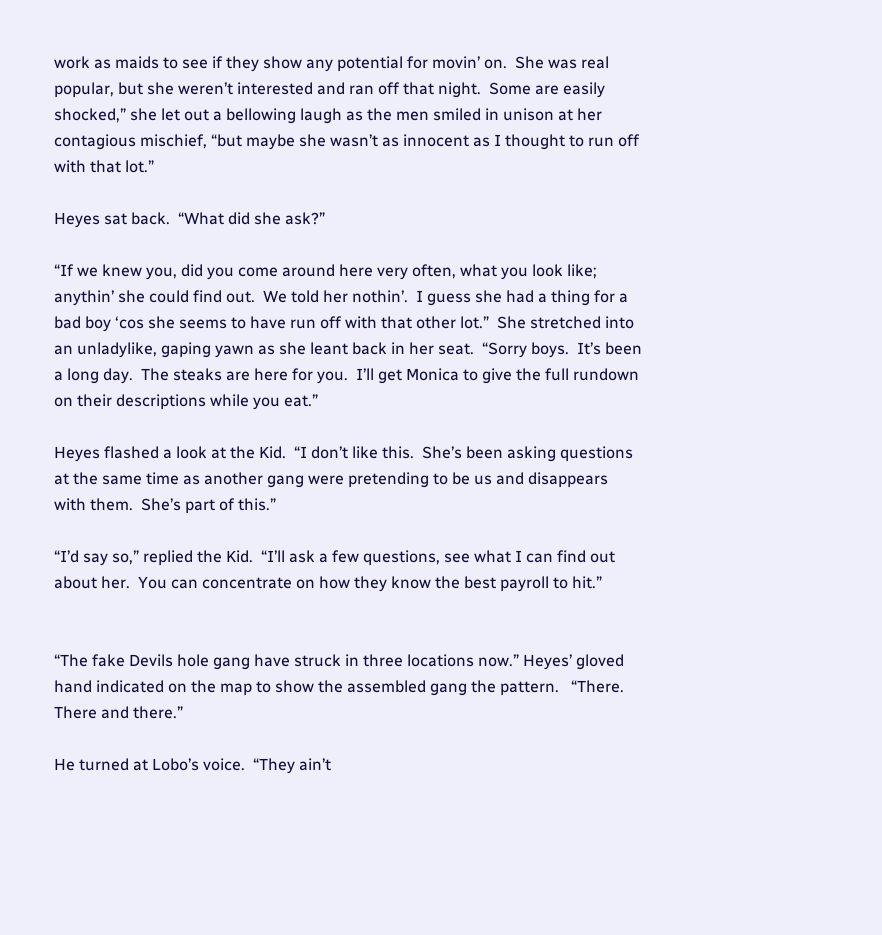work as maids to see if they show any potential for movin’ on.  She was real popular, but she weren’t interested and ran off that night.  Some are easily shocked,” she let out a bellowing laugh as the men smiled in unison at her contagious mischief, “but maybe she wasn’t as innocent as I thought to run off with that lot.”

Heyes sat back.  “What did she ask?”

“If we knew you, did you come around here very often, what you look like; anythin’ she could find out.  We told her nothin’.  I guess she had a thing for a bad boy ‘cos she seems to have run off with that other lot.”  She stretched into an unladylike, gaping yawn as she leant back in her seat.  “Sorry boys.  It’s been a long day.  The steaks are here for you.  I’ll get Monica to give the full rundown on their descriptions while you eat.”

Heyes flashed a look at the Kid.  “I don’t like this.  She’s been asking questions at the same time as another gang were pretending to be us and disappears with them.  She’s part of this.”

“I’d say so,” replied the Kid.  “I’ll ask a few questions, see what I can find out about her.  You can concentrate on how they know the best payroll to hit.”


“The fake Devils hole gang have struck in three locations now.” Heyes’ gloved hand indicated on the map to show the assembled gang the pattern.   “There. There and there.”

He turned at Lobo’s voice.  “They ain’t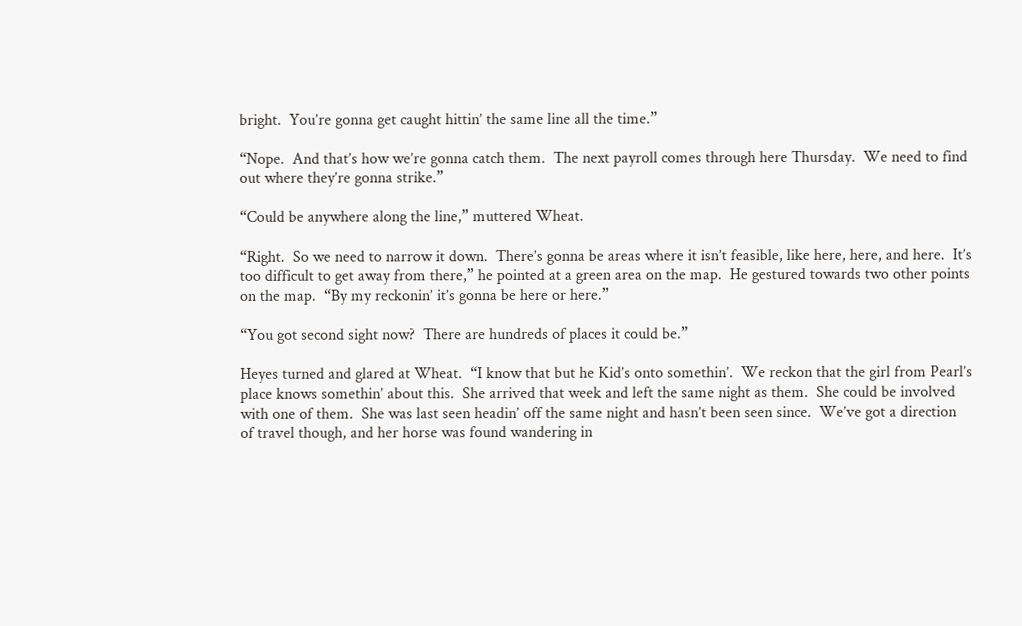bright.  You’re gonna get caught hittin’ the same line all the time.”

“Nope.  And that’s how we’re gonna catch them.  The next payroll comes through here Thursday.  We need to find out where they’re gonna strike.”

“Could be anywhere along the line,” muttered Wheat.

“Right.  So we need to narrow it down.  There’s gonna be areas where it isn’t feasible, like here, here, and here.  It’s too difficult to get away from there,” he pointed at a green area on the map.  He gestured towards two other points on the map.  “By my reckonin’ it’s gonna be here or here.”

“You got second sight now?  There are hundreds of places it could be.”

Heyes turned and glared at Wheat.  “I know that but he Kid’s onto somethin’.  We reckon that the girl from Pearl’s place knows somethin’ about this.  She arrived that week and left the same night as them.  She could be involved with one of them.  She was last seen headin’ off the same night and hasn’t been seen since.  We’ve got a direction of travel though, and her horse was found wandering in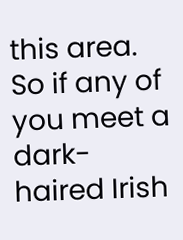this area.  So if any of you meet a dark-haired Irish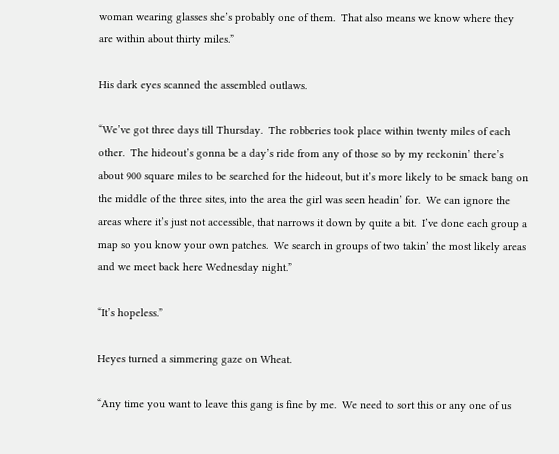woman wearing glasses she’s probably one of them.  That also means we know where they are within about thirty miles.”

His dark eyes scanned the assembled outlaws.

“We’ve got three days till Thursday.  The robberies took place within twenty miles of each other.  The hideout’s gonna be a day’s ride from any of those so by my reckonin’ there’s about 900 square miles to be searched for the hideout, but it’s more likely to be smack bang on the middle of the three sites, into the area the girl was seen headin’ for.  We can ignore the areas where it’s just not accessible, that narrows it down by quite a bit.  I’ve done each group a map so you know your own patches.  We search in groups of two takin’ the most likely areas and we meet back here Wednesday night.”

“It’s hopeless.”

Heyes turned a simmering gaze on Wheat.

“Any time you want to leave this gang is fine by me.  We need to sort this or any one of us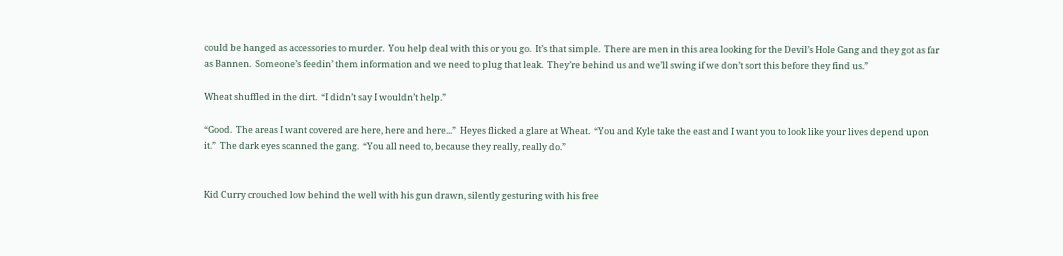could be hanged as accessories to murder.  You help deal with this or you go.  It’s that simple.  There are men in this area looking for the Devil’s Hole Gang and they got as far as Bannen.  Someone’s feedin’ them information and we need to plug that leak.  They’re behind us and we’ll swing if we don’t sort this before they find us.”

Wheat shuffled in the dirt.  “I didn’t say I wouldn’t help.”

“Good.  The areas I want covered are here, here and here...”  Heyes flicked a glare at Wheat.  “You and Kyle take the east and I want you to look like your lives depend upon it.”  The dark eyes scanned the gang.  “You all need to, because they really, really do.”


Kid Curry crouched low behind the well with his gun drawn, silently gesturing with his free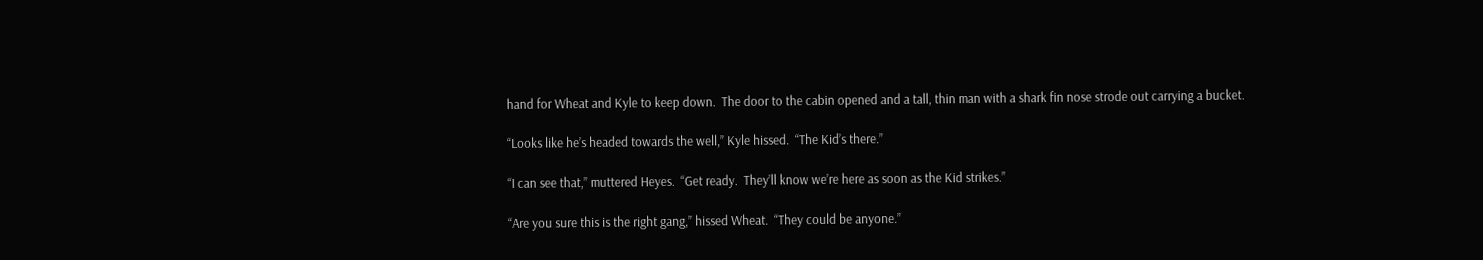hand for Wheat and Kyle to keep down.  The door to the cabin opened and a tall, thin man with a shark fin nose strode out carrying a bucket.

“Looks like he’s headed towards the well,” Kyle hissed.  “The Kid’s there.”

“I can see that,” muttered Heyes.  “Get ready.  They’ll know we’re here as soon as the Kid strikes.”

“Are you sure this is the right gang,” hissed Wheat.  “They could be anyone.”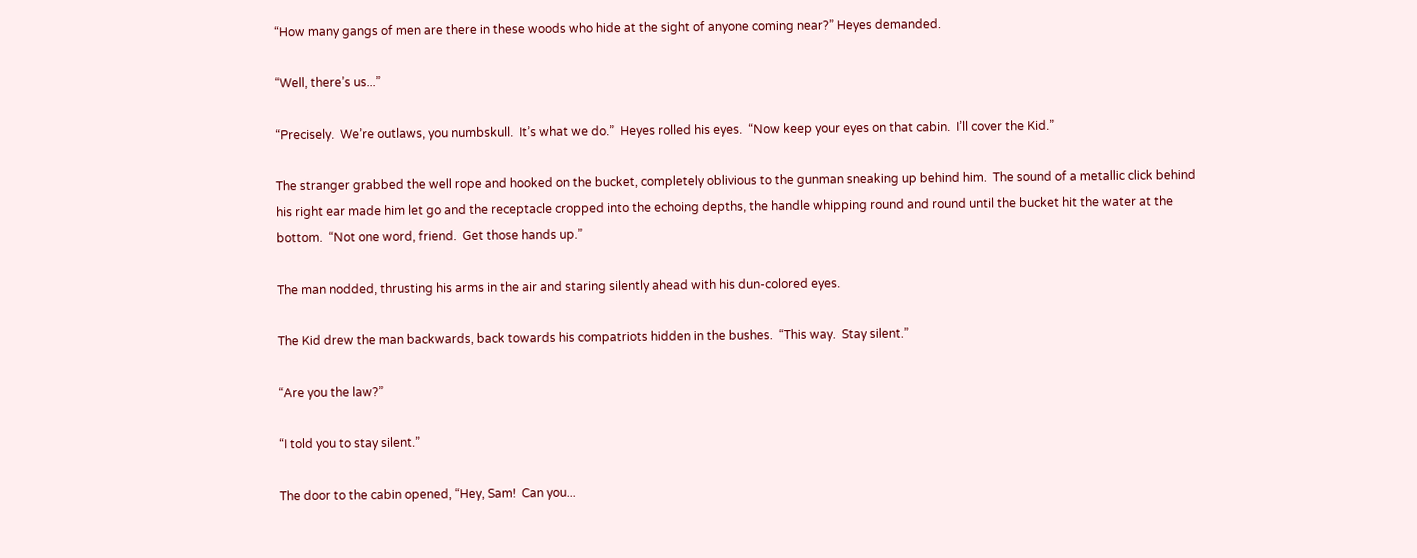“How many gangs of men are there in these woods who hide at the sight of anyone coming near?” Heyes demanded.

“Well, there’s us...”

“Precisely.  We’re outlaws, you numbskull.  It’s what we do.”  Heyes rolled his eyes.  “Now keep your eyes on that cabin.  I’ll cover the Kid.”

The stranger grabbed the well rope and hooked on the bucket, completely oblivious to the gunman sneaking up behind him.  The sound of a metallic click behind his right ear made him let go and the receptacle cropped into the echoing depths, the handle whipping round and round until the bucket hit the water at the bottom.  “Not one word, friend.  Get those hands up.”

The man nodded, thrusting his arms in the air and staring silently ahead with his dun-colored eyes.

The Kid drew the man backwards, back towards his compatriots hidden in the bushes.  “This way.  Stay silent.”

“Are you the law?”

“I told you to stay silent.”

The door to the cabin opened, “Hey, Sam!  Can you...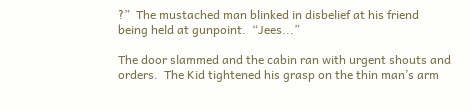?”  The mustached man blinked in disbelief at his friend being held at gunpoint.  “Jees...”

The door slammed and the cabin ran with urgent shouts and orders.  The Kid tightened his grasp on the thin man’s arm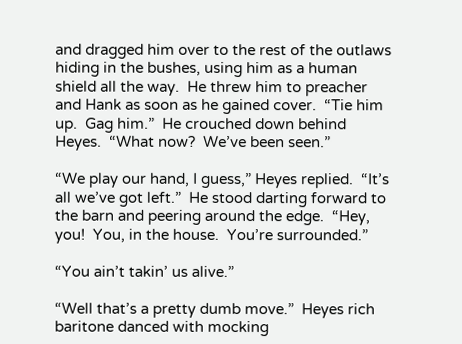and dragged him over to the rest of the outlaws hiding in the bushes, using him as a human shield all the way.  He threw him to preacher and Hank as soon as he gained cover.  “Tie him up.  Gag him.”  He crouched down behind Heyes.  “What now?  We’ve been seen.”

“We play our hand, I guess,” Heyes replied.  “It’s all we’ve got left.”  He stood darting forward to the barn and peering around the edge.  “Hey, you!  You, in the house.  You’re surrounded.”

“You ain’t takin’ us alive.”

“Well that’s a pretty dumb move.”  Heyes rich baritone danced with mocking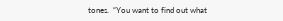tones.  “You want to find out what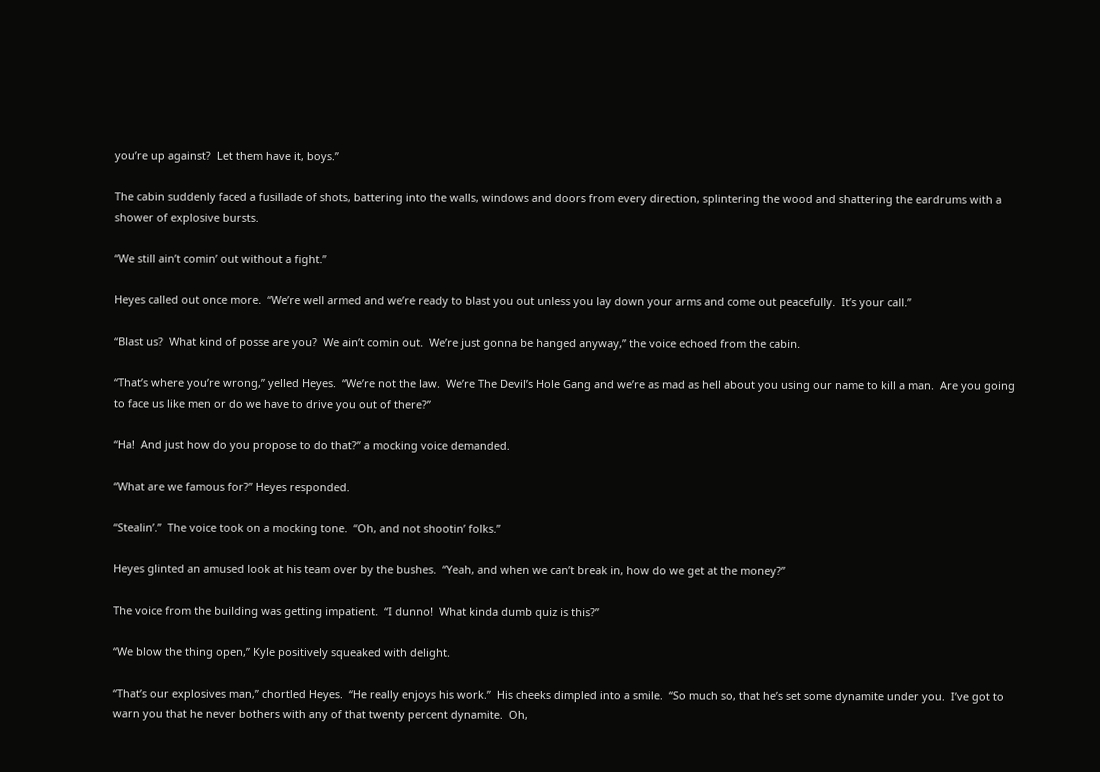you’re up against?  Let them have it, boys.”

The cabin suddenly faced a fusillade of shots, battering into the walls, windows and doors from every direction, splintering the wood and shattering the eardrums with a shower of explosive bursts.

“We still ain’t comin’ out without a fight.”

Heyes called out once more.  “We’re well armed and we’re ready to blast you out unless you lay down your arms and come out peacefully.  It’s your call.”

“Blast us?  What kind of posse are you?  We ain’t comin out.  We’re just gonna be hanged anyway,” the voice echoed from the cabin.

“That’s where you’re wrong,” yelled Heyes.  “We’re not the law.  We’re The Devil’s Hole Gang and we’re as mad as hell about you using our name to kill a man.  Are you going to face us like men or do we have to drive you out of there?”

“Ha!  And just how do you propose to do that?” a mocking voice demanded.

“What are we famous for?” Heyes responded.

“Stealin’.”  The voice took on a mocking tone.  “Oh, and not shootin’ folks.”

Heyes glinted an amused look at his team over by the bushes.  “Yeah, and when we can’t break in, how do we get at the money?”

The voice from the building was getting impatient.  “I dunno!  What kinda dumb quiz is this?”

“We blow the thing open,” Kyle positively squeaked with delight.

“That’s our explosives man,” chortled Heyes.  “He really enjoys his work.”  His cheeks dimpled into a smile.  “So much so, that he’s set some dynamite under you.  I’ve got to warn you that he never bothers with any of that twenty percent dynamite.  Oh,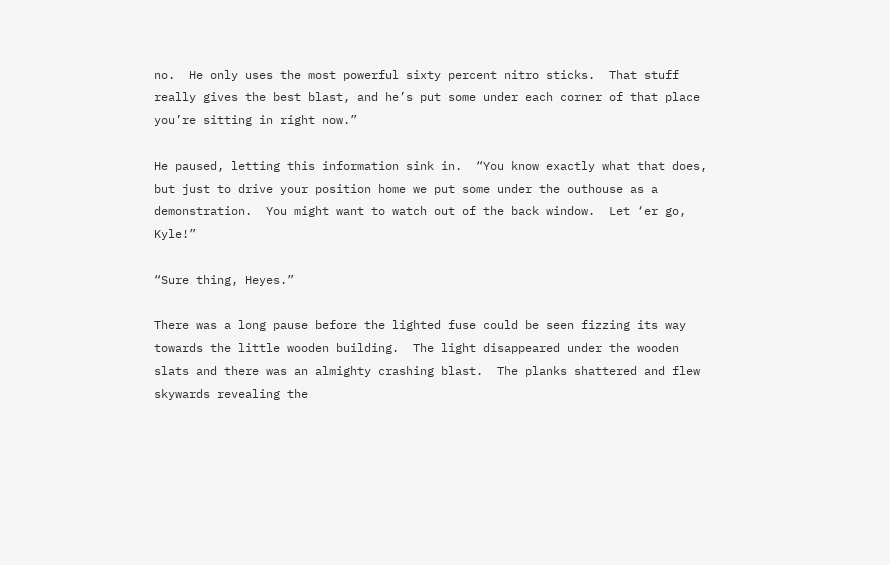no.  He only uses the most powerful sixty percent nitro sticks.  That stuff really gives the best blast, and he’s put some under each corner of that place you’re sitting in right now.”

He paused, letting this information sink in.  “You know exactly what that does, but just to drive your position home we put some under the outhouse as a demonstration.  You might want to watch out of the back window.  Let ‘er go, Kyle!”

“Sure thing, Heyes.”

There was a long pause before the lighted fuse could be seen fizzing its way towards the little wooden building.  The light disappeared under the wooden slats and there was an almighty crashing blast.  The planks shattered and flew skywards revealing the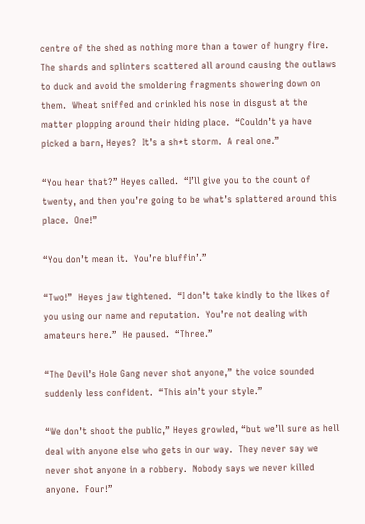centre of the shed as nothing more than a tower of hungry fire.  The shards and splinters scattered all around causing the outlaws to duck and avoid the smoldering fragments showering down on them.  Wheat sniffed and crinkled his nose in disgust at the matter plopping around their hiding place.  “Couldn’t ya have picked a barn, Heyes?  It’s a sh*t storm.  A real one.”

“You hear that?” Heyes called.  “I’ll give you to the count of twenty, and then you’re going to be what’s splattered around this place.  One!”

“You don’t mean it.  You’re bluffin’.”

“Two!”  Heyes jaw tightened.  “I don’t take kindly to the likes of you using our name and reputation.  You’re not dealing with amateurs here.”  He paused.  “Three.”

“The Devil’s Hole Gang never shot anyone,” the voice sounded suddenly less confident.  “This ain’t your style.”

“We don’t shoot the public,” Heyes growled, “but we’ll sure as hell deal with anyone else who gets in our way.  They never say we never shot anyone in a robbery.  Nobody says we never killed anyone.  Four!”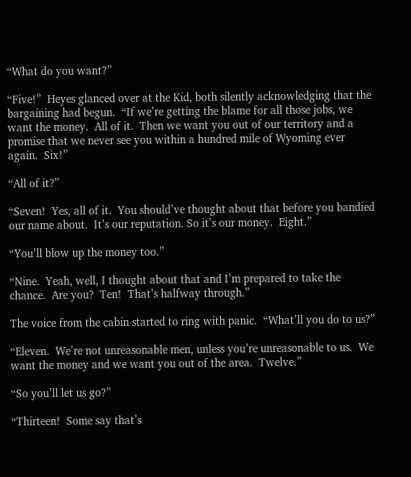“What do you want?”

“Five!”  Heyes glanced over at the Kid, both silently acknowledging that the bargaining had begun.  “If we’re getting the blame for all those jobs, we want the money.  All of it.  Then we want you out of our territory and a promise that we never see you within a hundred mile of Wyoming ever again.  Six!”

“All of it?”

“Seven!  Yes, all of it.  You should’ve thought about that before you bandied our name about.  It’s our reputation. So it’s our money.  Eight.”

“You’ll blow up the money too.”

“Nine.  Yeah, well, I thought about that and I’m prepared to take the chance.  Are you?  Ten!  That’s halfway through.”

The voice from the cabin started to ring with panic.  “What’ll you do to us?”

“Eleven.  We’re not unreasonable men, unless you’re unreasonable to us.  We want the money and we want you out of the area.  Twelve.”

“So you’ll let us go?”

“Thirteen!  Some say that’s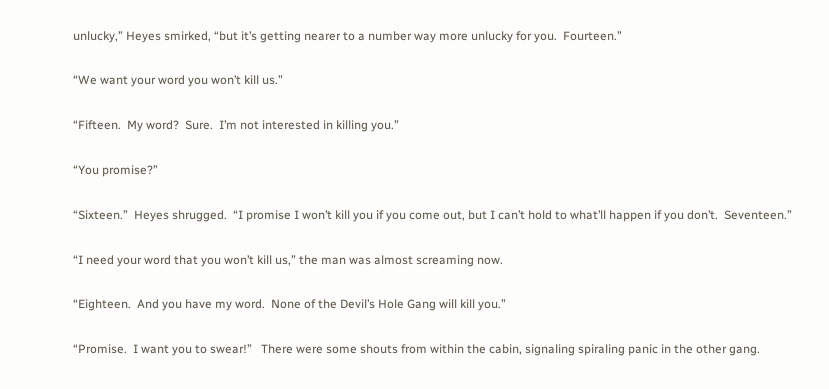unlucky,” Heyes smirked, “but it’s getting nearer to a number way more unlucky for you.  Fourteen.”

“We want your word you won’t kill us.”

“Fifteen.  My word?  Sure.  I’m not interested in killing you.”

“You promise?”

“Sixteen.”  Heyes shrugged.  “I promise I won’t kill you if you come out, but I can’t hold to what’ll happen if you don’t.  Seventeen.”

“I need your word that you won’t kill us,” the man was almost screaming now.

“Eighteen.  And you have my word.  None of the Devil’s Hole Gang will kill you.”

“Promise.  I want you to swear!”   There were some shouts from within the cabin, signaling spiraling panic in the other gang.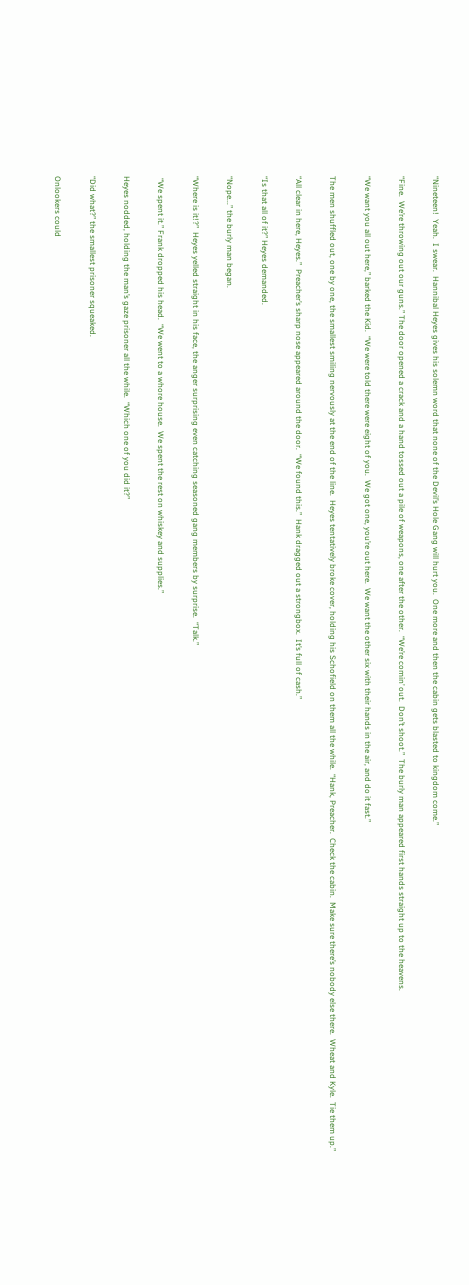“Nineteen!  Yeah.  I swear.  Hannibal Heyes gives his solemn word that none of the Devil’s Hole Gang will hurt you.  One more and then the cabin gets blasted to kingdom come.”

“Fine.  We’re throwing out our guns.” The door opened a crack and a hand tossed out a pile of weapons, one after the other.  “We’re comin’ out.  Don’t shoot.”  The burly man appeared first hands straight up to the heavens.

“We want you all out here,” barked the Kid.  “We were told there were eight of you.  We got one, you’re out here.  We want the other six with their hands in the air, and do it fast.”

The men shuffled out, one by one, the smallest smiling nervously at the end of the line.  Heyes tentatively broke cover, holding his Schofield on them all the while.  “Hank, Preacher.  Check the cabin.  Make sure there’s nobody else there.  Wheat and Kyle.  Tie them up.”

“All clear in here, Heyes.”  Preacher’s sharp nose appeared around the door.  “We found this.”  Hank dragged out a strongbox.  It’s full of cash.”

“Is that all of it?” Heyes demanded.

“Nope...” the burly man began.

“Where is it!?”  Heyes yelled straight in his face, the anger surprising even catching seasoned gang members by surprise.  “Talk.”

 “We spent it.” Frank dropped his head.  “We went to a whore house.  We spent the rest on whiskey and supplies.”

Heyes nodded, holding the man’s gaze prisoner all the while.  “Which one of you did it?”

“Did what?” the smallest prisoner squeaked.

Onlookers could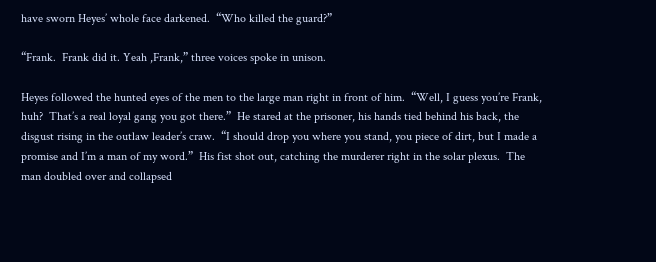have sworn Heyes’ whole face darkened.  “Who killed the guard?”

“Frank.  Frank did it. Yeah ,Frank,” three voices spoke in unison.

Heyes followed the hunted eyes of the men to the large man right in front of him.  “Well, I guess you’re Frank, huh?  That’s a real loyal gang you got there.”  He stared at the prisoner, his hands tied behind his back, the disgust rising in the outlaw leader’s craw.  “I should drop you where you stand, you piece of dirt, but I made a promise and I’m a man of my word.”  His fist shot out, catching the murderer right in the solar plexus.  The man doubled over and collapsed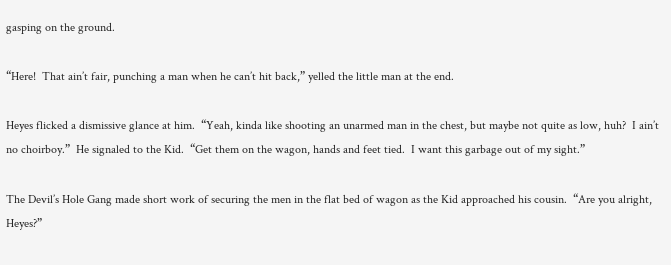gasping on the ground.

“Here!  That ain’t fair, punching a man when he can’t hit back,” yelled the little man at the end.

Heyes flicked a dismissive glance at him.  “Yeah, kinda like shooting an unarmed man in the chest, but maybe not quite as low, huh?  I ain’t no choirboy.”  He signaled to the Kid.  “Get them on the wagon, hands and feet tied.  I want this garbage out of my sight.”

The Devil’s Hole Gang made short work of securing the men in the flat bed of wagon as the Kid approached his cousin.  “Are you alright, Heyes?”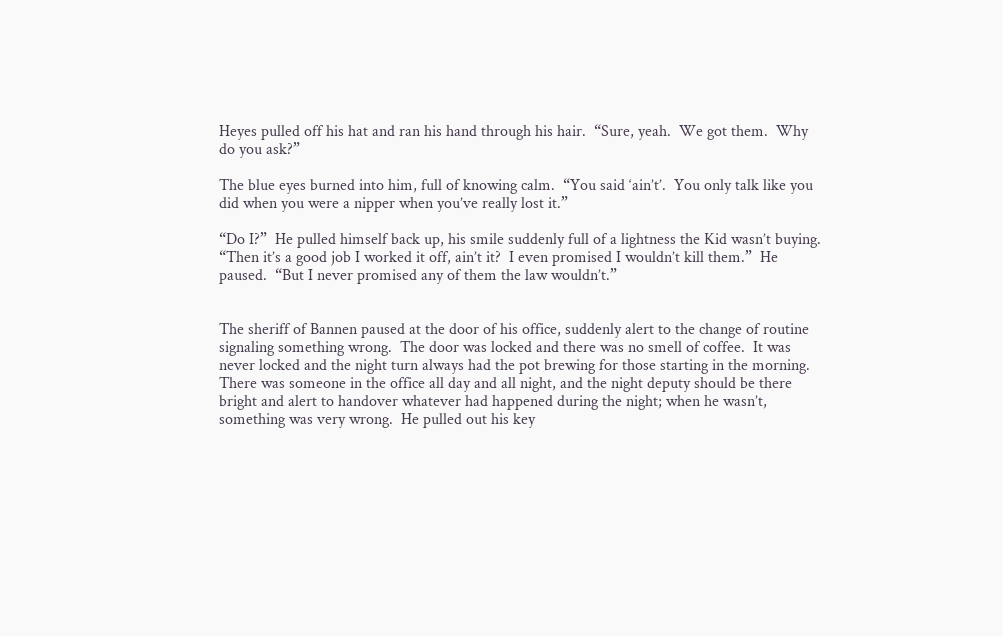Heyes pulled off his hat and ran his hand through his hair.  “Sure, yeah.  We got them.  Why do you ask?”

The blue eyes burned into him, full of knowing calm.  “You said ‘ain’t’.  You only talk like you did when you were a nipper when you’ve really lost it.”

“Do I?”  He pulled himself back up, his smile suddenly full of a lightness the Kid wasn’t buying.  “Then it’s a good job I worked it off, ain’t it?  I even promised I wouldn’t kill them.”  He paused.  “But I never promised any of them the law wouldn’t.”


The sheriff of Bannen paused at the door of his office, suddenly alert to the change of routine signaling something wrong.  The door was locked and there was no smell of coffee.  It was never locked and the night turn always had the pot brewing for those starting in the morning.  There was someone in the office all day and all night, and the night deputy should be there bright and alert to handover whatever had happened during the night; when he wasn’t, something was very wrong.  He pulled out his key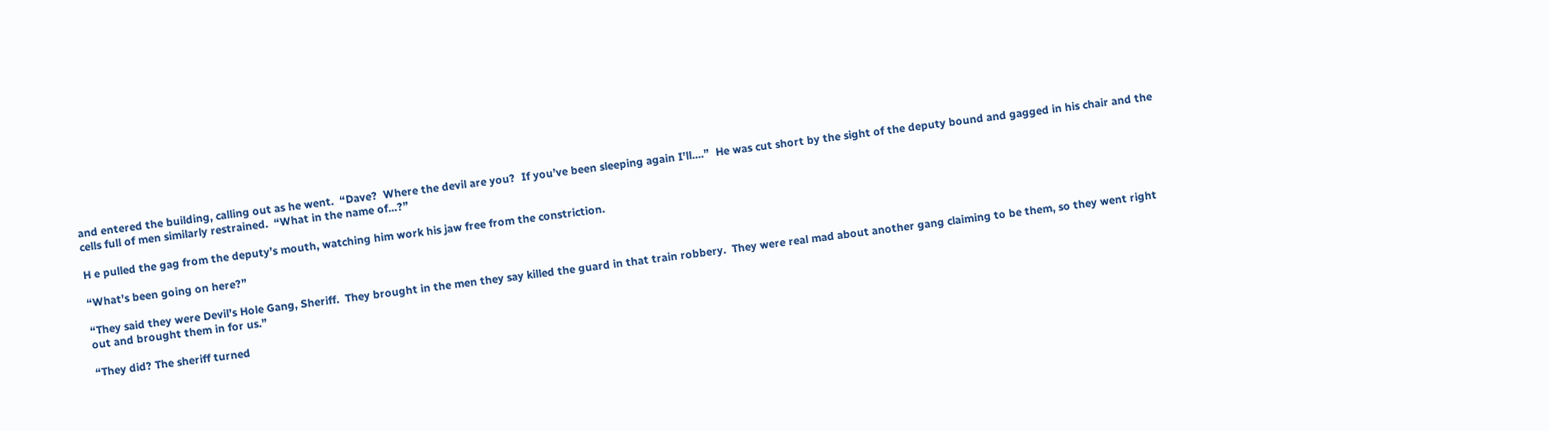and entered the building, calling out as he went.  “Dave?  Where the devil are you?  If you’ve been sleeping again I’ll....”  He was cut short by the sight of the deputy bound and gagged in his chair and the cells full of men similarly restrained.  “What in the name of...?”

H e pulled the gag from the deputy’s mouth, watching him work his jaw free from the constriction.

“What’s been going on here?”

“They said they were Devil’s Hole Gang, Sheriff.  They brought in the men they say killed the guard in that train robbery.  They were real mad about another gang claiming to be them, so they went right out and brought them in for us.”

“They did? The sheriff turned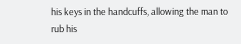his keys in the handcuffs, allowing the man to rub his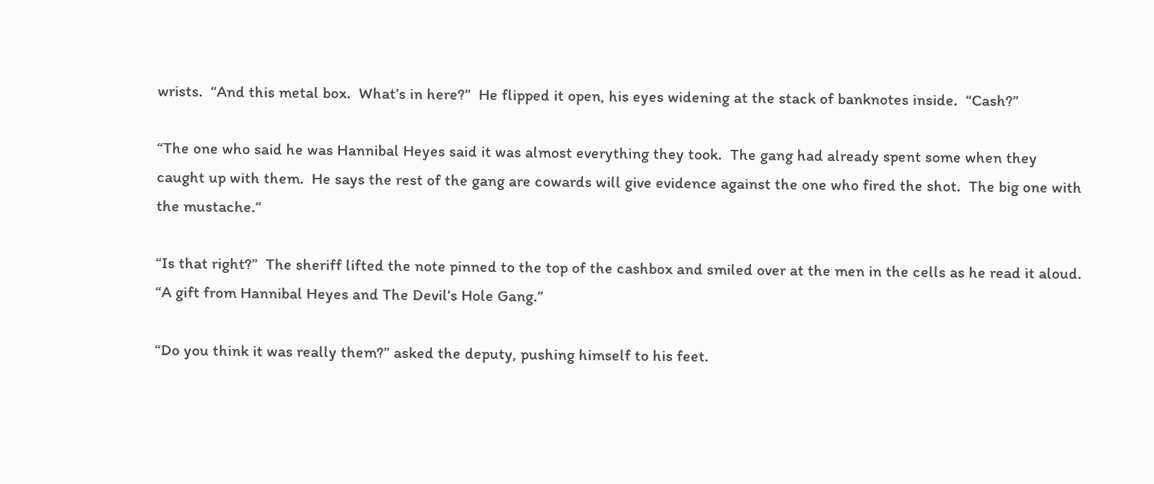wrists.  “And this metal box.  What’s in here?”  He flipped it open, his eyes widening at the stack of banknotes inside.  “Cash?”

“The one who said he was Hannibal Heyes said it was almost everything they took.  The gang had already spent some when they caught up with them.  He says the rest of the gang are cowards will give evidence against the one who fired the shot.  The big one with the mustache.”

“Is that right?”  The sheriff lifted the note pinned to the top of the cashbox and smiled over at the men in the cells as he read it aloud.  “A gift from Hannibal Heyes and The Devil’s Hole Gang.”

“Do you think it was really them?” asked the deputy, pushing himself to his feet.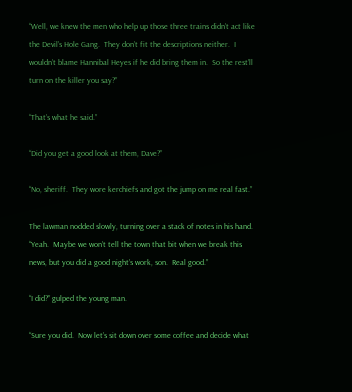“Well, we knew the men who help up those three trains didn’t act like the Devil’s Hole Gang.  They don’t fit the descriptions neither.  I wouldn’t blame Hannibal Heyes if he did bring them in.  So the rest’ll turn on the killer you say?”

“That’s what he said.”

“Did you get a good look at them, Dave?”

“No, sheriff.  They wore kerchiefs and got the jump on me real fast.”

The lawman nodded slowly, turning over a stack of notes in his hand.  “Yeah.  Maybe we won’t tell the town that bit when we break this news, but you did a good night’s work, son.  Real good.”

“I did?” gulped the young man.

“Sure you did.  Now let’s sit down over some coffee and decide what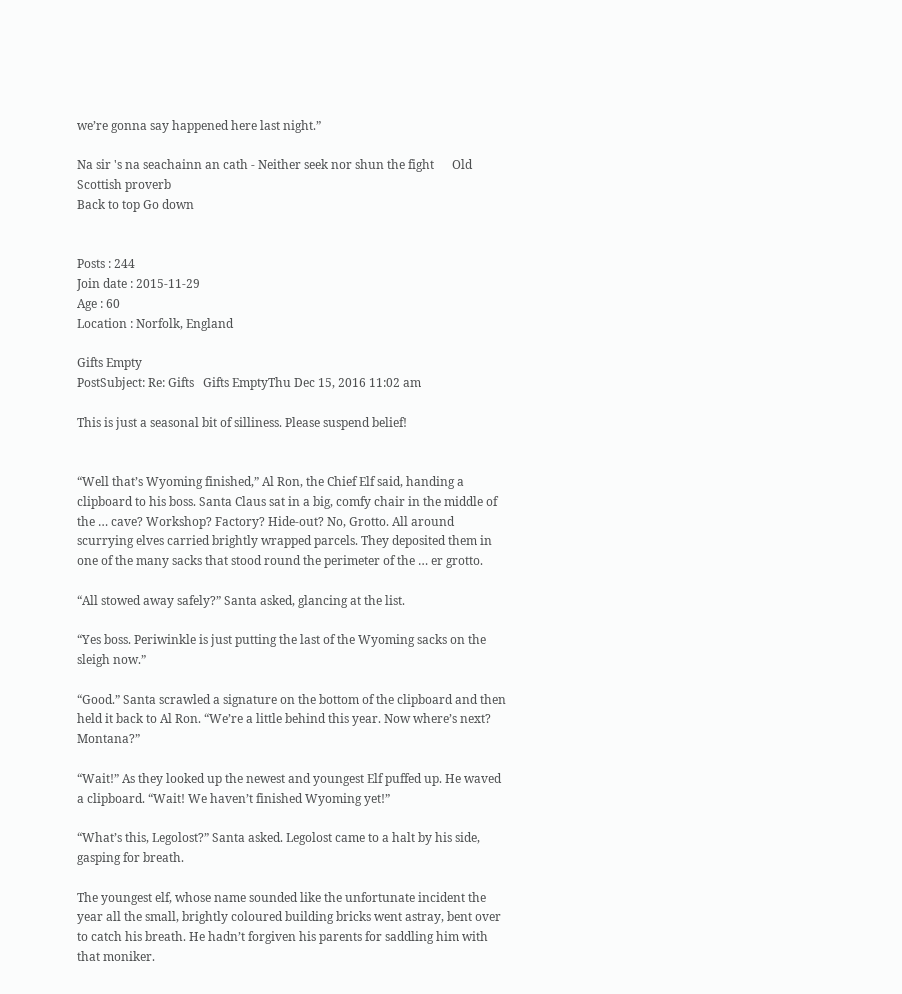we’re gonna say happened here last night.”

Na sir 's na seachainn an cath - Neither seek nor shun the fight      Old Scottish proverb
Back to top Go down


Posts : 244
Join date : 2015-11-29
Age : 60
Location : Norfolk, England

Gifts Empty
PostSubject: Re: Gifts   Gifts EmptyThu Dec 15, 2016 11:02 am

This is just a seasonal bit of silliness. Please suspend belief!


“Well that’s Wyoming finished,” Al Ron, the Chief Elf said, handing a clipboard to his boss. Santa Claus sat in a big, comfy chair in the middle of the … cave? Workshop? Factory? Hide-out? No, Grotto. All around scurrying elves carried brightly wrapped parcels. They deposited them in one of the many sacks that stood round the perimeter of the … er grotto.

“All stowed away safely?” Santa asked, glancing at the list.

“Yes boss. Periwinkle is just putting the last of the Wyoming sacks on the sleigh now.”

“Good.” Santa scrawled a signature on the bottom of the clipboard and then held it back to Al Ron. “We’re a little behind this year. Now where’s next? Montana?”

“Wait!” As they looked up the newest and youngest Elf puffed up. He waved a clipboard. “Wait! We haven’t finished Wyoming yet!”

“What’s this, Legolost?” Santa asked. Legolost came to a halt by his side, gasping for breath.

The youngest elf, whose name sounded like the unfortunate incident the year all the small, brightly coloured building bricks went astray, bent over to catch his breath. He hadn’t forgiven his parents for saddling him with that moniker.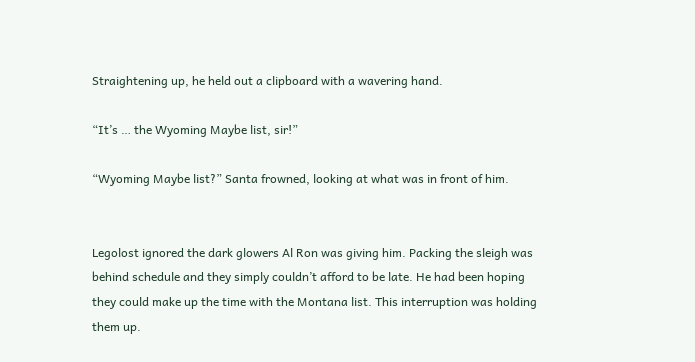Straightening up, he held out a clipboard with a wavering hand.

“It’s … the Wyoming Maybe list, sir!”

“Wyoming Maybe list?” Santa frowned, looking at what was in front of him.


Legolost ignored the dark glowers Al Ron was giving him. Packing the sleigh was behind schedule and they simply couldn’t afford to be late. He had been hoping they could make up the time with the Montana list. This interruption was holding them up.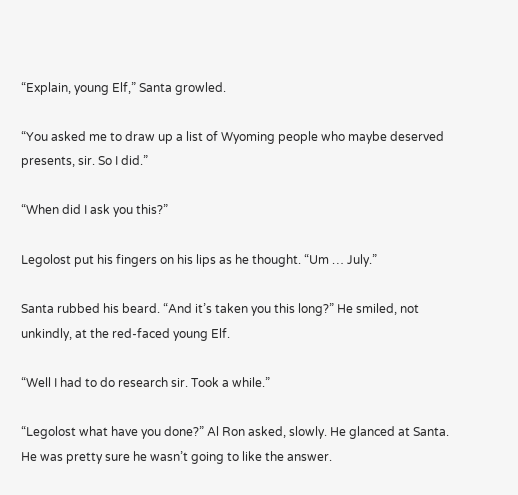“Explain, young Elf,” Santa growled.

“You asked me to draw up a list of Wyoming people who maybe deserved presents, sir. So I did.”

“When did I ask you this?”

Legolost put his fingers on his lips as he thought. “Um … July.”

Santa rubbed his beard. “And it’s taken you this long?” He smiled, not unkindly, at the red-faced young Elf.

“Well I had to do research sir. Took a while.”

“Legolost what have you done?” Al Ron asked, slowly. He glanced at Santa. He was pretty sure he wasn’t going to like the answer.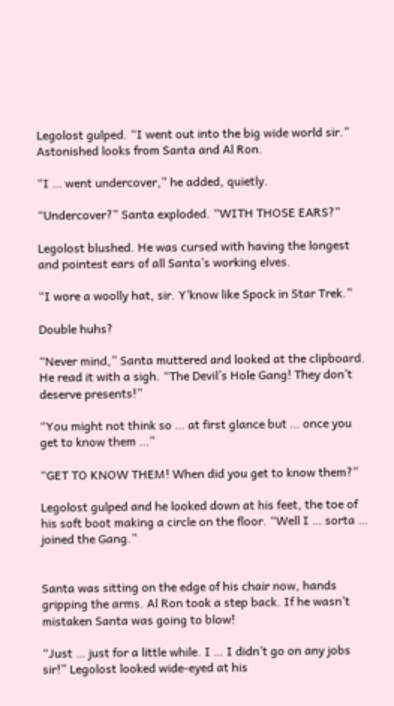Legolost gulped. “I went out into the big wide world sir.” Astonished looks from Santa and Al Ron.

“I … went undercover,” he added, quietly.

“Undercover?” Santa exploded. “WITH THOSE EARS?”

Legolost blushed. He was cursed with having the longest and pointest ears of all Santa’s working elves.

“I wore a woolly hat, sir. Y’know like Spock in Star Trek.”

Double huhs?

“Never mind,” Santa muttered and looked at the clipboard. He read it with a sigh. “The Devil’s Hole Gang! They don’t deserve presents!”

“You might not think so … at first glance but … once you get to know them …”

“GET TO KNOW THEM! When did you get to know them?”

Legolost gulped and he looked down at his feet, the toe of his soft boot making a circle on the floor. “Well I … sorta … joined the Gang.”


Santa was sitting on the edge of his chair now, hands gripping the arms. Al Ron took a step back. If he wasn’t mistaken Santa was going to blow!

“Just … just for a little while. I … I didn’t go on any jobs sir!” Legolost looked wide-eyed at his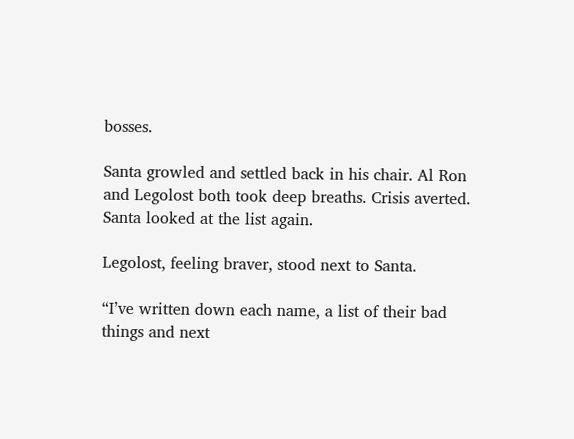bosses.

Santa growled and settled back in his chair. Al Ron and Legolost both took deep breaths. Crisis averted. Santa looked at the list again.

Legolost, feeling braver, stood next to Santa.

“I’ve written down each name, a list of their bad things and next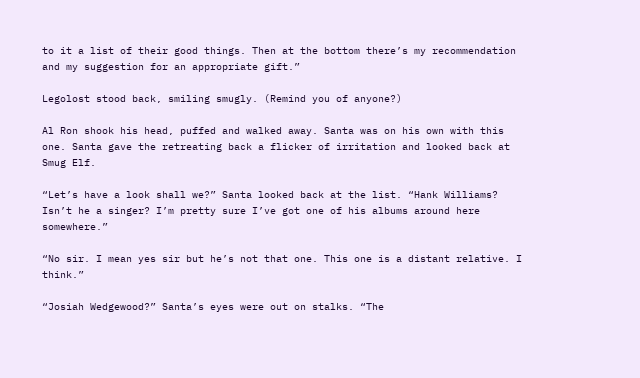to it a list of their good things. Then at the bottom there’s my recommendation and my suggestion for an appropriate gift.”

Legolost stood back, smiling smugly. (Remind you of anyone?)

Al Ron shook his head, puffed and walked away. Santa was on his own with this one. Santa gave the retreating back a flicker of irritation and looked back at Smug Elf.

“Let’s have a look shall we?” Santa looked back at the list. “Hank Williams? Isn’t he a singer? I’m pretty sure I’ve got one of his albums around here somewhere.”

“No sir. I mean yes sir but he’s not that one. This one is a distant relative. I think.”

“Josiah Wedgewood?” Santa’s eyes were out on stalks. “The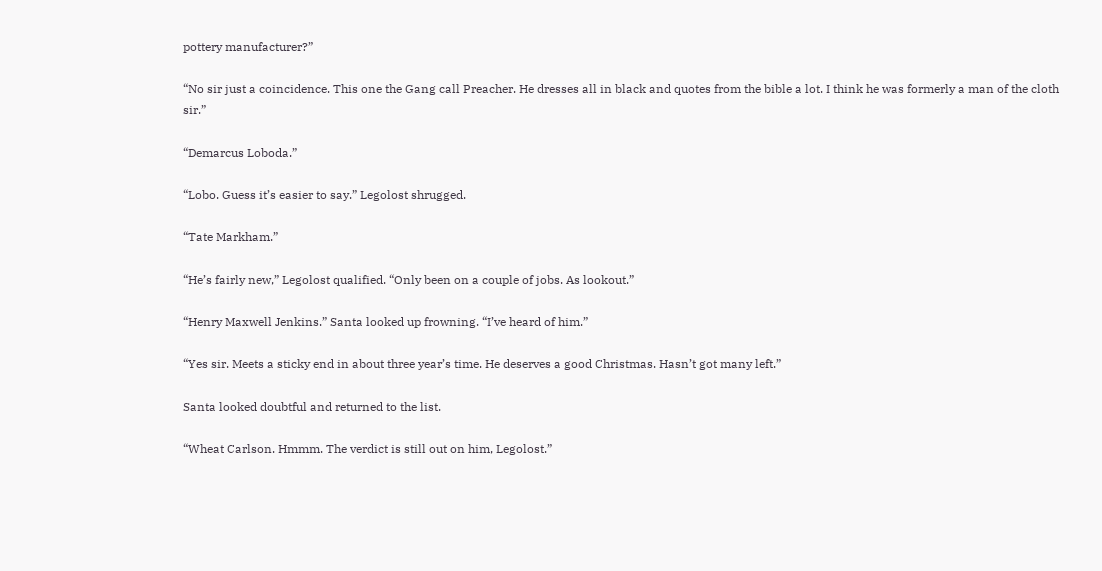pottery manufacturer?”

“No sir just a coincidence. This one the Gang call Preacher. He dresses all in black and quotes from the bible a lot. I think he was formerly a man of the cloth sir.”

“Demarcus Loboda.”

“Lobo. Guess it’s easier to say.” Legolost shrugged.

“Tate Markham.”

“He’s fairly new,” Legolost qualified. “Only been on a couple of jobs. As lookout.”

“Henry Maxwell Jenkins.” Santa looked up frowning. “I’ve heard of him.”

“Yes sir. Meets a sticky end in about three year’s time. He deserves a good Christmas. Hasn’t got many left.”

Santa looked doubtful and returned to the list.

“Wheat Carlson. Hmmm. The verdict is still out on him, Legolost.”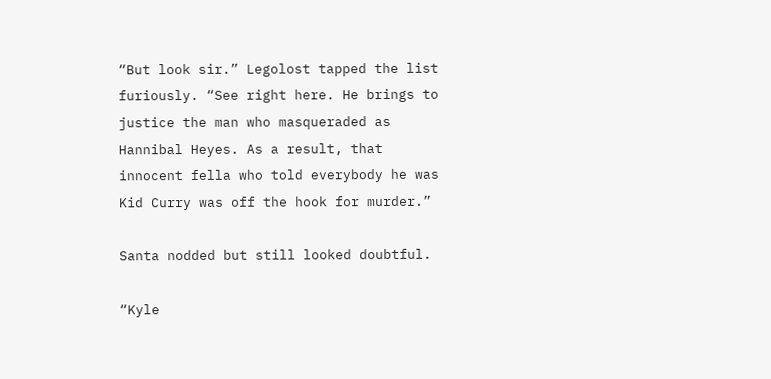“But look sir.” Legolost tapped the list furiously. “See right here. He brings to justice the man who masqueraded as Hannibal Heyes. As a result, that innocent fella who told everybody he was Kid Curry was off the hook for murder.”

Santa nodded but still looked doubtful.

“Kyle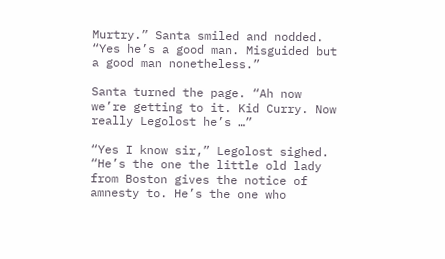Murtry.” Santa smiled and nodded. “Yes he’s a good man. Misguided but a good man nonetheless.”

Santa turned the page. “Ah now we’re getting to it. Kid Curry. Now really Legolost he’s …”

“Yes I know sir,” Legolost sighed. “He’s the one the little old lady from Boston gives the notice of amnesty to. He’s the one who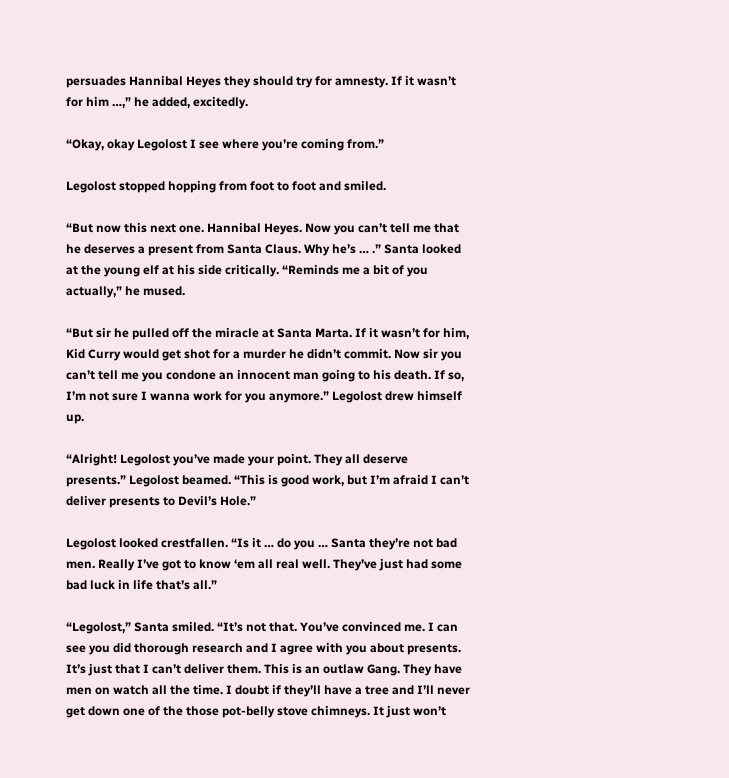persuades Hannibal Heyes they should try for amnesty. If it wasn’t for him …,” he added, excitedly.

“Okay, okay Legolost I see where you’re coming from.”

Legolost stopped hopping from foot to foot and smiled.

“But now this next one. Hannibal Heyes. Now you can’t tell me that he deserves a present from Santa Claus. Why he’s … .” Santa looked at the young elf at his side critically. “Reminds me a bit of you actually,” he mused.

“But sir he pulled off the miracle at Santa Marta. If it wasn’t for him, Kid Curry would get shot for a murder he didn’t commit. Now sir you can’t tell me you condone an innocent man going to his death. If so, I’m not sure I wanna work for you anymore.” Legolost drew himself up.

“Alright! Legolost you’ve made your point. They all deserve presents.” Legolost beamed. “This is good work, but I’m afraid I can’t deliver presents to Devil’s Hole.”

Legolost looked crestfallen. “Is it … do you … Santa they’re not bad men. Really I’ve got to know ‘em all real well. They’ve just had some bad luck in life that’s all.”

“Legolost,” Santa smiled. “It’s not that. You’ve convinced me. I can see you did thorough research and I agree with you about presents. It’s just that I can’t deliver them. This is an outlaw Gang. They have men on watch all the time. I doubt if they’ll have a tree and I’ll never get down one of the those pot-belly stove chimneys. It just won’t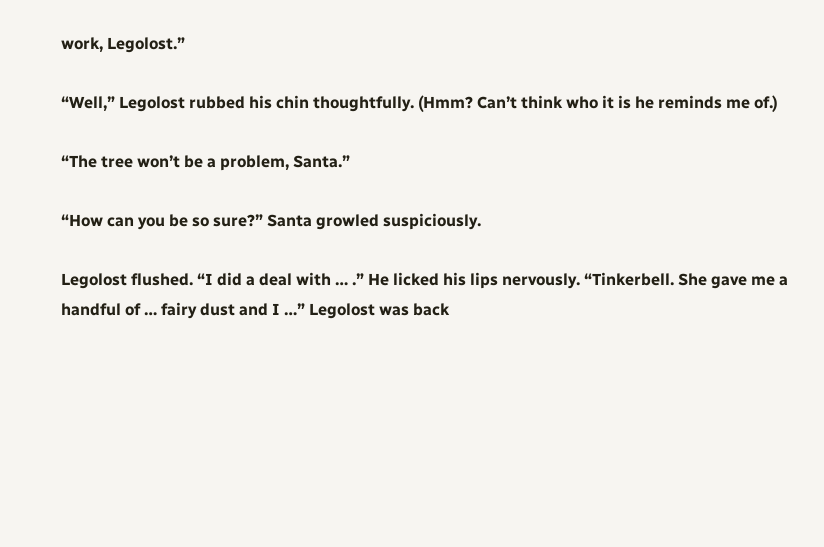work, Legolost.”

“Well,” Legolost rubbed his chin thoughtfully. (Hmm? Can’t think who it is he reminds me of.)

“The tree won’t be a problem, Santa.”

“How can you be so sure?” Santa growled suspiciously.

Legolost flushed. “I did a deal with … .” He licked his lips nervously. “Tinkerbell. She gave me a handful of … fairy dust and I …” Legolost was back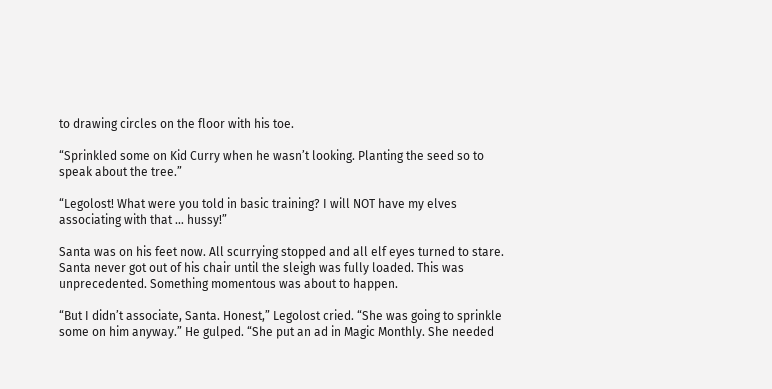to drawing circles on the floor with his toe.

“Sprinkled some on Kid Curry when he wasn’t looking. Planting the seed so to speak about the tree.”

“Legolost! What were you told in basic training? I will NOT have my elves associating with that … hussy!”

Santa was on his feet now. All scurrying stopped and all elf eyes turned to stare. Santa never got out of his chair until the sleigh was fully loaded. This was unprecedented. Something momentous was about to happen.

“But I didn’t associate, Santa. Honest,” Legolost cried. “She was going to sprinkle some on him anyway.” He gulped. “She put an ad in Magic Monthly. She needed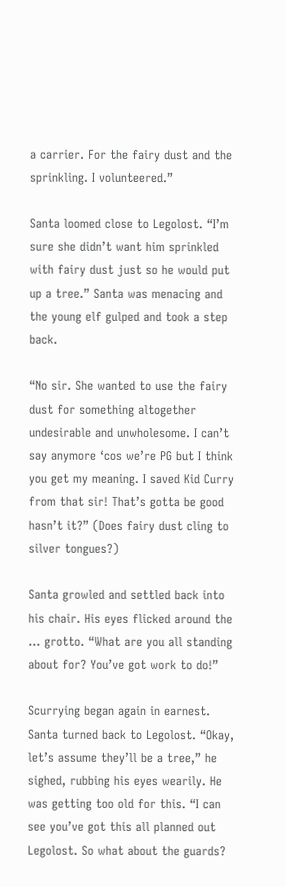a carrier. For the fairy dust and the sprinkling. I volunteered.”

Santa loomed close to Legolost. “I’m sure she didn’t want him sprinkled with fairy dust just so he would put up a tree.” Santa was menacing and the young elf gulped and took a step back.

“No sir. She wanted to use the fairy dust for something altogether undesirable and unwholesome. I can’t say anymore ‘cos we’re PG but I think you get my meaning. I saved Kid Curry from that sir! That’s gotta be good hasn’t it?” (Does fairy dust cling to silver tongues?)

Santa growled and settled back into his chair. His eyes flicked around the … grotto. “What are you all standing about for? You’ve got work to do!”

Scurrying began again in earnest. Santa turned back to Legolost. “Okay, let’s assume they’ll be a tree,” he sighed, rubbing his eyes wearily. He was getting too old for this. “I can see you’ve got this all planned out Legolost. So what about the guards?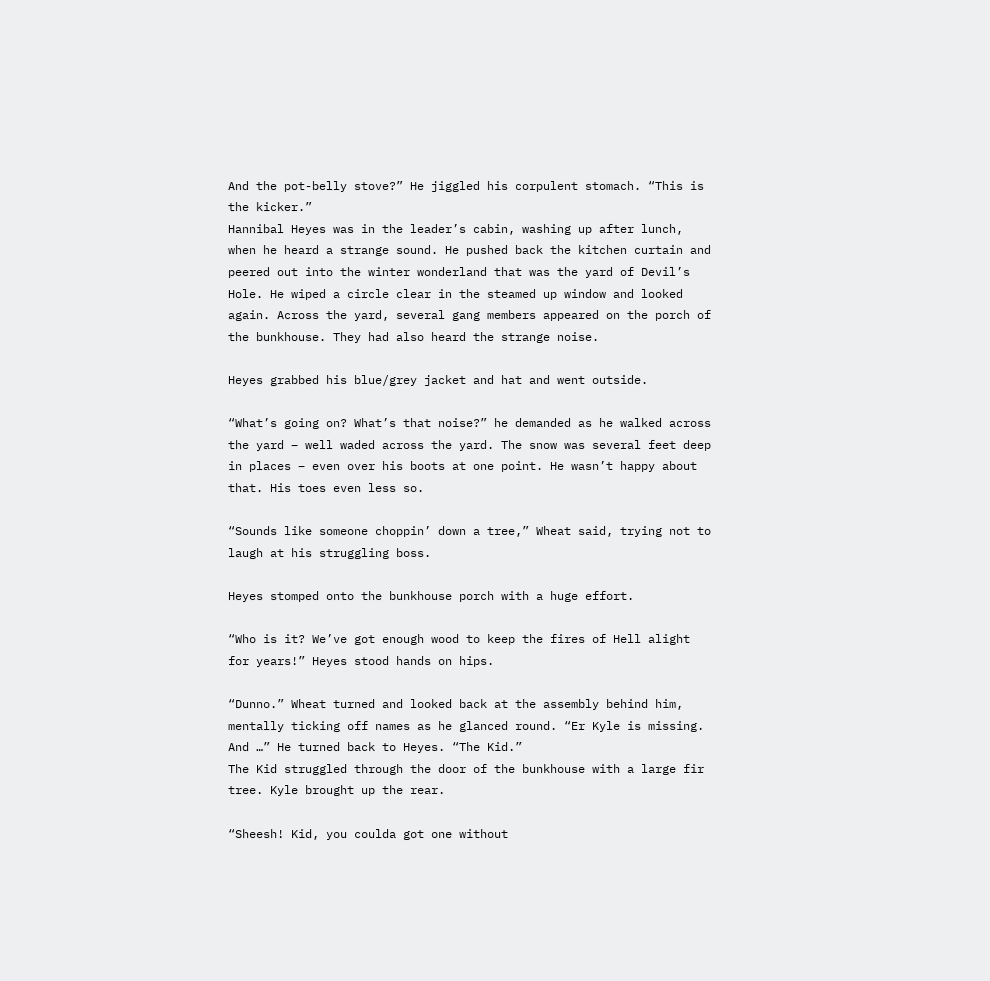And the pot-belly stove?” He jiggled his corpulent stomach. “This is the kicker.”
Hannibal Heyes was in the leader’s cabin, washing up after lunch, when he heard a strange sound. He pushed back the kitchen curtain and peered out into the winter wonderland that was the yard of Devil’s Hole. He wiped a circle clear in the steamed up window and looked again. Across the yard, several gang members appeared on the porch of the bunkhouse. They had also heard the strange noise.

Heyes grabbed his blue/grey jacket and hat and went outside.

“What’s going on? What’s that noise?” he demanded as he walked across the yard – well waded across the yard. The snow was several feet deep in places – even over his boots at one point. He wasn’t happy about that. His toes even less so.

“Sounds like someone choppin’ down a tree,” Wheat said, trying not to laugh at his struggling boss.

Heyes stomped onto the bunkhouse porch with a huge effort.

“Who is it? We’ve got enough wood to keep the fires of Hell alight for years!” Heyes stood hands on hips.

“Dunno.” Wheat turned and looked back at the assembly behind him, mentally ticking off names as he glanced round. “Er Kyle is missing. And …” He turned back to Heyes. “The Kid.”
The Kid struggled through the door of the bunkhouse with a large fir tree. Kyle brought up the rear.

“Sheesh! Kid, you coulda got one without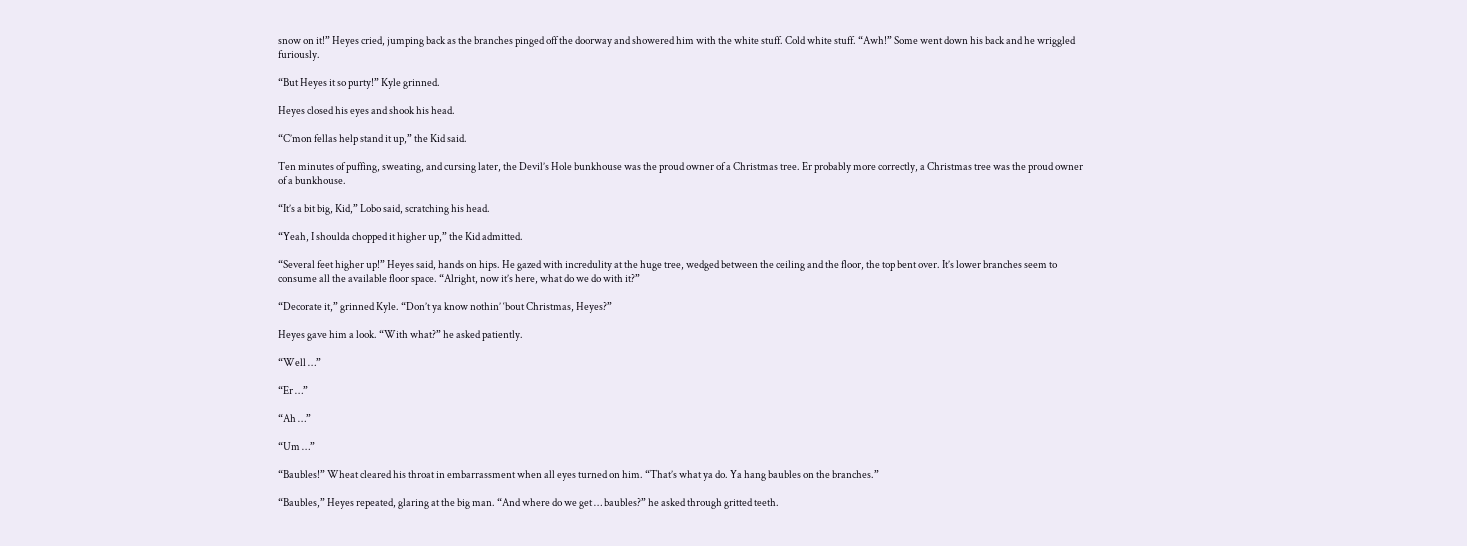snow on it!” Heyes cried, jumping back as the branches pinged off the doorway and showered him with the white stuff. Cold white stuff. “Awh!” Some went down his back and he wriggled furiously.

“But Heyes it so purty!” Kyle grinned.

Heyes closed his eyes and shook his head.

“C’mon fellas help stand it up,” the Kid said.

Ten minutes of puffing, sweating, and cursing later, the Devil’s Hole bunkhouse was the proud owner of a Christmas tree. Er probably more correctly, a Christmas tree was the proud owner of a bunkhouse.

“It’s a bit big, Kid,” Lobo said, scratching his head.

“Yeah, I shoulda chopped it higher up,” the Kid admitted.

“Several feet higher up!” Heyes said, hands on hips. He gazed with incredulity at the huge tree, wedged between the ceiling and the floor, the top bent over. It’s lower branches seem to consume all the available floor space. “Alright, now it’s here, what do we do with it?”

“Decorate it,” grinned Kyle. “Don’t ya know nothin’ ‘bout Christmas, Heyes?”

Heyes gave him a look. “With what?” he asked patiently.

“Well …”

“Er …”

“Ah …”

“Um …”

“Baubles!” Wheat cleared his throat in embarrassment when all eyes turned on him. “That’s what ya do. Ya hang baubles on the branches.”

“Baubles,” Heyes repeated, glaring at the big man. “And where do we get … baubles?” he asked through gritted teeth.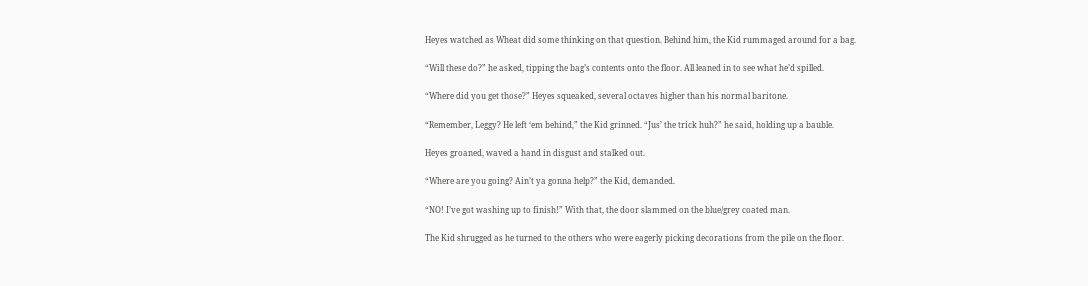Heyes watched as Wheat did some thinking on that question. Behind him, the Kid rummaged around for a bag.

“Will these do?” he asked, tipping the bag’s contents onto the floor. All leaned in to see what he’d spilled.

“Where did you get those?” Heyes squeaked, several octaves higher than his normal baritone.

“Remember, Leggy? He left ‘em behind,” the Kid grinned. “Jus’ the trick huh?” he said, holding up a bauble.

Heyes groaned, waved a hand in disgust and stalked out.

“Where are you going? Ain’t ya gonna help?” the Kid, demanded.

“NO! I’ve got washing up to finish!” With that, the door slammed on the blue/grey coated man.

The Kid shrugged as he turned to the others who were eagerly picking decorations from the pile on the floor.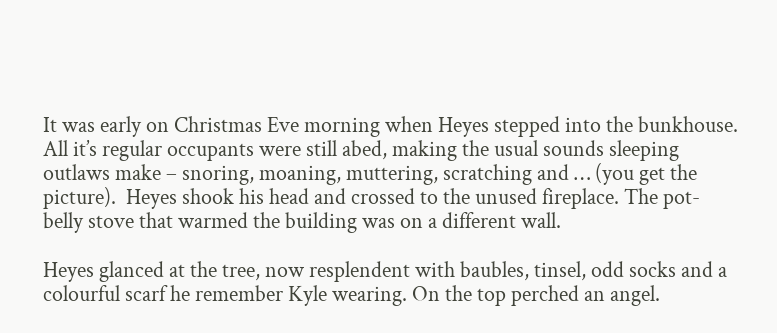It was early on Christmas Eve morning when Heyes stepped into the bunkhouse. All it’s regular occupants were still abed, making the usual sounds sleeping outlaws make – snoring, moaning, muttering, scratching and … (you get the picture).  Heyes shook his head and crossed to the unused fireplace. The pot-belly stove that warmed the building was on a different wall.

Heyes glanced at the tree, now resplendent with baubles, tinsel, odd socks and a colourful scarf he remember Kyle wearing. On the top perched an angel.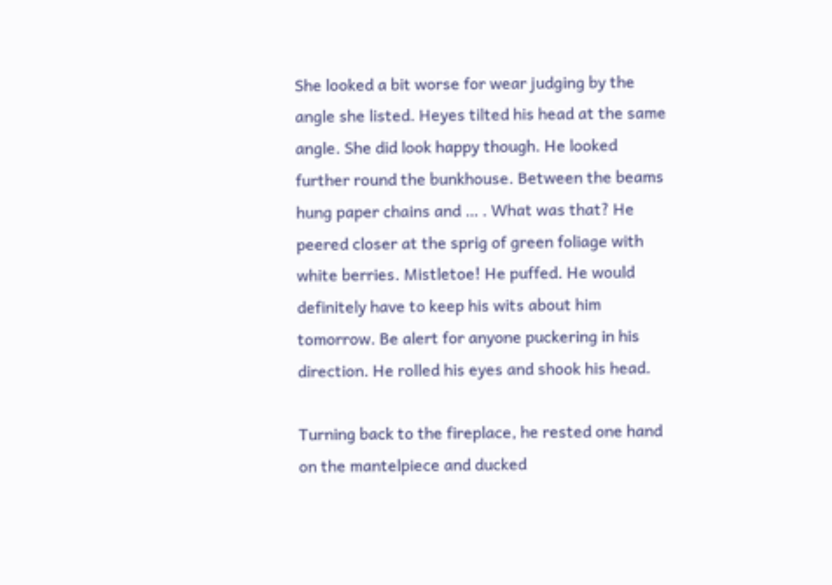She looked a bit worse for wear judging by the angle she listed. Heyes tilted his head at the same angle. She did look happy though. He looked further round the bunkhouse. Between the beams hung paper chains and … . What was that? He peered closer at the sprig of green foliage with white berries. Mistletoe! He puffed. He would definitely have to keep his wits about him tomorrow. Be alert for anyone puckering in his direction. He rolled his eyes and shook his head.

Turning back to the fireplace, he rested one hand on the mantelpiece and ducked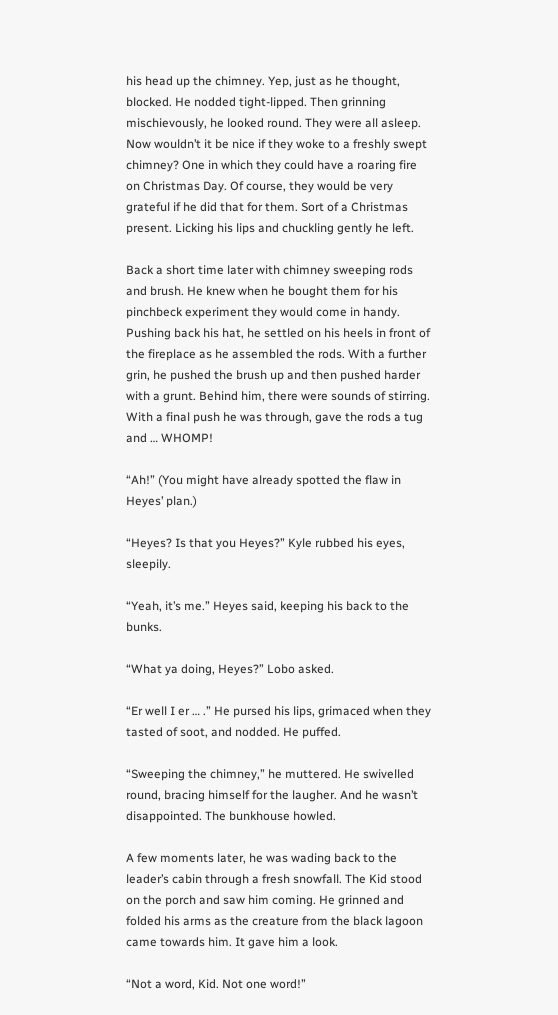his head up the chimney. Yep, just as he thought, blocked. He nodded tight-lipped. Then grinning mischievously, he looked round. They were all asleep. Now wouldn’t it be nice if they woke to a freshly swept chimney? One in which they could have a roaring fire on Christmas Day. Of course, they would be very grateful if he did that for them. Sort of a Christmas present. Licking his lips and chuckling gently he left.

Back a short time later with chimney sweeping rods and brush. He knew when he bought them for his pinchbeck experiment they would come in handy. Pushing back his hat, he settled on his heels in front of the fireplace as he assembled the rods. With a further grin, he pushed the brush up and then pushed harder with a grunt. Behind him, there were sounds of stirring. With a final push he was through, gave the rods a tug and … WHOMP!

“Ah!” (You might have already spotted the flaw in Heyes’ plan.)

“Heyes? Is that you Heyes?” Kyle rubbed his eyes, sleepily.

“Yeah, it’s me.” Heyes said, keeping his back to the bunks.

“What ya doing, Heyes?” Lobo asked.

“Er well I er … .” He pursed his lips, grimaced when they tasted of soot, and nodded. He puffed.

“Sweeping the chimney,” he muttered. He swivelled round, bracing himself for the laugher. And he wasn’t disappointed. The bunkhouse howled.

A few moments later, he was wading back to the leader’s cabin through a fresh snowfall. The Kid stood on the porch and saw him coming. He grinned and folded his arms as the creature from the black lagoon came towards him. It gave him a look.

“Not a word, Kid. Not one word!”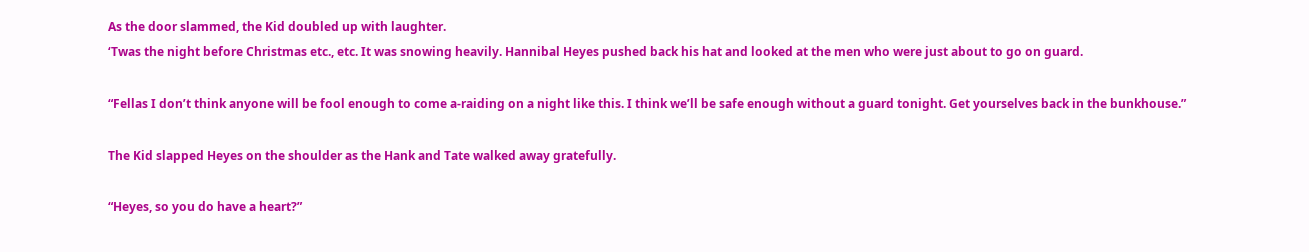As the door slammed, the Kid doubled up with laughter.
‘Twas the night before Christmas etc., etc. It was snowing heavily. Hannibal Heyes pushed back his hat and looked at the men who were just about to go on guard.

“Fellas I don’t think anyone will be fool enough to come a-raiding on a night like this. I think we’ll be safe enough without a guard tonight. Get yourselves back in the bunkhouse.”

The Kid slapped Heyes on the shoulder as the Hank and Tate walked away gratefully.

“Heyes, so you do have a heart?”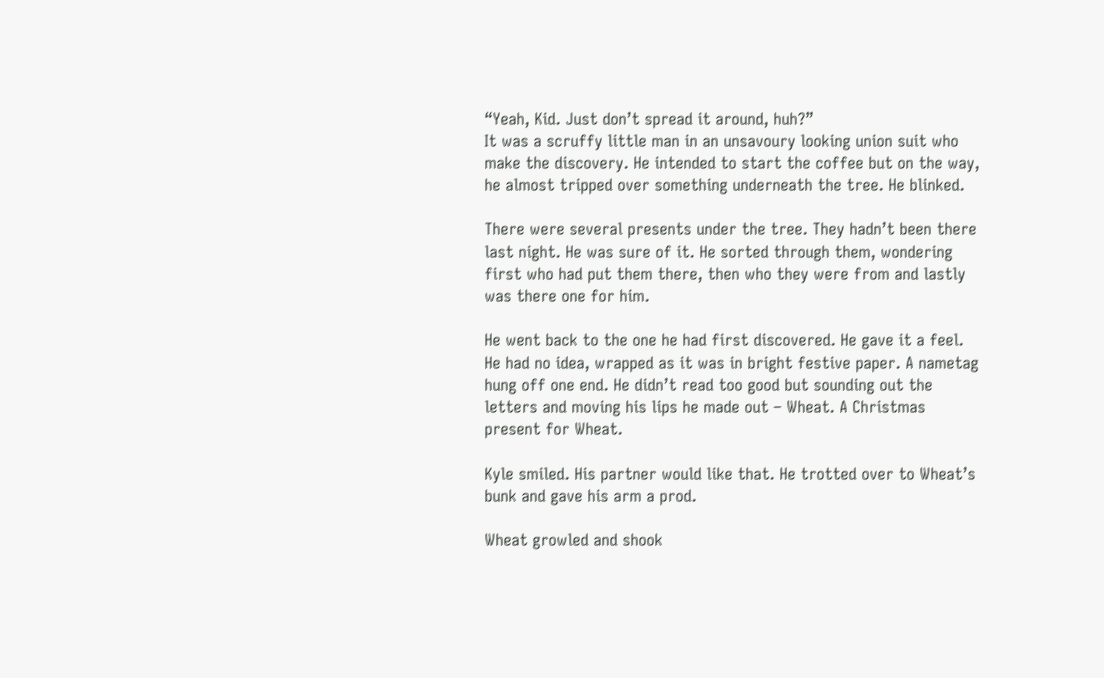“Yeah, Kid. Just don’t spread it around, huh?”
It was a scruffy little man in an unsavoury looking union suit who make the discovery. He intended to start the coffee but on the way, he almost tripped over something underneath the tree. He blinked.

There were several presents under the tree. They hadn’t been there last night. He was sure of it. He sorted through them, wondering first who had put them there, then who they were from and lastly was there one for him.

He went back to the one he had first discovered. He gave it a feel. He had no idea, wrapped as it was in bright festive paper. A nametag hung off one end. He didn’t read too good but sounding out the letters and moving his lips he made out – Wheat. A Christmas present for Wheat.

Kyle smiled. His partner would like that. He trotted over to Wheat’s bunk and gave his arm a prod.

Wheat growled and shook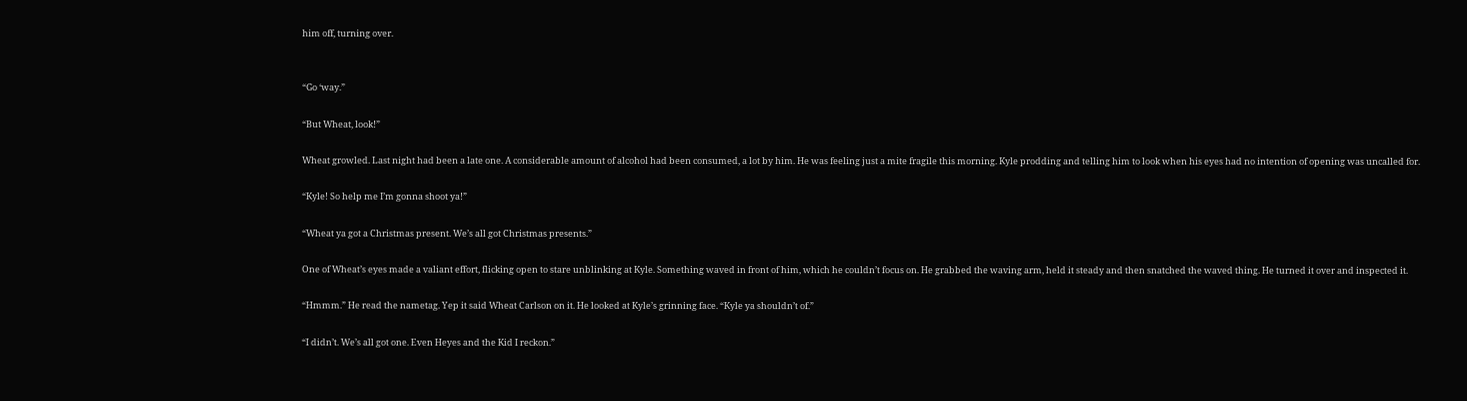him off, turning over.


“Go ‘way.”

“But Wheat, look!”

Wheat growled. Last night had been a late one. A considerable amount of alcohol had been consumed, a lot by him. He was feeling just a mite fragile this morning. Kyle prodding and telling him to look when his eyes had no intention of opening was uncalled for.

“Kyle! So help me I’m gonna shoot ya!”

“Wheat ya got a Christmas present. We’s all got Christmas presents.”

One of Wheat’s eyes made a valiant effort, flicking open to stare unblinking at Kyle. Something waved in front of him, which he couldn’t focus on. He grabbed the waving arm, held it steady and then snatched the waved thing. He turned it over and inspected it.

“Hmmm.” He read the nametag. Yep it said Wheat Carlson on it. He looked at Kyle’s grinning face. “Kyle ya shouldn’t of.”

“I didn’t. We’s all got one. Even Heyes and the Kid I reckon.”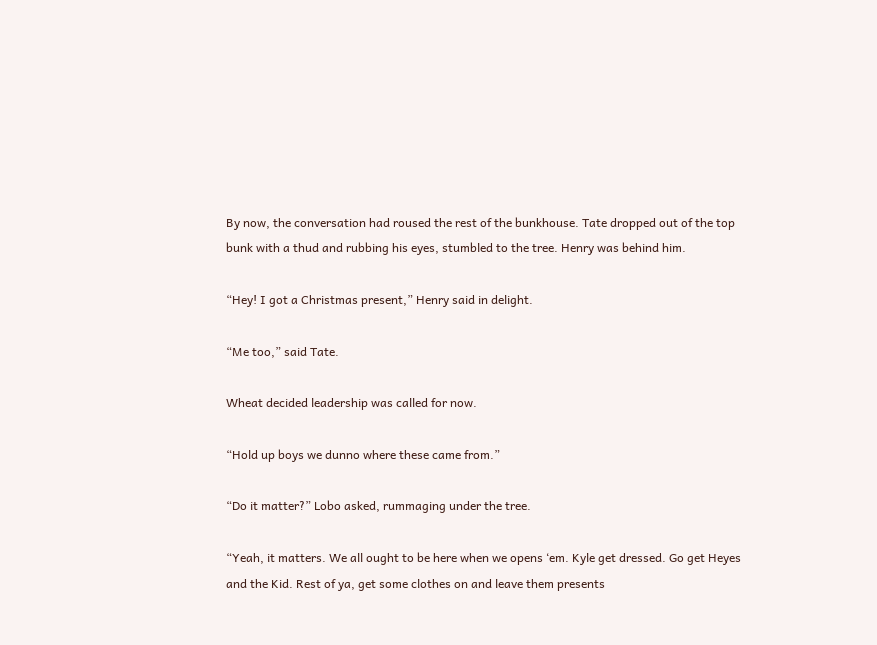By now, the conversation had roused the rest of the bunkhouse. Tate dropped out of the top bunk with a thud and rubbing his eyes, stumbled to the tree. Henry was behind him.

“Hey! I got a Christmas present,” Henry said in delight.

“Me too,” said Tate.

Wheat decided leadership was called for now.

“Hold up boys we dunno where these came from.”

“Do it matter?” Lobo asked, rummaging under the tree.

“Yeah, it matters. We all ought to be here when we opens ‘em. Kyle get dressed. Go get Heyes and the Kid. Rest of ya, get some clothes on and leave them presents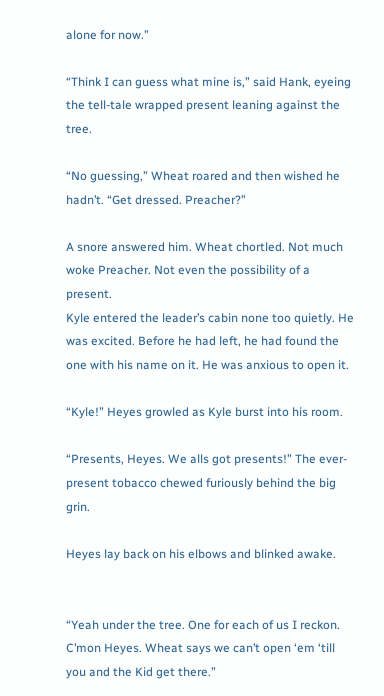alone for now.”

“Think I can guess what mine is,” said Hank, eyeing the tell-tale wrapped present leaning against the tree.

“No guessing,” Wheat roared and then wished he hadn’t. “Get dressed. Preacher?”

A snore answered him. Wheat chortled. Not much woke Preacher. Not even the possibility of a present.
Kyle entered the leader’s cabin none too quietly. He was excited. Before he had left, he had found the one with his name on it. He was anxious to open it.

“Kyle!” Heyes growled as Kyle burst into his room.

“Presents, Heyes. We alls got presents!” The ever-present tobacco chewed furiously behind the big grin.

Heyes lay back on his elbows and blinked awake.


“Yeah under the tree. One for each of us I reckon. C’mon Heyes. Wheat says we can’t open ‘em ‘till you and the Kid get there.”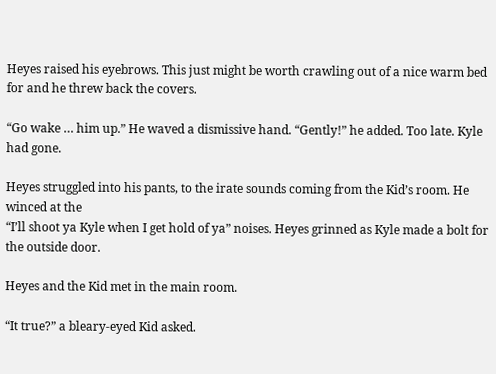Heyes raised his eyebrows. This just might be worth crawling out of a nice warm bed for and he threw back the covers.

“Go wake … him up.” He waved a dismissive hand. “Gently!” he added. Too late. Kyle had gone.

Heyes struggled into his pants, to the irate sounds coming from the Kid’s room. He winced at the
“I’ll shoot ya Kyle when I get hold of ya” noises. Heyes grinned as Kyle made a bolt for the outside door.

Heyes and the Kid met in the main room.

“It true?” a bleary-eyed Kid asked.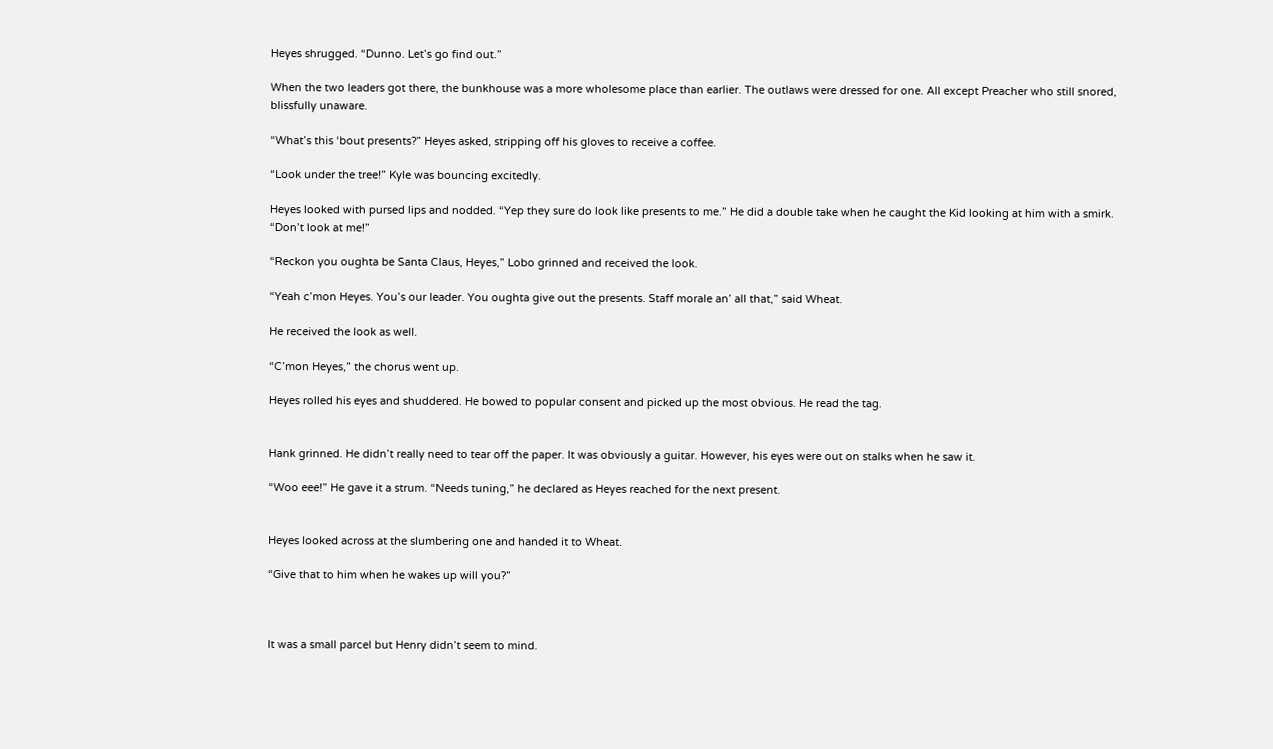Heyes shrugged. “Dunno. Let’s go find out.”

When the two leaders got there, the bunkhouse was a more wholesome place than earlier. The outlaws were dressed for one. All except Preacher who still snored, blissfully unaware.

“What’s this ‘bout presents?” Heyes asked, stripping off his gloves to receive a coffee.

“Look under the tree!” Kyle was bouncing excitedly.

Heyes looked with pursed lips and nodded. “Yep they sure do look like presents to me.” He did a double take when he caught the Kid looking at him with a smirk. “Don’t look at me!”

“Reckon you oughta be Santa Claus, Heyes,” Lobo grinned and received the look.

“Yeah c’mon Heyes. You’s our leader. You oughta give out the presents. Staff morale an’ all that,” said Wheat.

He received the look as well.

“C’mon Heyes,” the chorus went up.

Heyes rolled his eyes and shuddered. He bowed to popular consent and picked up the most obvious. He read the tag.


Hank grinned. He didn’t really need to tear off the paper. It was obviously a guitar. However, his eyes were out on stalks when he saw it.

“Woo eee!” He gave it a strum. “Needs tuning,” he declared as Heyes reached for the next present.


Heyes looked across at the slumbering one and handed it to Wheat.

“Give that to him when he wakes up will you?”



It was a small parcel but Henry didn’t seem to mind.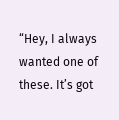“Hey, I always wanted one of these. It’s got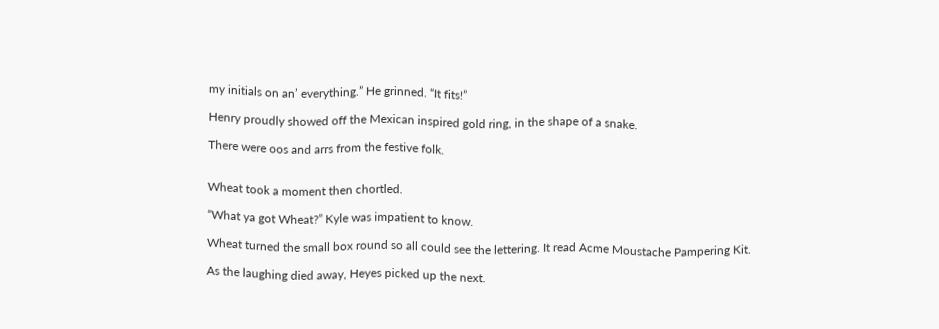my initials on an’ everything.” He grinned. “It fits!”

Henry proudly showed off the Mexican inspired gold ring, in the shape of a snake.

There were oos and arrs from the festive folk.


Wheat took a moment then chortled.

“What ya got Wheat?” Kyle was impatient to know.

Wheat turned the small box round so all could see the lettering. It read Acme Moustache Pampering Kit.

As the laughing died away, Heyes picked up the next.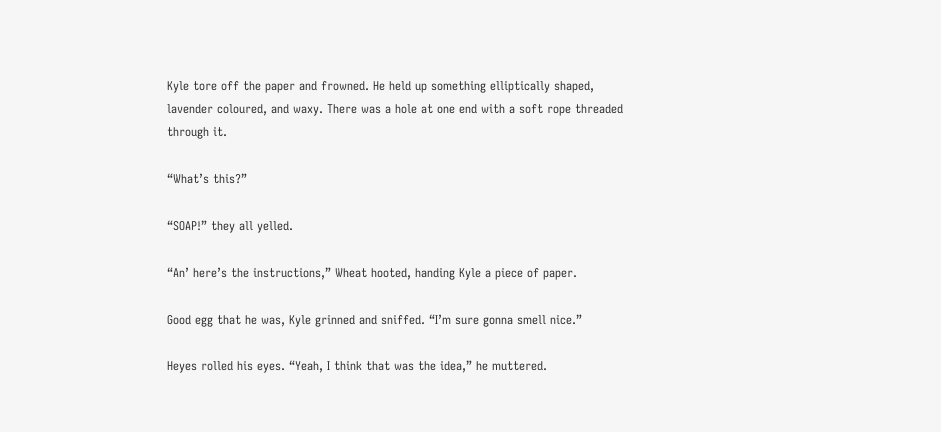Kyle tore off the paper and frowned. He held up something elliptically shaped, lavender coloured, and waxy. There was a hole at one end with a soft rope threaded through it.

“What’s this?”

“SOAP!” they all yelled.

“An’ here’s the instructions,” Wheat hooted, handing Kyle a piece of paper.

Good egg that he was, Kyle grinned and sniffed. “I’m sure gonna smell nice.”

Heyes rolled his eyes. “Yeah, I think that was the idea,” he muttered.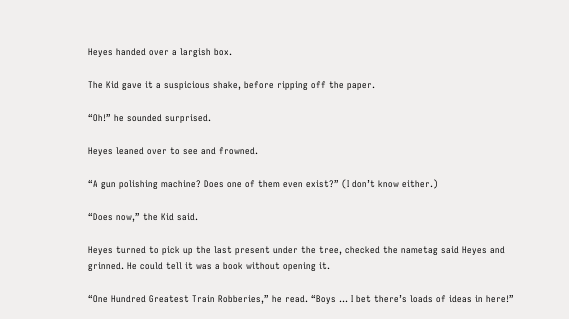Heyes handed over a largish box.

The Kid gave it a suspicious shake, before ripping off the paper.

“Oh!” he sounded surprised.

Heyes leaned over to see and frowned.

“A gun polishing machine? Does one of them even exist?” (I don’t know either.)

“Does now,” the Kid said.

Heyes turned to pick up the last present under the tree, checked the nametag said Heyes and grinned. He could tell it was a book without opening it.

“One Hundred Greatest Train Robberies,” he read. “Boys … I bet there’s loads of ideas in here!”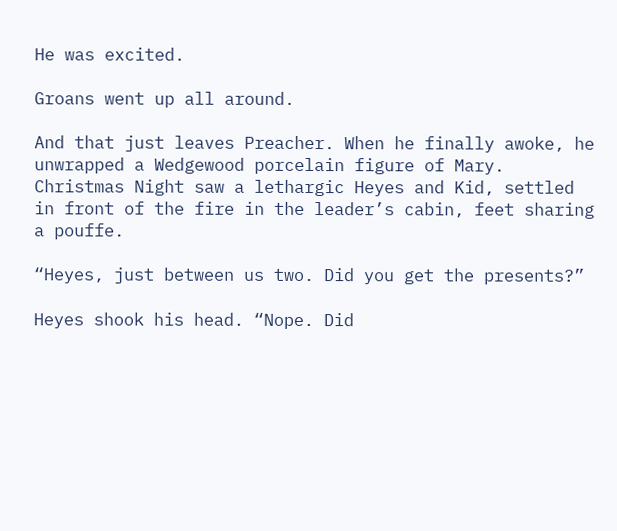He was excited.

Groans went up all around.

And that just leaves Preacher. When he finally awoke, he unwrapped a Wedgewood porcelain figure of Mary.
Christmas Night saw a lethargic Heyes and Kid, settled in front of the fire in the leader’s cabin, feet sharing a pouffe.

“Heyes, just between us two. Did you get the presents?”

Heyes shook his head. “Nope. Did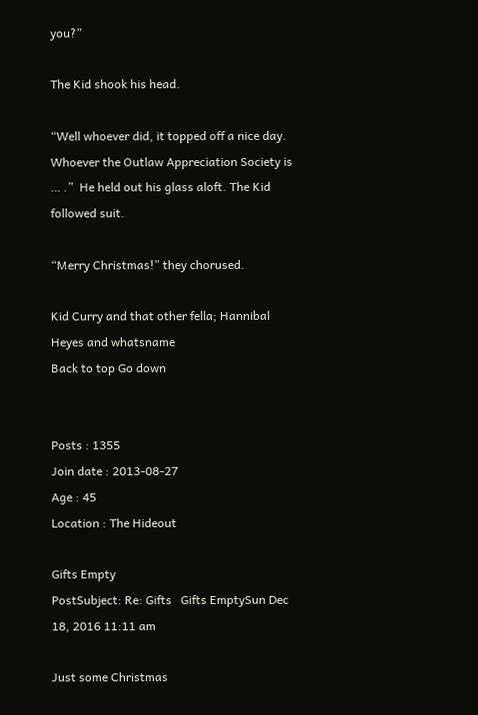you?”

The Kid shook his head.

“Well whoever did, it topped off a nice day. Whoever the Outlaw Appreciation Society is … .”  He held out his glass aloft. The Kid followed suit.

“Merry Christmas!” they chorused.

Kid Curry and that other fella; Hannibal Heyes and whatsname
Back to top Go down


Posts : 1355
Join date : 2013-08-27
Age : 45
Location : The Hideout

Gifts Empty
PostSubject: Re: Gifts   Gifts EmptySun Dec 18, 2016 11:11 am

Just some Christmas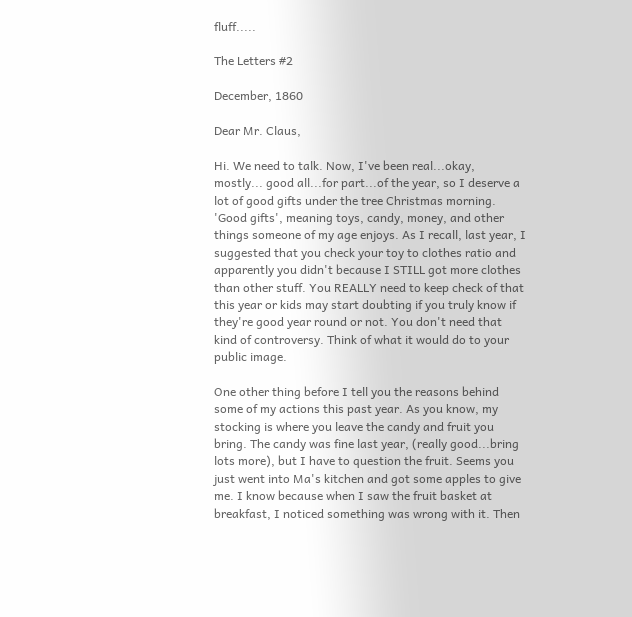fluff.....

The Letters #2

December, 1860

Dear Mr. Claus,

Hi. We need to talk. Now, I've been real...okay, mostly... good all...for part...of the year, so I deserve a lot of good gifts under the tree Christmas morning. 'Good gifts', meaning toys, candy, money, and other things someone of my age enjoys. As I recall, last year, I suggested that you check your toy to clothes ratio and apparently you didn't because I STILL got more clothes than other stuff. You REALLY need to keep check of that this year or kids may start doubting if you truly know if they're good year round or not. You don't need that kind of controversy. Think of what it would do to your public image.

One other thing before I tell you the reasons behind some of my actions this past year. As you know, my stocking is where you leave the candy and fruit you bring. The candy was fine last year, (really good...bring lots more), but I have to question the fruit. Seems you just went into Ma's kitchen and got some apples to give me. I know because when I saw the fruit basket at breakfast, I noticed something was wrong with it. Then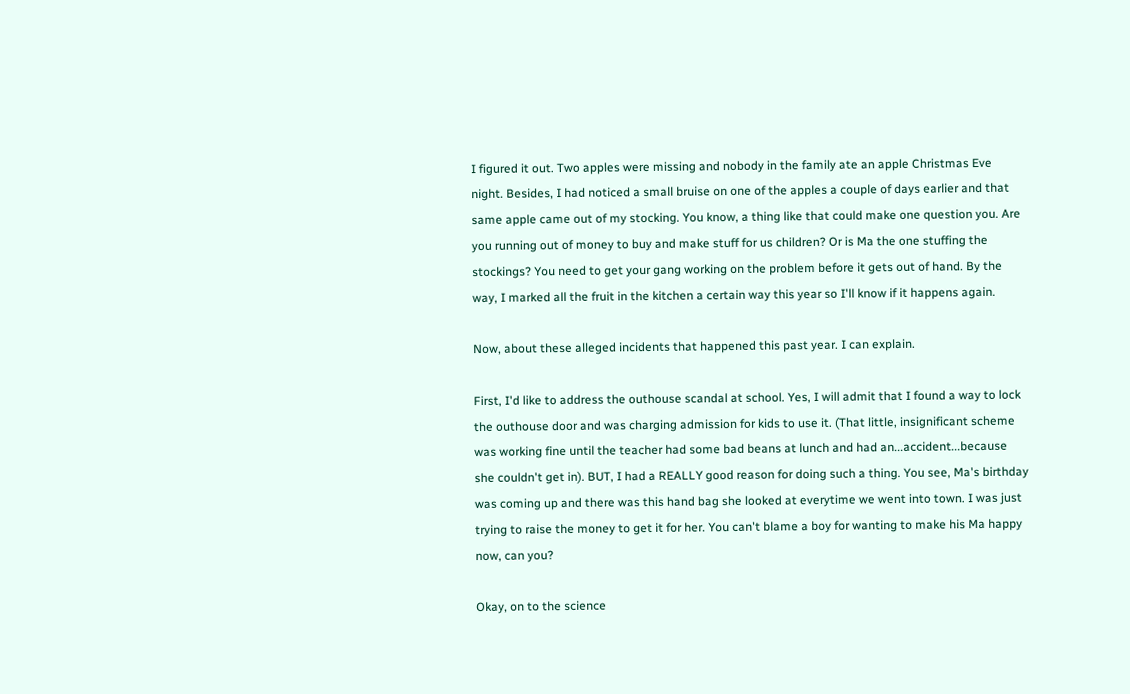I figured it out. Two apples were missing and nobody in the family ate an apple Christmas Eve night. Besides, I had noticed a small bruise on one of the apples a couple of days earlier and that same apple came out of my stocking. You know, a thing like that could make one question you. Are you running out of money to buy and make stuff for us children? Or is Ma the one stuffing the stockings? You need to get your gang working on the problem before it gets out of hand. By the way, I marked all the fruit in the kitchen a certain way this year so I'll know if it happens again.

Now, about these alleged incidents that happened this past year. I can explain.

First, I'd like to address the outhouse scandal at school. Yes, I will admit that I found a way to lock the outhouse door and was charging admission for kids to use it. (That little, insignificant scheme was working fine until the teacher had some bad beans at lunch and had an...accident...because she couldn't get in). BUT, I had a REALLY good reason for doing such a thing. You see, Ma's birthday was coming up and there was this hand bag she looked at everytime we went into town. I was just trying to raise the money to get it for her. You can't blame a boy for wanting to make his Ma happy now, can you?

Okay, on to the science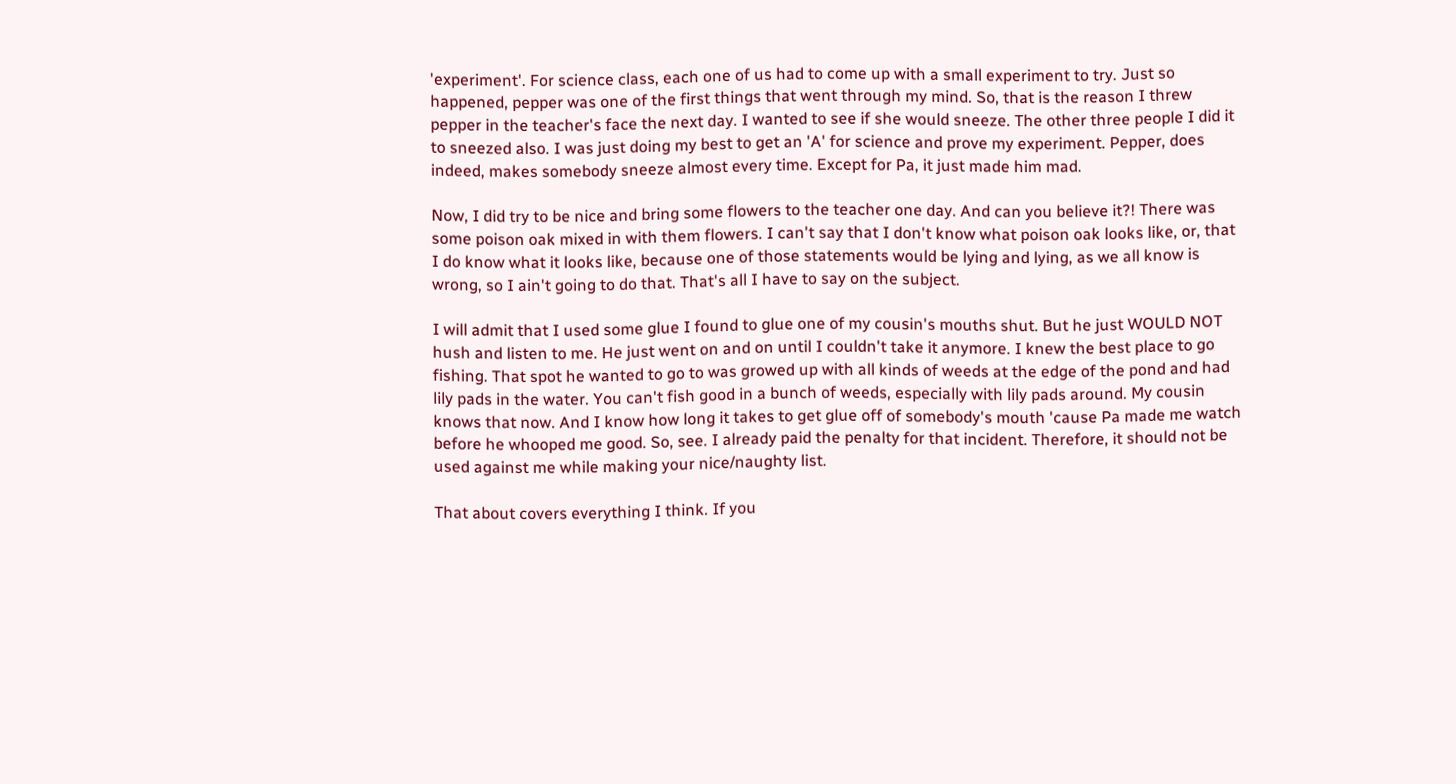'experiment'. For science class, each one of us had to come up with a small experiment to try. Just so happened, pepper was one of the first things that went through my mind. So, that is the reason I threw pepper in the teacher's face the next day. I wanted to see if she would sneeze. The other three people I did it to sneezed also. I was just doing my best to get an 'A' for science and prove my experiment. Pepper, does indeed, makes somebody sneeze almost every time. Except for Pa, it just made him mad.

Now, I did try to be nice and bring some flowers to the teacher one day. And can you believe it?! There was some poison oak mixed in with them flowers. I can't say that I don't know what poison oak looks like, or, that I do know what it looks like, because one of those statements would be lying and lying, as we all know is wrong, so I ain't going to do that. That's all I have to say on the subject.

I will admit that I used some glue I found to glue one of my cousin's mouths shut. But he just WOULD NOT hush and listen to me. He just went on and on until I couldn't take it anymore. I knew the best place to go fishing. That spot he wanted to go to was growed up with all kinds of weeds at the edge of the pond and had lily pads in the water. You can't fish good in a bunch of weeds, especially with lily pads around. My cousin knows that now. And I know how long it takes to get glue off of somebody's mouth 'cause Pa made me watch before he whooped me good. So, see. I already paid the penalty for that incident. Therefore, it should not be used against me while making your nice/naughty list.

That about covers everything I think. If you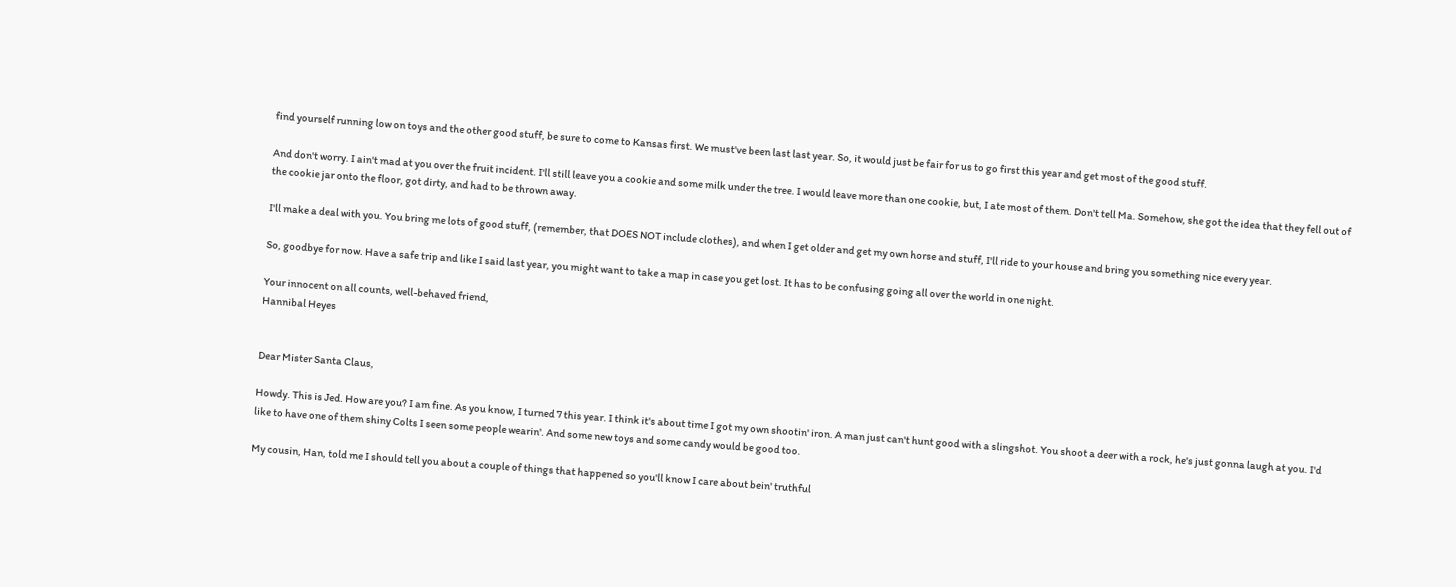find yourself running low on toys and the other good stuff, be sure to come to Kansas first. We must've been last last year. So, it would just be fair for us to go first this year and get most of the good stuff.

And don't worry. I ain't mad at you over the fruit incident. I'll still leave you a cookie and some milk under the tree. I would leave more than one cookie, but, I ate most of them. Don't tell Ma. Somehow, she got the idea that they fell out of the cookie jar onto the floor, got dirty, and had to be thrown away.

I'll make a deal with you. You bring me lots of good stuff, (remember, that DOES NOT include clothes), and when I get older and get my own horse and stuff, I'll ride to your house and bring you something nice every year.

So, goodbye for now. Have a safe trip and like I said last year, you might want to take a map in case you get lost. It has to be confusing going all over the world in one night.

Your innocent on all counts, well-behaved friend,
Hannibal Heyes


Dear Mister Santa Claus,

Howdy. This is Jed. How are you? I am fine. As you know, I turned 7 this year. I think it's about time I got my own shootin' iron. A man just can't hunt good with a slingshot. You shoot a deer with a rock, he's just gonna laugh at you. I'd like to have one of them shiny Colts I seen some people wearin'. And some new toys and some candy would be good too.

My cousin, Han, told me I should tell you about a couple of things that happened so you'll know I care about bein' truthful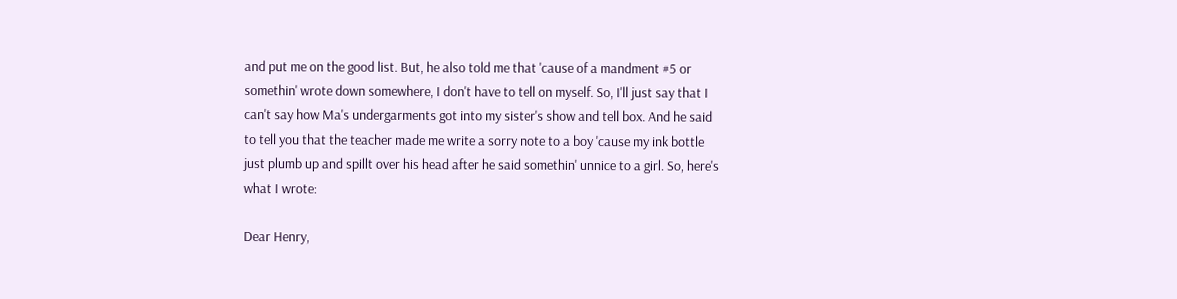and put me on the good list. But, he also told me that 'cause of a mandment #5 or somethin' wrote down somewhere, I don't have to tell on myself. So, I'll just say that I can't say how Ma's undergarments got into my sister's show and tell box. And he said to tell you that the teacher made me write a sorry note to a boy 'cause my ink bottle just plumb up and spillt over his head after he said somethin' unnice to a girl. So, here's what I wrote:

Dear Henry,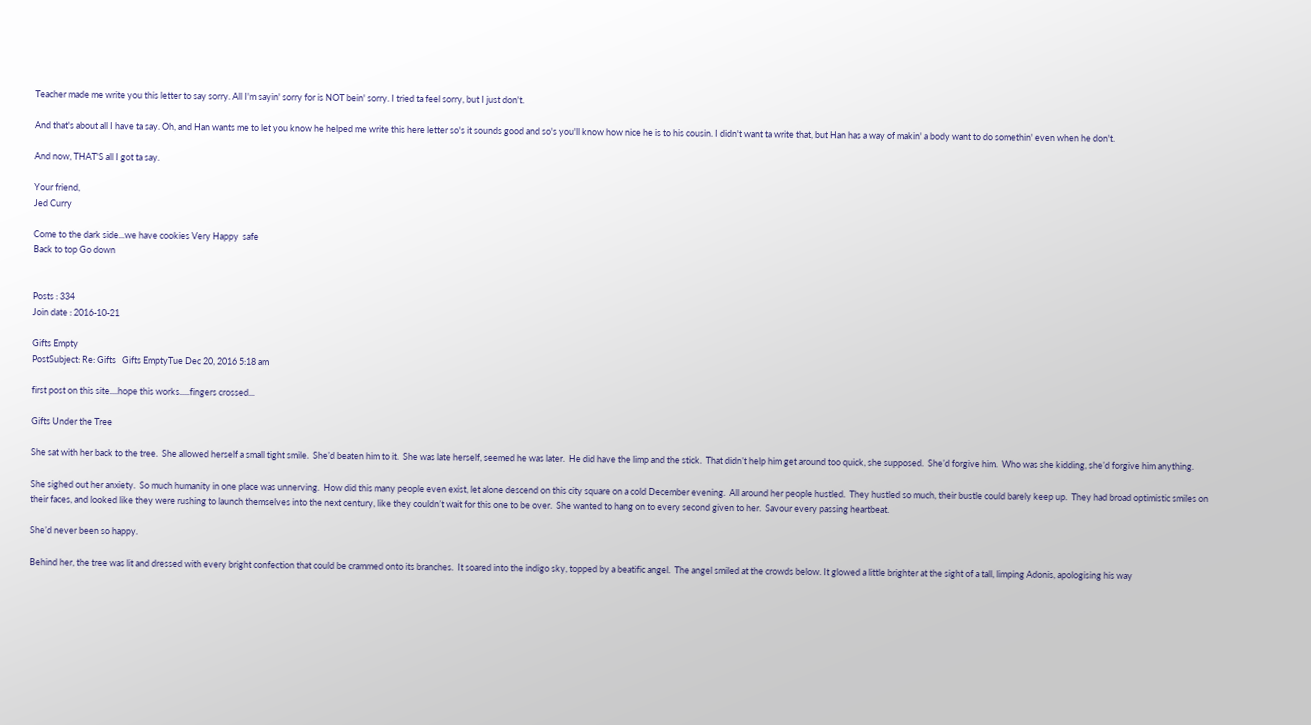Teacher made me write you this letter to say sorry. All I'm sayin' sorry for is NOT bein' sorry. I tried ta feel sorry, but I just don't.

And that's about all I have ta say. Oh, and Han wants me to let you know he helped me write this here letter so's it sounds good and so's you'll know how nice he is to his cousin. I didn't want ta write that, but Han has a way of makin' a body want to do somethin' even when he don't.

And now, THAT'S all I got ta say.

Your friend,
Jed Curry

Come to the dark side...we have cookies Very Happy  safe
Back to top Go down


Posts : 334
Join date : 2016-10-21

Gifts Empty
PostSubject: Re: Gifts   Gifts EmptyTue Dec 20, 2016 5:18 am

first post on this site....hope this works.....fingers crossed...

Gifts Under the Tree

She sat with her back to the tree.  She allowed herself a small tight smile.  She’d beaten him to it.  She was late herself, seemed he was later.  He did have the limp and the stick.  That didn’t help him get around too quick, she supposed.  She’d forgive him.  Who was she kidding, she’d forgive him anything.

She sighed out her anxiety.  So much humanity in one place was unnerving.  How did this many people even exist, let alone descend on this city square on a cold December evening.  All around her people hustled.  They hustled so much, their bustle could barely keep up.  They had broad optimistic smiles on their faces, and looked like they were rushing to launch themselves into the next century, like they couldn’t wait for this one to be over.  She wanted to hang on to every second given to her.  Savour every passing heartbeat.

She’d never been so happy.

Behind her, the tree was lit and dressed with every bright confection that could be crammed onto its branches.  It soared into the indigo sky, topped by a beatific angel.  The angel smiled at the crowds below. It glowed a little brighter at the sight of a tall, limping Adonis, apologising his way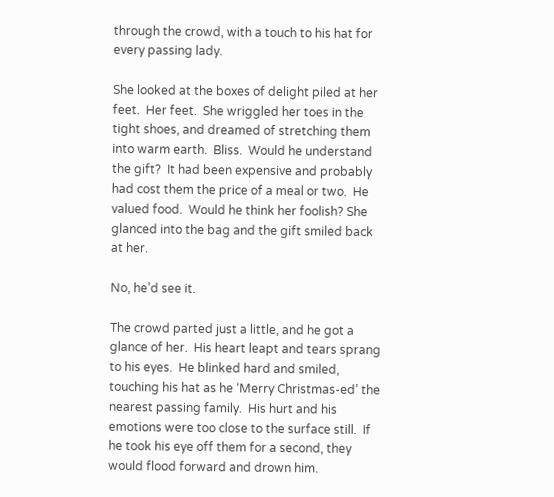through the crowd, with a touch to his hat for every passing lady.

She looked at the boxes of delight piled at her feet.  Her feet.  She wriggled her toes in the tight shoes, and dreamed of stretching them into warm earth.  Bliss.  Would he understand the gift?  It had been expensive and probably had cost them the price of a meal or two.  He valued food.  Would he think her foolish? She glanced into the bag and the gift smiled back at her.

No, he’d see it.

The crowd parted just a little, and he got a glance of her.  His heart leapt and tears sprang to his eyes.  He blinked hard and smiled, touching his hat as he ‘Merry Christmas-ed’ the nearest passing family.  His hurt and his emotions were too close to the surface still.  If he took his eye off them for a second, they would flood forward and drown him.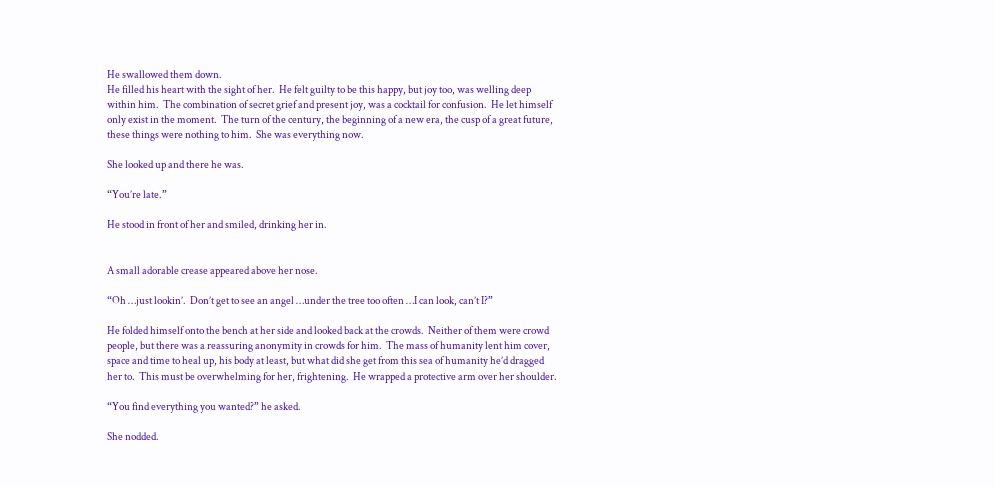He swallowed them down.
He filled his heart with the sight of her.  He felt guilty to be this happy, but joy too, was welling deep within him.  The combination of secret grief and present joy, was a cocktail for confusion.  He let himself only exist in the moment.  The turn of the century, the beginning of a new era, the cusp of a great future, these things were nothing to him.  She was everything now.

She looked up and there he was.

“You’re late.”

He stood in front of her and smiled, drinking her in.


A small adorable crease appeared above her nose.

“Oh …just lookin’.  Don’t get to see an angel …under the tree too often …I can look, can’t I?”

He folded himself onto the bench at her side and looked back at the crowds.  Neither of them were crowd people, but there was a reassuring anonymity in crowds for him.  The mass of humanity lent him cover, space and time to heal up, his body at least, but what did she get from this sea of humanity he’d dragged her to.  This must be overwhelming for her, frightening.  He wrapped a protective arm over her shoulder.

“You find everything you wanted?” he asked.

She nodded.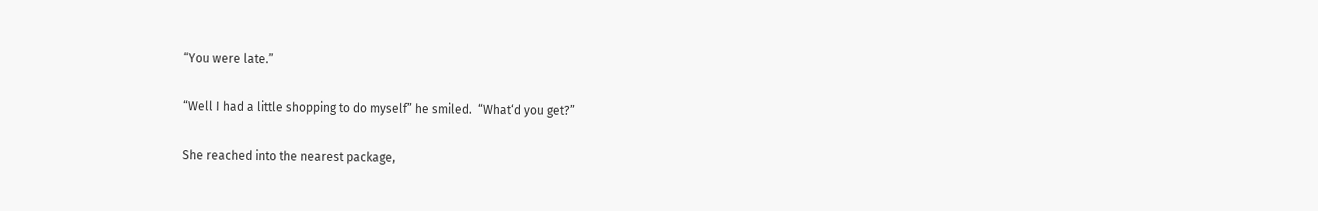“You were late.”

“Well I had a little shopping to do myself” he smiled.  “What‘d you get?”

She reached into the nearest package,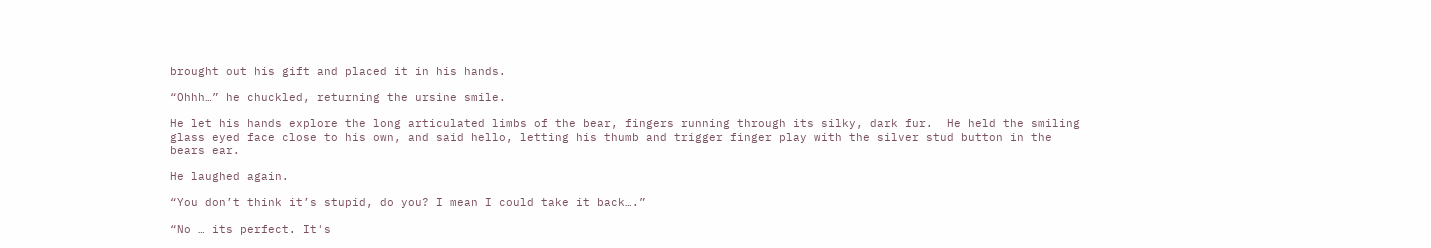brought out his gift and placed it in his hands.

“Ohhh…” he chuckled, returning the ursine smile.

He let his hands explore the long articulated limbs of the bear, fingers running through its silky, dark fur.  He held the smiling glass eyed face close to his own, and said hello, letting his thumb and trigger finger play with the silver stud button in the bears ear.

He laughed again.

“You don’t think it’s stupid, do you? I mean I could take it back….”

“No … its perfect. It's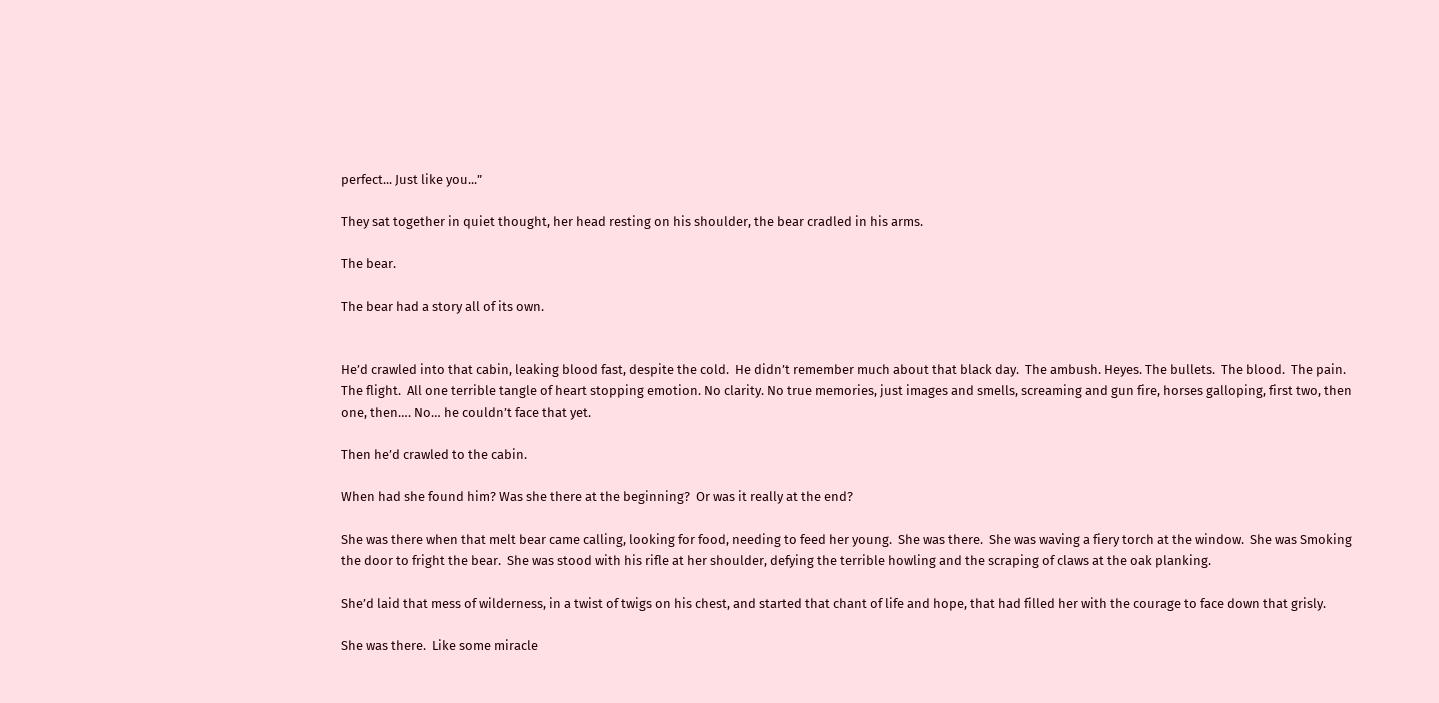perfect... Just like you...”

They sat together in quiet thought, her head resting on his shoulder, the bear cradled in his arms.

The bear.

The bear had a story all of its own.


He’d crawled into that cabin, leaking blood fast, despite the cold.  He didn’t remember much about that black day.  The ambush. Heyes. The bullets.  The blood.  The pain. The flight.  All one terrible tangle of heart stopping emotion. No clarity. No true memories, just images and smells, screaming and gun fire, horses galloping, first two, then one, then…. No… he couldn’t face that yet.

Then he’d crawled to the cabin.

When had she found him? Was she there at the beginning?  Or was it really at the end?

She was there when that melt bear came calling, looking for food, needing to feed her young.  She was there.  She was waving a fiery torch at the window.  She was Smoking the door to fright the bear.  She was stood with his rifle at her shoulder, defying the terrible howling and the scraping of claws at the oak planking.

She’d laid that mess of wilderness, in a twist of twigs on his chest, and started that chant of life and hope, that had filled her with the courage to face down that grisly.

She was there.  Like some miracle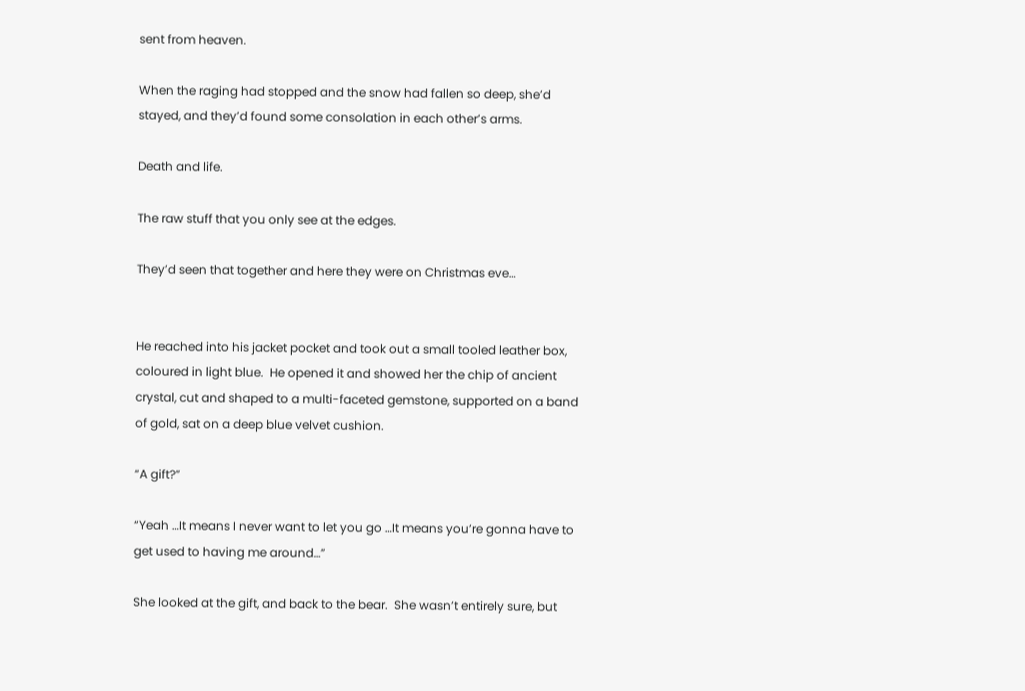sent from heaven.

When the raging had stopped and the snow had fallen so deep, she’d stayed, and they’d found some consolation in each other’s arms.

Death and life.

The raw stuff that you only see at the edges.

They’d seen that together and here they were on Christmas eve…


He reached into his jacket pocket and took out a small tooled leather box, coloured in light blue.  He opened it and showed her the chip of ancient crystal, cut and shaped to a multi-faceted gemstone, supported on a band of gold, sat on a deep blue velvet cushion.

“A gift?”

“Yeah …It means I never want to let you go …It means you’re gonna have to get used to having me around…”

She looked at the gift, and back to the bear.  She wasn’t entirely sure, but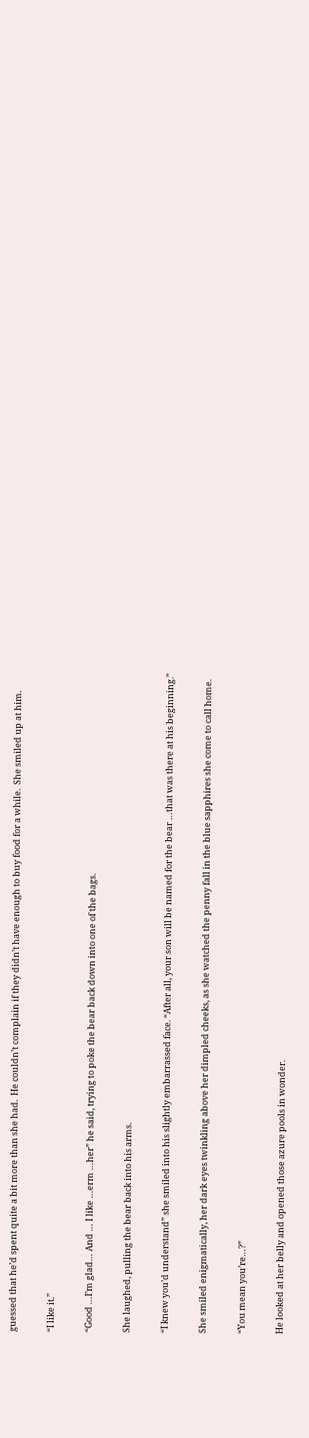guessed that he’d spent quite a bit more than she had.  He couldn’t complain if they didn’t have enough to buy food for a while.  She smiled up at him.

“I like it.”

“Good …I’m glad… And … I like …erm …her” he said, trying to poke the bear back down into one of the bags.

She laughed, pulling the bear back into his arms.

“I knew you’d understand” she smiled into his slightly embarrassed face. “After all, your son will be named for the bear …that was there at his beginning.”

She smiled enigmatically, her dark eyes twinkling above her dimpled cheeks, as she watched the penny fall in the blue sapphires she come to call home.

“You mean you’re…?”

He looked at her belly and opened those azure pools in wonder.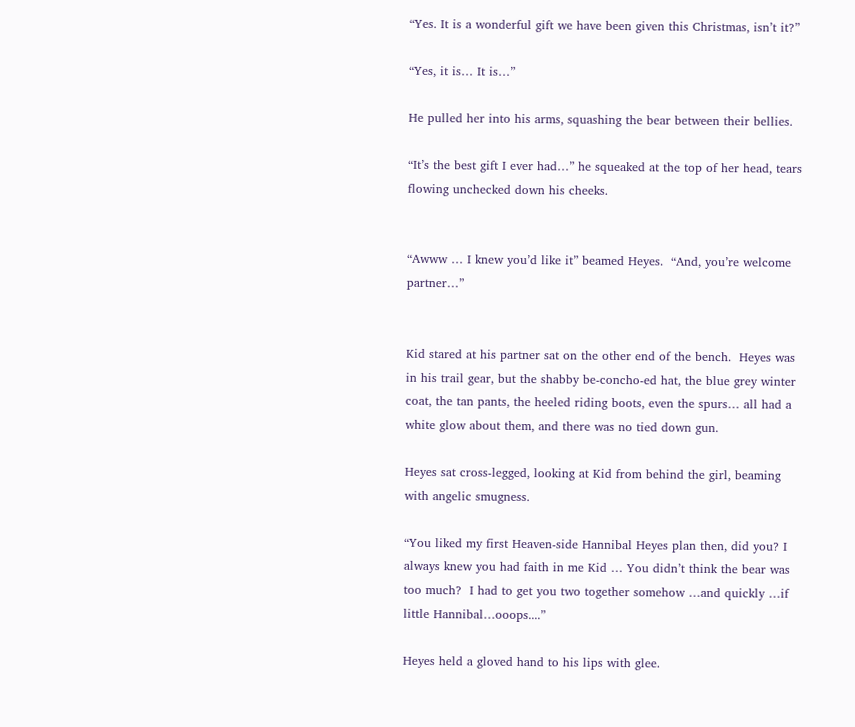“Yes. It is a wonderful gift we have been given this Christmas, isn’t it?”

“Yes, it is… It is…”

He pulled her into his arms, squashing the bear between their bellies.

“It’s the best gift I ever had…” he squeaked at the top of her head, tears flowing unchecked down his cheeks.


“Awww … I knew you’d like it” beamed Heyes.  “And, you’re welcome partner…”


Kid stared at his partner sat on the other end of the bench.  Heyes was in his trail gear, but the shabby be-concho-ed hat, the blue grey winter coat, the tan pants, the heeled riding boots, even the spurs… all had a white glow about them, and there was no tied down gun.

Heyes sat cross-legged, looking at Kid from behind the girl, beaming with angelic smugness.

“You liked my first Heaven-side Hannibal Heyes plan then, did you? I always knew you had faith in me Kid … You didn’t think the bear was too much?  I had to get you two together somehow …and quickly …if little Hannibal…ooops....”

Heyes held a gloved hand to his lips with glee.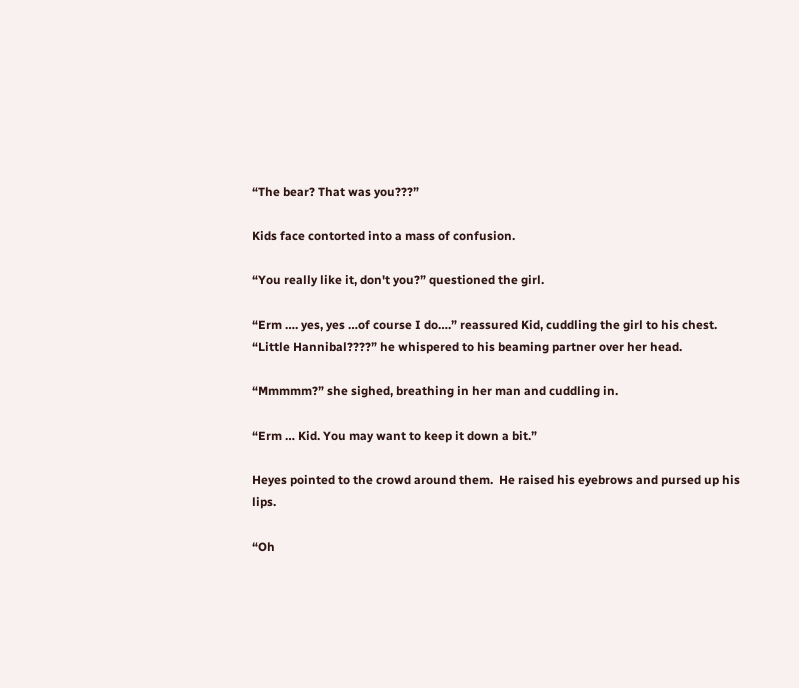“The bear? That was you???”

Kids face contorted into a mass of confusion.

“You really like it, don't you?” questioned the girl.

“Erm …. yes, yes …of course I do….” reassured Kid, cuddling the girl to his chest. “Little Hannibal????” he whispered to his beaming partner over her head.

“Mmmmm?” she sighed, breathing in her man and cuddling in.

“Erm … Kid. You may want to keep it down a bit.”

Heyes pointed to the crowd around them.  He raised his eyebrows and pursed up his lips.

“Oh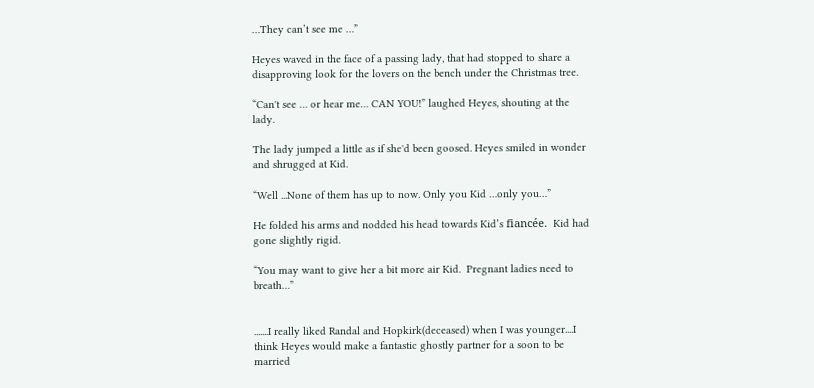…They can’t see me …”

Heyes waved in the face of a passing lady, that had stopped to share a disapproving look for the lovers on the bench under the Christmas tree.

“Can't see … or hear me… CAN YOU!” laughed Heyes, shouting at the lady.

The lady jumped a little as if she'd been goosed. Heyes smiled in wonder and shrugged at Kid.

“Well ...None of them has up to now. Only you Kid …only you…”

He folded his arms and nodded his head towards Kid’s fiancée.  Kid had gone slightly rigid.

“You may want to give her a bit more air Kid.  Pregnant ladies need to breath…”


.......I really liked Randal and Hopkirk(deceased) when I was younger....I think Heyes would make a fantastic ghostly partner for a soon to be married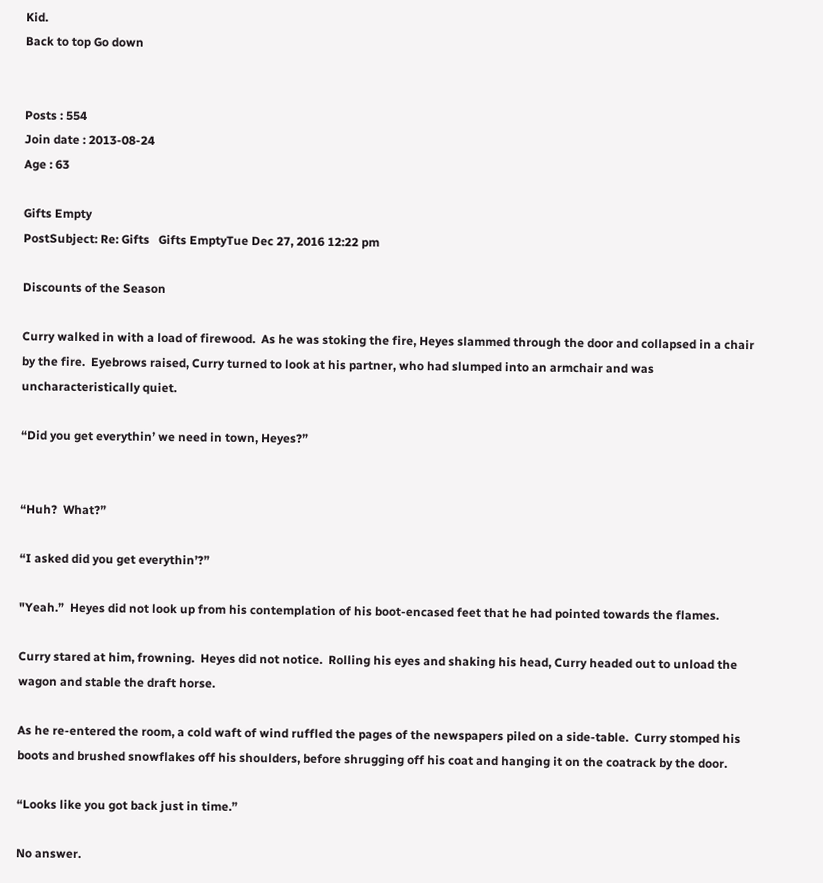Kid.
Back to top Go down


Posts : 554
Join date : 2013-08-24
Age : 63

Gifts Empty
PostSubject: Re: Gifts   Gifts EmptyTue Dec 27, 2016 12:22 pm

Discounts of the Season

Curry walked in with a load of firewood.  As he was stoking the fire, Heyes slammed through the door and collapsed in a chair by the fire.  Eyebrows raised, Curry turned to look at his partner, who had slumped into an armchair and was uncharacteristically quiet.

“Did you get everythin’ we need in town, Heyes?”


“Huh?  What?”

“I asked did you get everythin’?”

"Yeah.”  Heyes did not look up from his contemplation of his boot-encased feet that he had pointed towards the flames.

Curry stared at him, frowning.  Heyes did not notice.  Rolling his eyes and shaking his head, Curry headed out to unload the wagon and stable the draft horse.

As he re-entered the room, a cold waft of wind ruffled the pages of the newspapers piled on a side-table.  Curry stomped his boots and brushed snowflakes off his shoulders, before shrugging off his coat and hanging it on the coatrack by the door.

“Looks like you got back just in time.”

No answer.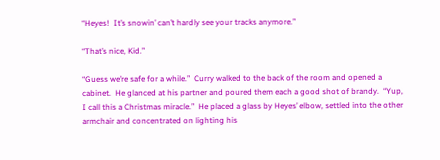“Heyes!  It’s snowin’ can’t hardly see your tracks anymore.”

“That’s nice, Kid.”

“Guess we’re safe for a while.”  Curry walked to the back of the room and opened a cabinet.  He glanced at his partner and poured them each a good shot of brandy.  “Yup, I call this a Christmas miracle.”  He placed a glass by Heyes’ elbow, settled into the other armchair and concentrated on lighting his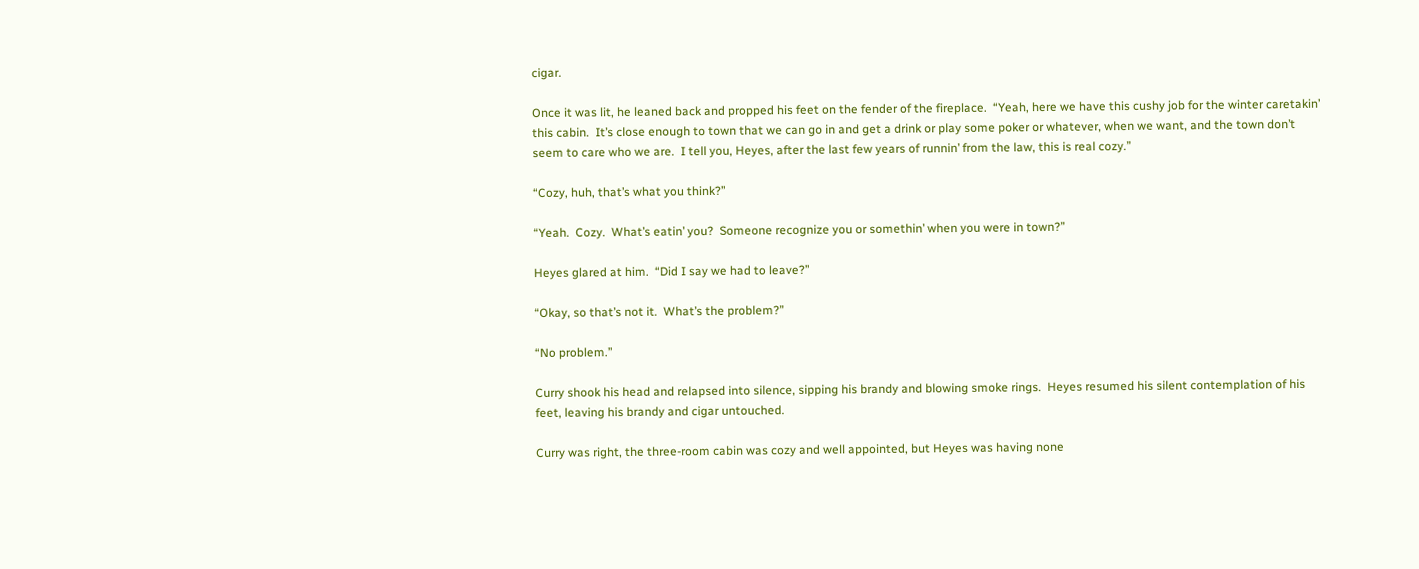cigar.

Once it was lit, he leaned back and propped his feet on the fender of the fireplace.  “Yeah, here we have this cushy job for the winter caretakin’ this cabin.  It’s close enough to town that we can go in and get a drink or play some poker or whatever, when we want, and the town don’t seem to care who we are.  I tell you, Heyes, after the last few years of runnin’ from the law, this is real cozy.”

“Cozy, huh, that’s what you think?”

“Yeah.  Cozy.  What’s eatin’ you?  Someone recognize you or somethin’ when you were in town?”

Heyes glared at him.  “Did I say we had to leave?”

“Okay, so that’s not it.  What’s the problem?”

“No problem.”

Curry shook his head and relapsed into silence, sipping his brandy and blowing smoke rings.  Heyes resumed his silent contemplation of his feet, leaving his brandy and cigar untouched.

Curry was right, the three-room cabin was cozy and well appointed, but Heyes was having none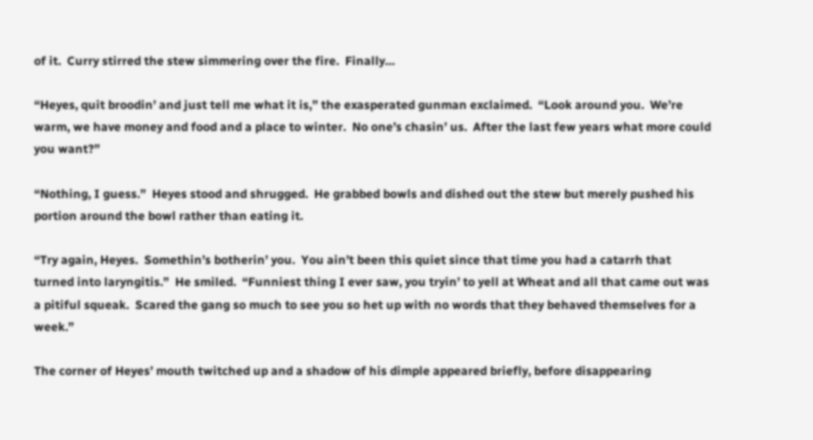of it.  Curry stirred the stew simmering over the fire.  Finally…

“Heyes, quit broodin’ and just tell me what it is,” the exasperated gunman exclaimed.  “Look around you.  We’re warm, we have money and food and a place to winter.  No one’s chasin’ us.  After the last few years what more could you want?”

“Nothing, I guess.”  Heyes stood and shrugged.  He grabbed bowls and dished out the stew but merely pushed his portion around the bowl rather than eating it.

“Try again, Heyes.  Somethin’s botherin’ you.  You ain’t been this quiet since that time you had a catarrh that turned into laryngitis.”  He smiled.  “Funniest thing I ever saw, you tryin’ to yell at Wheat and all that came out was a pitiful squeak.  Scared the gang so much to see you so het up with no words that they behaved themselves for a week.”

The corner of Heyes’ mouth twitched up and a shadow of his dimple appeared briefly, before disappearing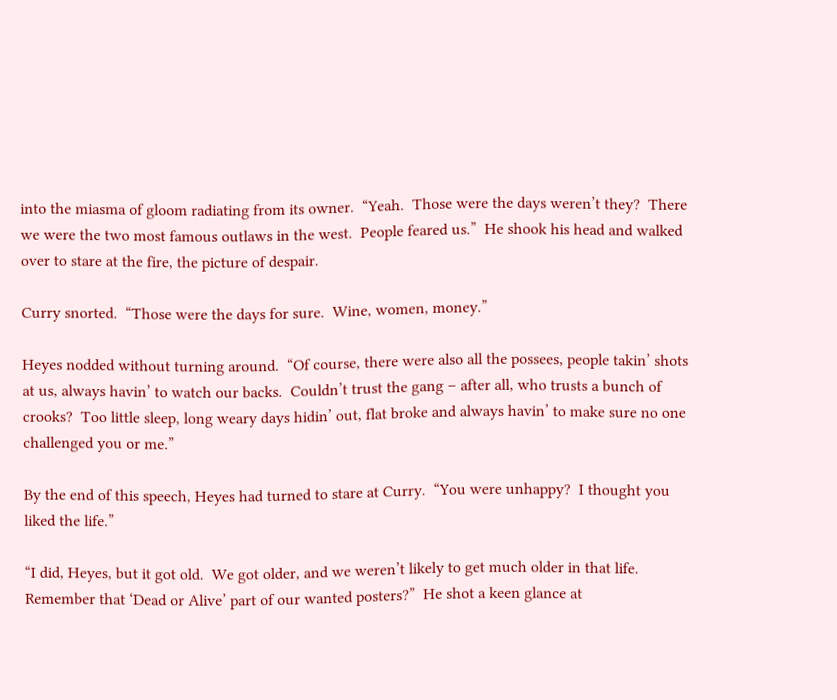into the miasma of gloom radiating from its owner.  “Yeah.  Those were the days weren’t they?  There we were the two most famous outlaws in the west.  People feared us.”  He shook his head and walked over to stare at the fire, the picture of despair.

Curry snorted.  “Those were the days for sure.  Wine, women, money.”

Heyes nodded without turning around.  “Of course, there were also all the possees, people takin’ shots at us, always havin’ to watch our backs.  Couldn’t trust the gang – after all, who trusts a bunch of crooks?  Too little sleep, long weary days hidin’ out, flat broke and always havin’ to make sure no one challenged you or me.”

By the end of this speech, Heyes had turned to stare at Curry.  “You were unhappy?  I thought you liked the life.”

“I did, Heyes, but it got old.  We got older, and we weren’t likely to get much older in that life.  Remember that ‘Dead or Alive’ part of our wanted posters?”  He shot a keen glance at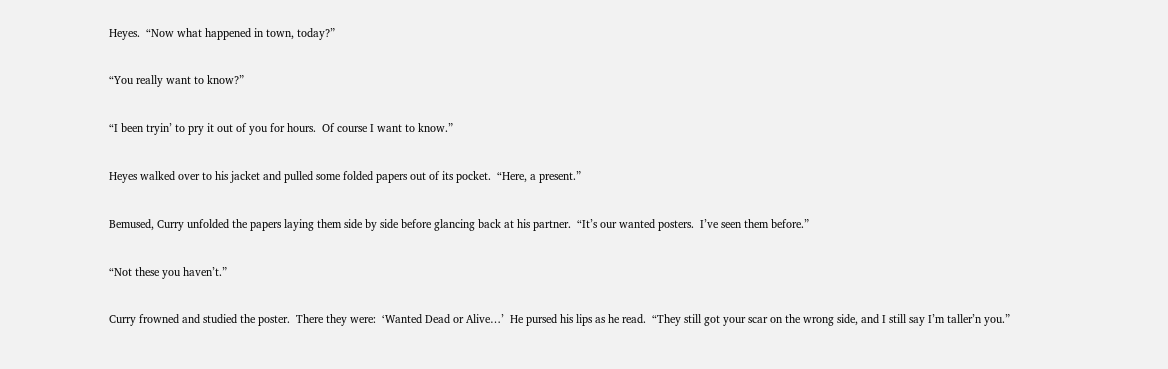Heyes.  “Now what happened in town, today?”

“You really want to know?”

“I been tryin’ to pry it out of you for hours.  Of course I want to know.”

Heyes walked over to his jacket and pulled some folded papers out of its pocket.  “Here, a present.”

Bemused, Curry unfolded the papers laying them side by side before glancing back at his partner.  “It’s our wanted posters.  I’ve seen them before.”

“Not these you haven’t.”

Curry frowned and studied the poster.  There they were:  ‘Wanted Dead or Alive…’  He pursed his lips as he read.  “They still got your scar on the wrong side, and I still say I’m taller’n you.”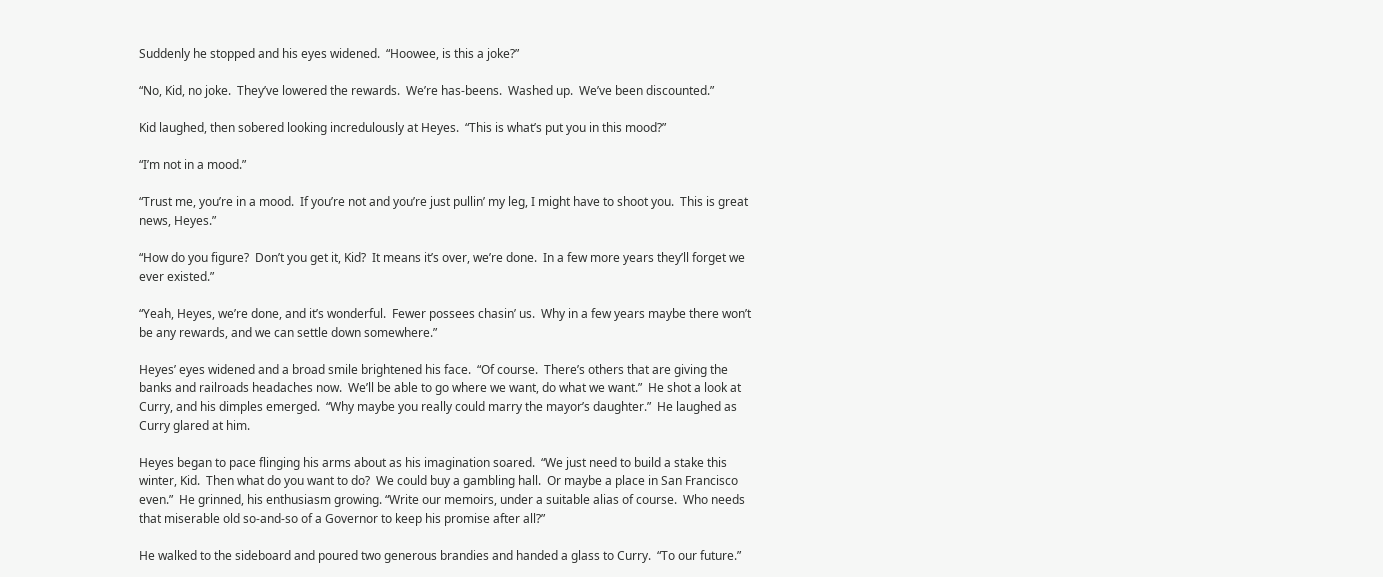Suddenly he stopped and his eyes widened.  “Hoowee, is this a joke?”

“No, Kid, no joke.  They’ve lowered the rewards.  We’re has-beens.  Washed up.  We’ve been discounted.”

Kid laughed, then sobered looking incredulously at Heyes.  “This is what’s put you in this mood?”

“I’m not in a mood.”

“Trust me, you’re in a mood.  If you’re not and you’re just pullin’ my leg, I might have to shoot you.  This is great news, Heyes.”

“How do you figure?  Don’t you get it, Kid?  It means it’s over, we’re done.  In a few more years they’ll forget we ever existed.”

“Yeah, Heyes, we’re done, and it’s wonderful.  Fewer possees chasin’ us.  Why in a few years maybe there won’t be any rewards, and we can settle down somewhere.”

Heyes’ eyes widened and a broad smile brightened his face.  “Of course.  There’s others that are giving the banks and railroads headaches now.  We’ll be able to go where we want, do what we want.”  He shot a look at Curry, and his dimples emerged.  “Why maybe you really could marry the mayor’s daughter.”  He laughed as Curry glared at him.

Heyes began to pace flinging his arms about as his imagination soared.  “We just need to build a stake this winter, Kid.  Then what do you want to do?  We could buy a gambling hall.  Or maybe a place in San Francisco even.”  He grinned, his enthusiasm growing. “Write our memoirs, under a suitable alias of course.  Who needs that miserable old so-and-so of a Governor to keep his promise after all?”

He walked to the sideboard and poured two generous brandies and handed a glass to Curry.  “To our future.”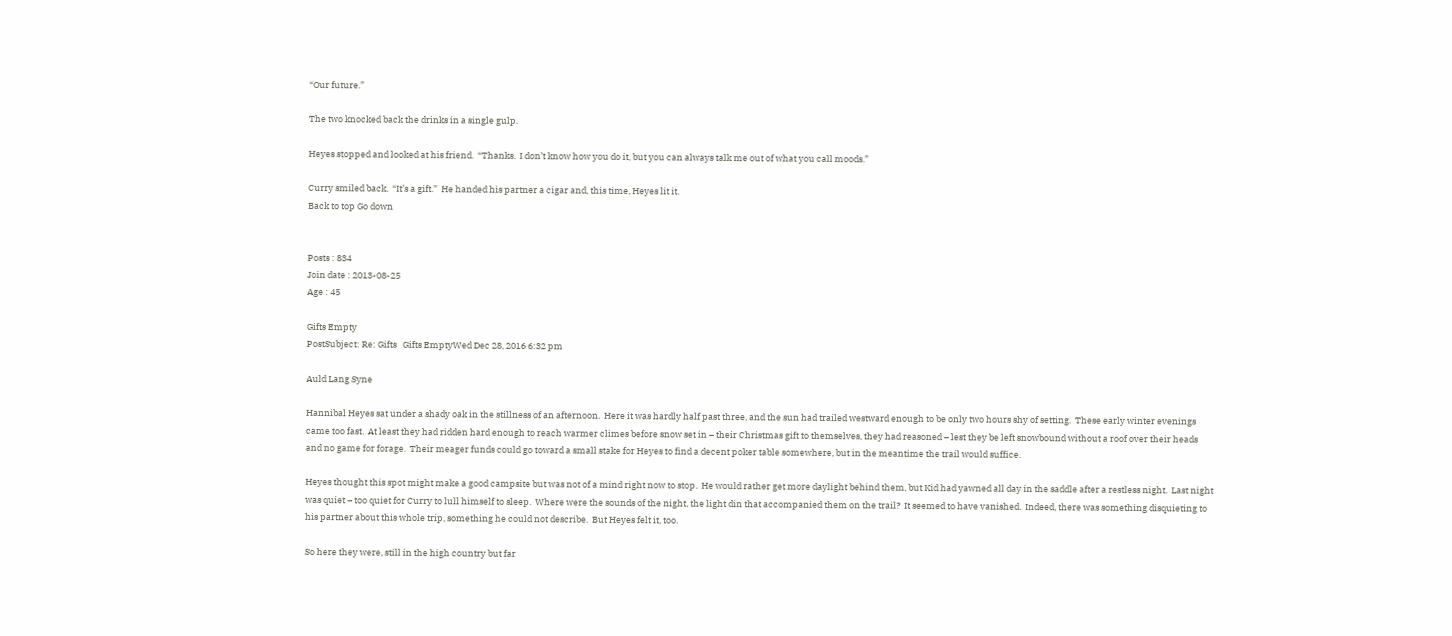“Our future.”

The two knocked back the drinks in a single gulp.

Heyes stopped and looked at his friend.  “Thanks.  I don’t know how you do it, but you can always talk me out of what you call moods.”

Curry smiled back.  “It’s a gift.”  He handed his partner a cigar and, this time, Heyes lit it.
Back to top Go down


Posts : 834
Join date : 2013-08-25
Age : 45

Gifts Empty
PostSubject: Re: Gifts   Gifts EmptyWed Dec 28, 2016 6:32 pm

Auld Lang Syne

Hannibal Heyes sat under a shady oak in the stillness of an afternoon.  Here it was hardly half past three, and the sun had trailed westward enough to be only two hours shy of setting.  These early winter evenings came too fast.  At least they had ridden hard enough to reach warmer climes before snow set in – their Christmas gift to themselves, they had reasoned – lest they be left snowbound without a roof over their heads and no game for forage.  Their meager funds could go toward a small stake for Heyes to find a decent poker table somewhere, but in the meantime the trail would suffice.

Heyes thought this spot might make a good campsite but was not of a mind right now to stop.  He would rather get more daylight behind them, but Kid had yawned all day in the saddle after a restless night.  Last night was quiet – too quiet for Curry to lull himself to sleep.  Where were the sounds of the night, the light din that accompanied them on the trail?  It seemed to have vanished.  Indeed, there was something disquieting to his partner about this whole trip, something he could not describe.  But Heyes felt it, too.

So here they were, still in the high country but far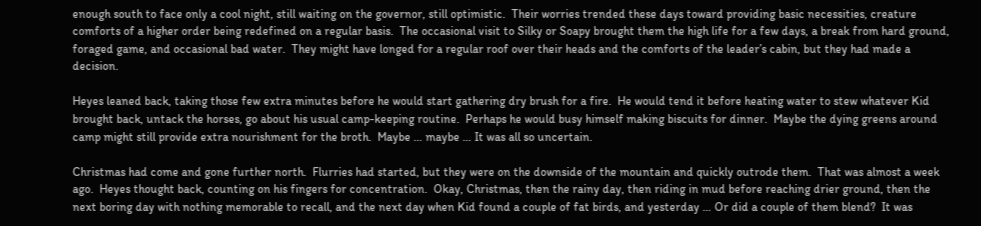enough south to face only a cool night, still waiting on the governor, still optimistic.  Their worries trended these days toward providing basic necessities, creature comforts of a higher order being redefined on a regular basis.  The occasional visit to Silky or Soapy brought them the high life for a few days, a break from hard ground, foraged game, and occasional bad water.  They might have longed for a regular roof over their heads and the comforts of the leader’s cabin, but they had made a decision.

Heyes leaned back, taking those few extra minutes before he would start gathering dry brush for a fire.  He would tend it before heating water to stew whatever Kid brought back, untack the horses, go about his usual camp-keeping routine.  Perhaps he would busy himself making biscuits for dinner.  Maybe the dying greens around camp might still provide extra nourishment for the broth.  Maybe … maybe … It was all so uncertain.

Christmas had come and gone further north.  Flurries had started, but they were on the downside of the mountain and quickly outrode them.  That was almost a week ago.  Heyes thought back, counting on his fingers for concentration.  Okay, Christmas, then the rainy day, then riding in mud before reaching drier ground, then the next boring day with nothing memorable to recall, and the next day when Kid found a couple of fat birds, and yesterday … Or did a couple of them blend?  It was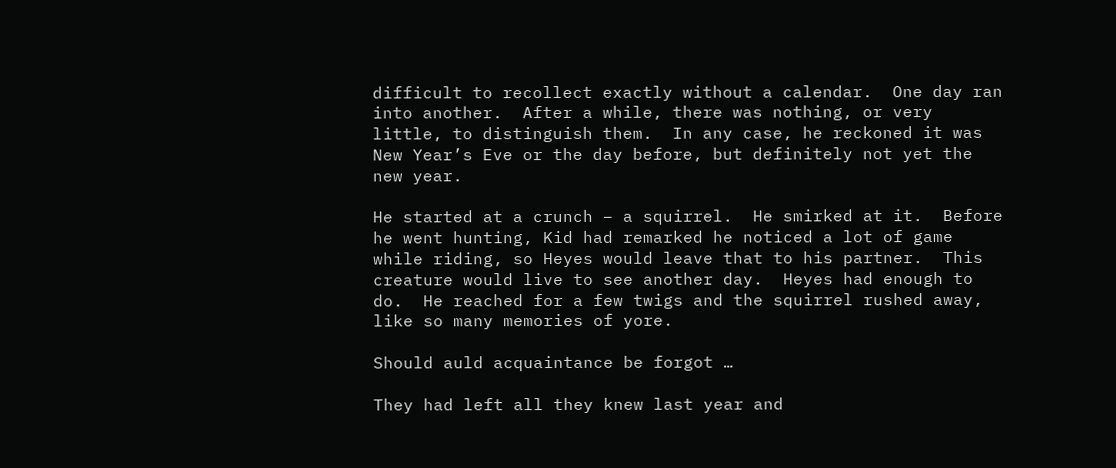difficult to recollect exactly without a calendar.  One day ran into another.  After a while, there was nothing, or very little, to distinguish them.  In any case, he reckoned it was New Year’s Eve or the day before, but definitely not yet the new year.

He started at a crunch – a squirrel.  He smirked at it.  Before he went hunting, Kid had remarked he noticed a lot of game while riding, so Heyes would leave that to his partner.  This creature would live to see another day.  Heyes had enough to do.  He reached for a few twigs and the squirrel rushed away, like so many memories of yore.

Should auld acquaintance be forgot …

They had left all they knew last year and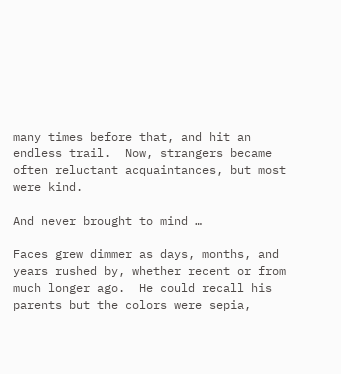many times before that, and hit an endless trail.  Now, strangers became often reluctant acquaintances, but most were kind.

And never brought to mind …

Faces grew dimmer as days, months, and years rushed by, whether recent or from much longer ago.  He could recall his parents but the colors were sepia,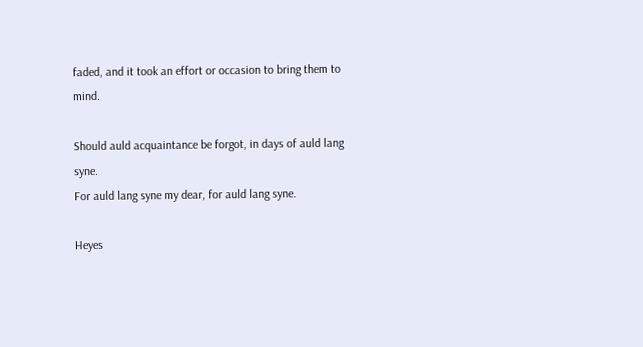faded, and it took an effort or occasion to bring them to mind.

Should auld acquaintance be forgot, in days of auld lang syne.
For auld lang syne my dear, for auld lang syne.

Heyes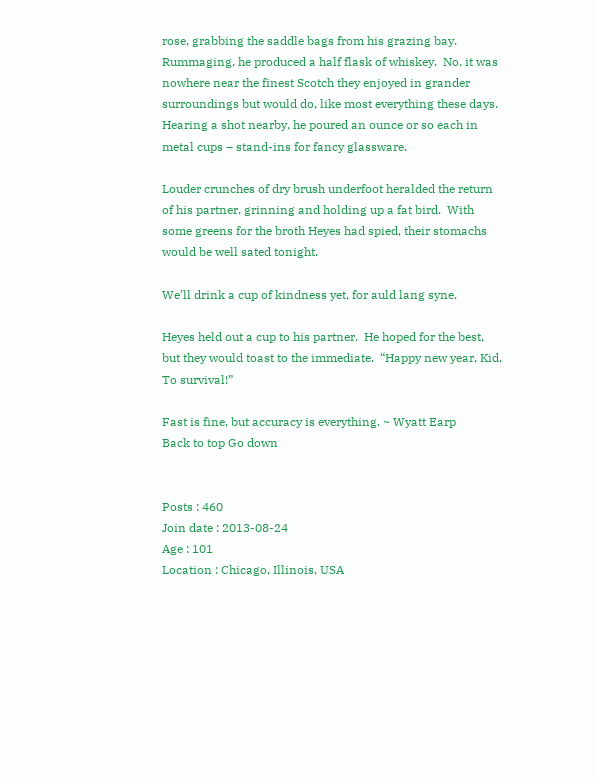rose, grabbing the saddle bags from his grazing bay.  Rummaging, he produced a half flask of whiskey.  No, it was nowhere near the finest Scotch they enjoyed in grander surroundings but would do, like most everything these days.  Hearing a shot nearby, he poured an ounce or so each in metal cups – stand-ins for fancy glassware.

Louder crunches of dry brush underfoot heralded the return of his partner, grinning and holding up a fat bird.  With some greens for the broth Heyes had spied, their stomachs would be well sated tonight.

We’ll drink a cup of kindness yet, for auld lang syne.

Heyes held out a cup to his partner.  He hoped for the best, but they would toast to the immediate.  “Happy new year, Kid.  To survival!”

Fast is fine, but accuracy is everything. ~ Wyatt Earp
Back to top Go down


Posts : 460
Join date : 2013-08-24
Age : 101
Location : Chicago, Illinois, USA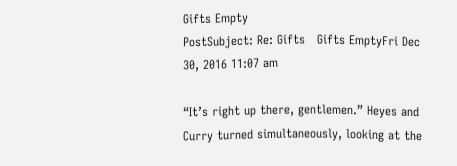Gifts Empty
PostSubject: Re: Gifts   Gifts EmptyFri Dec 30, 2016 11:07 am

“It’s right up there, gentlemen.” Heyes and Curry turned simultaneously, looking at the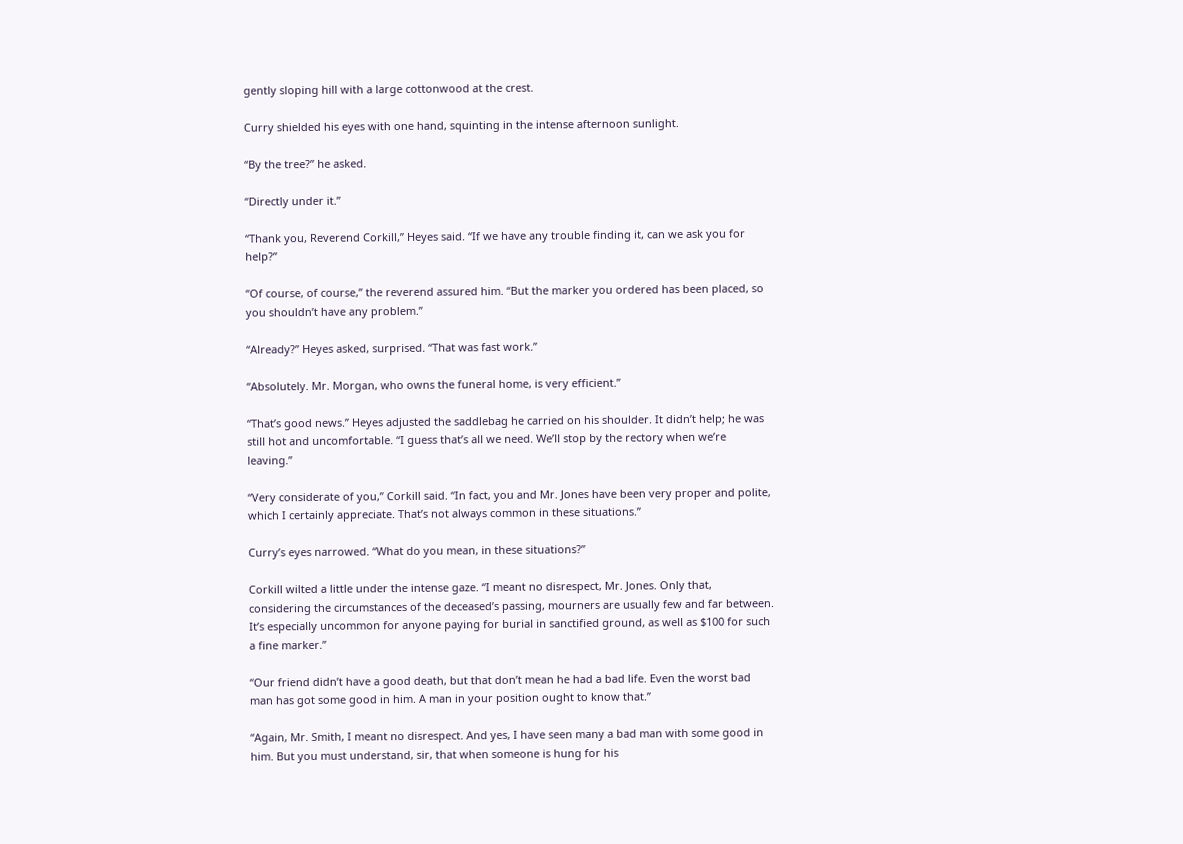gently sloping hill with a large cottonwood at the crest.

Curry shielded his eyes with one hand, squinting in the intense afternoon sunlight.

“By the tree?” he asked.

“Directly under it.”

“Thank you, Reverend Corkill,” Heyes said. “If we have any trouble finding it, can we ask you for help?”

“Of course, of course,” the reverend assured him. “But the marker you ordered has been placed, so you shouldn’t have any problem.”

“Already?” Heyes asked, surprised. “That was fast work.”

“Absolutely. Mr. Morgan, who owns the funeral home, is very efficient.”

“That’s good news.” Heyes adjusted the saddlebag he carried on his shoulder. It didn’t help; he was still hot and uncomfortable. “I guess that’s all we need. We’ll stop by the rectory when we’re leaving.”

“Very considerate of you,” Corkill said. “In fact, you and Mr. Jones have been very proper and polite, which I certainly appreciate. That’s not always common in these situations.”

Curry’s eyes narrowed. “What do you mean, in these situations?”

Corkill wilted a little under the intense gaze. “I meant no disrespect, Mr. Jones. Only that, considering the circumstances of the deceased’s passing, mourners are usually few and far between. It’s especially uncommon for anyone paying for burial in sanctified ground, as well as $100 for such a fine marker.”

“Our friend didn’t have a good death, but that don’t mean he had a bad life. Even the worst bad man has got some good in him. A man in your position ought to know that.”

“Again, Mr. Smith, I meant no disrespect. And yes, I have seen many a bad man with some good in him. But you must understand, sir, that when someone is hung for his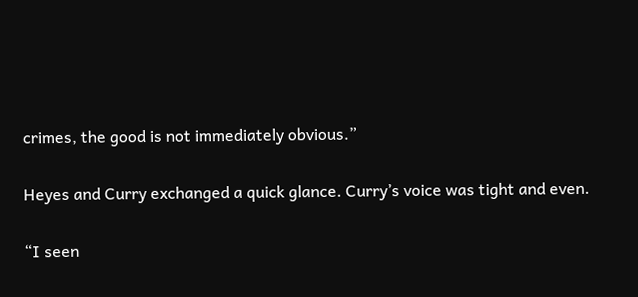crimes, the good is not immediately obvious.”

Heyes and Curry exchanged a quick glance. Curry’s voice was tight and even.

“I seen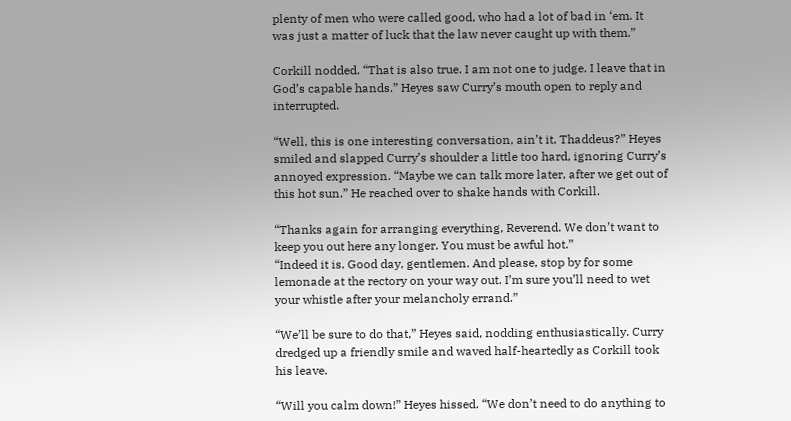plenty of men who were called good, who had a lot of bad in ‘em. It was just a matter of luck that the law never caught up with them.”

Corkill nodded. “That is also true. I am not one to judge. I leave that in God’s capable hands.” Heyes saw Curry’s mouth open to reply and interrupted.

“Well, this is one interesting conversation, ain’t it, Thaddeus?” Heyes smiled and slapped Curry’s shoulder a little too hard, ignoring Curry’s annoyed expression. “Maybe we can talk more later, after we get out of this hot sun.” He reached over to shake hands with Corkill.

“Thanks again for arranging everything, Reverend. We don’t want to keep you out here any longer. You must be awful hot.”
“Indeed it is. Good day, gentlemen. And please, stop by for some lemonade at the rectory on your way out. I’m sure you’ll need to wet your whistle after your melancholy errand.”

“We’ll be sure to do that,” Heyes said, nodding enthusiastically. Curry dredged up a friendly smile and waved half-heartedly as Corkill took his leave.

“Will you calm down!” Heyes hissed. “We don’t need to do anything to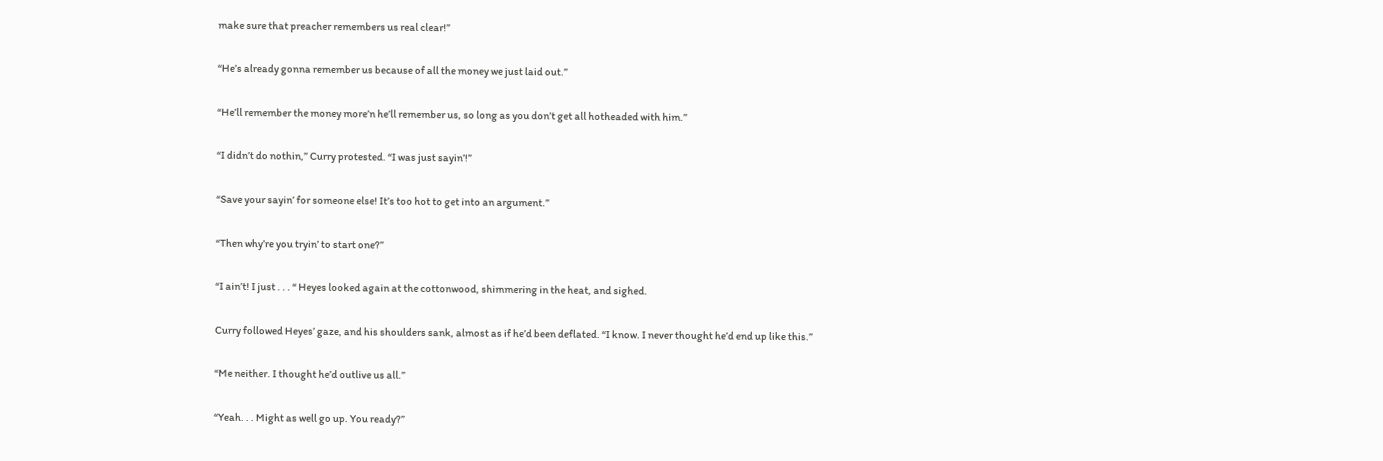make sure that preacher remembers us real clear!”

“He’s already gonna remember us because of all the money we just laid out.”

“He’ll remember the money more’n he’ll remember us, so long as you don’t get all hotheaded with him.”

“I didn’t do nothin,” Curry protested. “I was just sayin’!”

“Save your sayin’ for someone else! It’s too hot to get into an argument.”

“Then why’re you tryin’ to start one?”

“I ain’t! I just . . . “ Heyes looked again at the cottonwood, shimmering in the heat, and sighed.

Curry followed Heyes’ gaze, and his shoulders sank, almost as if he’d been deflated. “I know. I never thought he’d end up like this.”

“Me neither. I thought he’d outlive us all.”

“Yeah. . . Might as well go up. You ready?”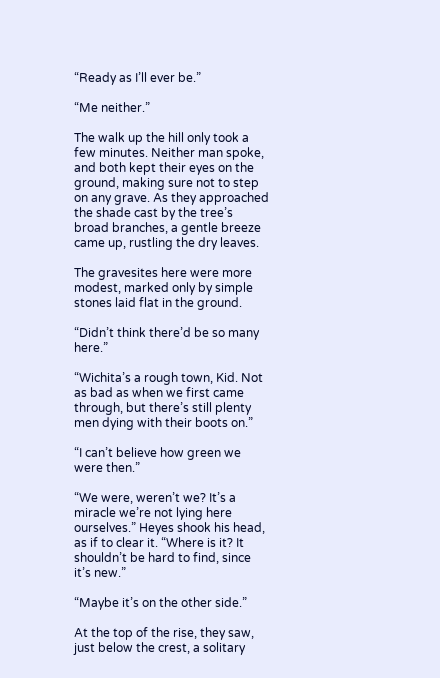“Ready as I’ll ever be.”

“Me neither.”

The walk up the hill only took a few minutes. Neither man spoke, and both kept their eyes on the ground, making sure not to step on any grave. As they approached the shade cast by the tree’s broad branches, a gentle breeze came up, rustling the dry leaves.

The gravesites here were more modest, marked only by simple stones laid flat in the ground.

“Didn’t think there’d be so many here.”

“Wichita’s a rough town, Kid. Not as bad as when we first came through, but there’s still plenty men dying with their boots on.”

“I can’t believe how green we were then.”

“We were, weren’t we? It’s a miracle we’re not lying here ourselves.” Heyes shook his head, as if to clear it. “Where is it? It shouldn’t be hard to find, since it’s new.”

“Maybe it’s on the other side.”

At the top of the rise, they saw, just below the crest, a solitary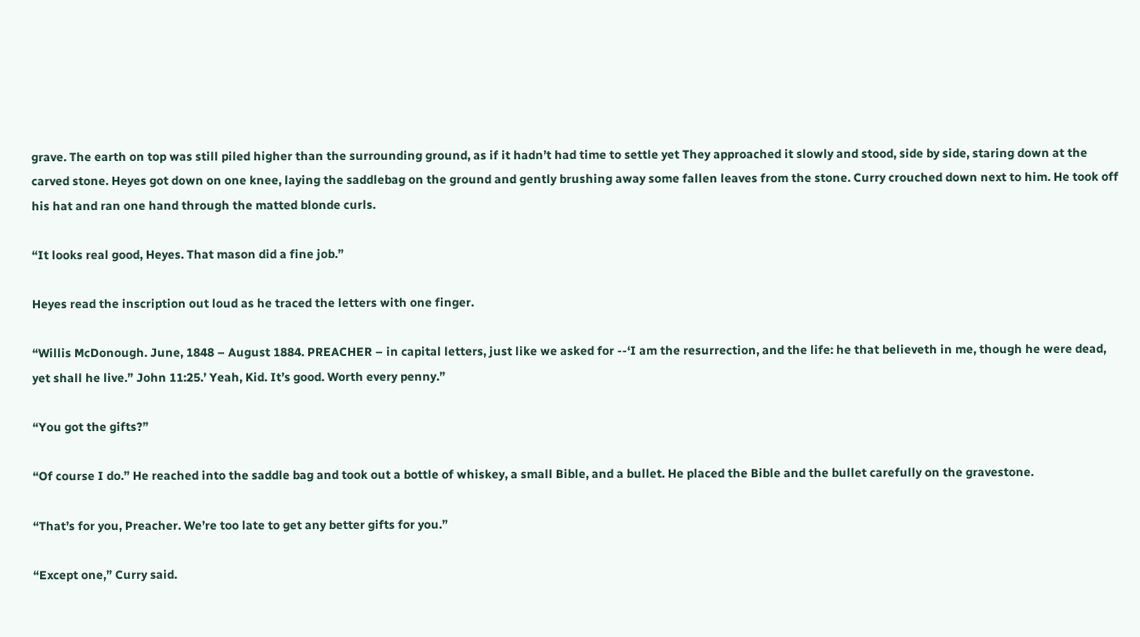grave. The earth on top was still piled higher than the surrounding ground, as if it hadn’t had time to settle yet They approached it slowly and stood, side by side, staring down at the carved stone. Heyes got down on one knee, laying the saddlebag on the ground and gently brushing away some fallen leaves from the stone. Curry crouched down next to him. He took off his hat and ran one hand through the matted blonde curls.

“It looks real good, Heyes. That mason did a fine job.”

Heyes read the inscription out loud as he traced the letters with one finger.

“Willis McDonough. June, 1848 – August 1884. PREACHER – in capital letters, just like we asked for --‘I am the resurrection, and the life: he that believeth in me, though he were dead, yet shall he live.” John 11:25.’ Yeah, Kid. It’s good. Worth every penny.”

“You got the gifts?”

“Of course I do.” He reached into the saddle bag and took out a bottle of whiskey, a small Bible, and a bullet. He placed the Bible and the bullet carefully on the gravestone.

“That’s for you, Preacher. We’re too late to get any better gifts for you.”

“Except one,” Curry said.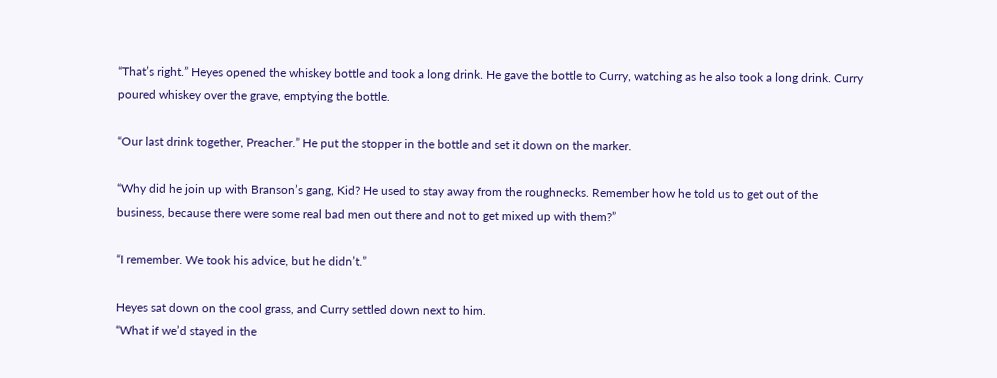“That’s right.” Heyes opened the whiskey bottle and took a long drink. He gave the bottle to Curry, watching as he also took a long drink. Curry poured whiskey over the grave, emptying the bottle.

“Our last drink together, Preacher.” He put the stopper in the bottle and set it down on the marker.

“Why did he join up with Branson’s gang, Kid? He used to stay away from the roughnecks. Remember how he told us to get out of the business, because there were some real bad men out there and not to get mixed up with them?”

“I remember. We took his advice, but he didn’t.”

Heyes sat down on the cool grass, and Curry settled down next to him.
“What if we’d stayed in the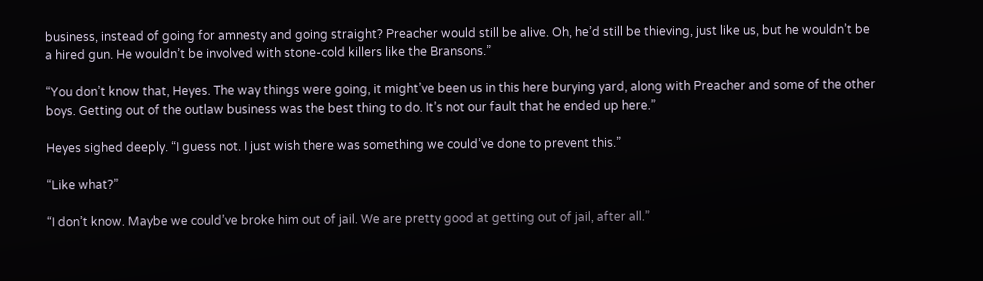business, instead of going for amnesty and going straight? Preacher would still be alive. Oh, he’d still be thieving, just like us, but he wouldn’t be a hired gun. He wouldn’t be involved with stone-cold killers like the Bransons.”

“You don’t know that, Heyes. The way things were going, it might’ve been us in this here burying yard, along with Preacher and some of the other boys. Getting out of the outlaw business was the best thing to do. It’s not our fault that he ended up here.”

Heyes sighed deeply. “I guess not. I just wish there was something we could’ve done to prevent this.”

“Like what?”

“I don’t know. Maybe we could’ve broke him out of jail. We are pretty good at getting out of jail, after all.”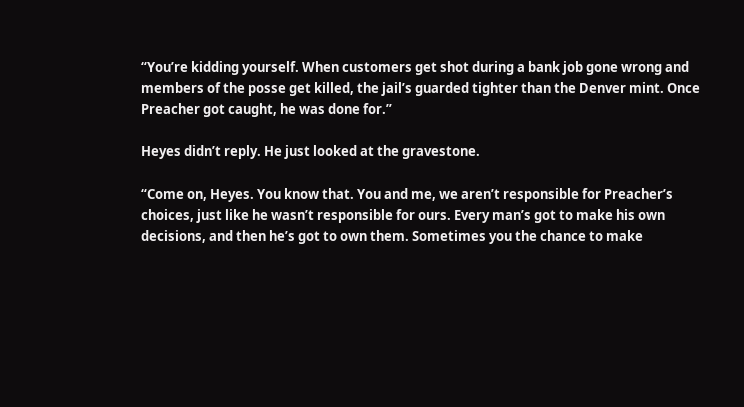“You’re kidding yourself. When customers get shot during a bank job gone wrong and members of the posse get killed, the jail’s guarded tighter than the Denver mint. Once Preacher got caught, he was done for.”

Heyes didn’t reply. He just looked at the gravestone.

“Come on, Heyes. You know that. You and me, we aren’t responsible for Preacher’s choices, just like he wasn’t responsible for ours. Every man’s got to make his own decisions, and then he’s got to own them. Sometimes you the chance to make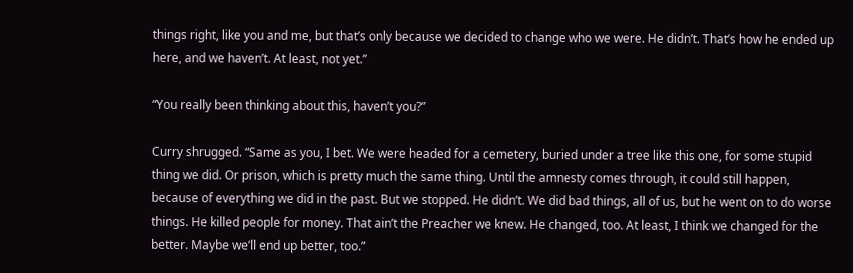things right, like you and me, but that’s only because we decided to change who we were. He didn’t. That’s how he ended up here, and we haven’t. At least, not yet.”

“You really been thinking about this, haven’t you?”

Curry shrugged. “Same as you, I bet. We were headed for a cemetery, buried under a tree like this one, for some stupid thing we did. Or prison, which is pretty much the same thing. Until the amnesty comes through, it could still happen, because of everything we did in the past. But we stopped. He didn’t. We did bad things, all of us, but he went on to do worse things. He killed people for money. That ain’t the Preacher we knew. He changed, too. At least, I think we changed for the better. Maybe we’ll end up better, too.”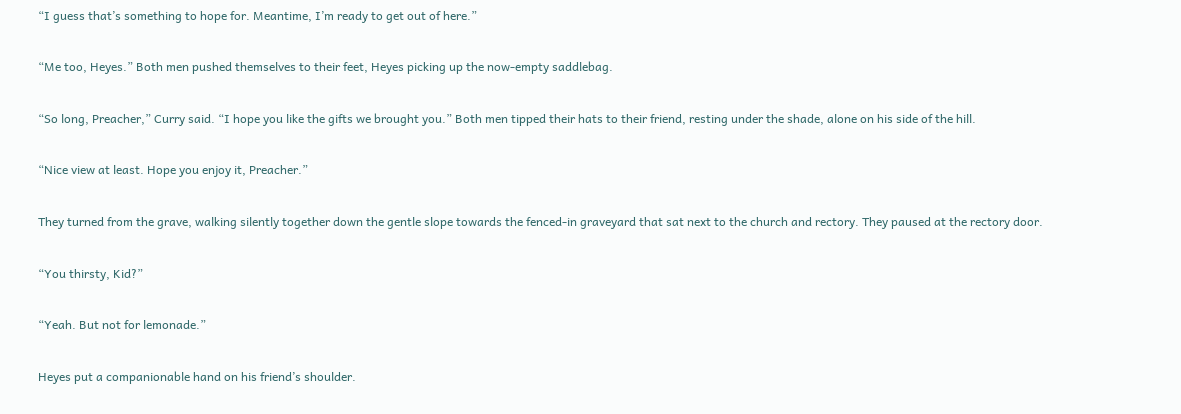“I guess that’s something to hope for. Meantime, I’m ready to get out of here.”

“Me too, Heyes.” Both men pushed themselves to their feet, Heyes picking up the now-empty saddlebag.

“So long, Preacher,” Curry said. “I hope you like the gifts we brought you.” Both men tipped their hats to their friend, resting under the shade, alone on his side of the hill.

“Nice view at least. Hope you enjoy it, Preacher.”

They turned from the grave, walking silently together down the gentle slope towards the fenced-in graveyard that sat next to the church and rectory. They paused at the rectory door.

“You thirsty, Kid?”

“Yeah. But not for lemonade.”

Heyes put a companionable hand on his friend’s shoulder.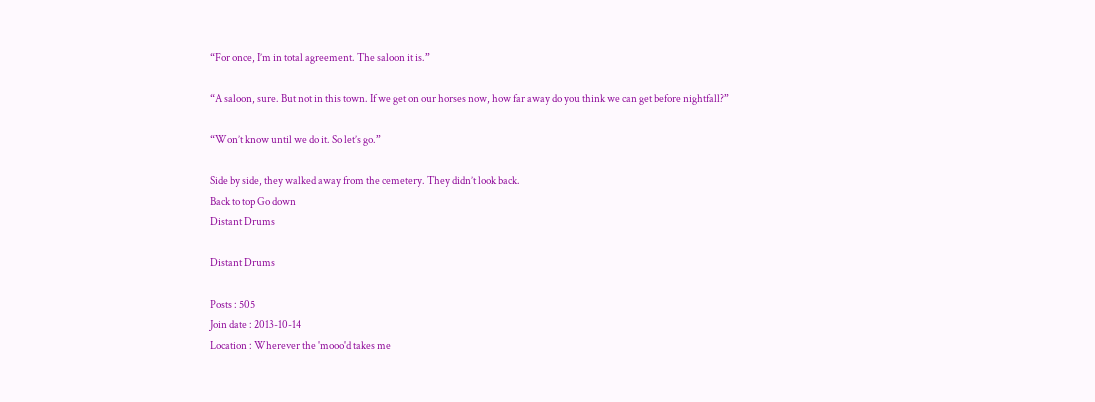“For once, I’m in total agreement. The saloon it is.”

“A saloon, sure. But not in this town. If we get on our horses now, how far away do you think we can get before nightfall?”

“Won’t know until we do it. So let’s go.”

Side by side, they walked away from the cemetery. They didn’t look back.
Back to top Go down
Distant Drums

Distant Drums

Posts : 505
Join date : 2013-10-14
Location : Wherever the 'mooo'd takes me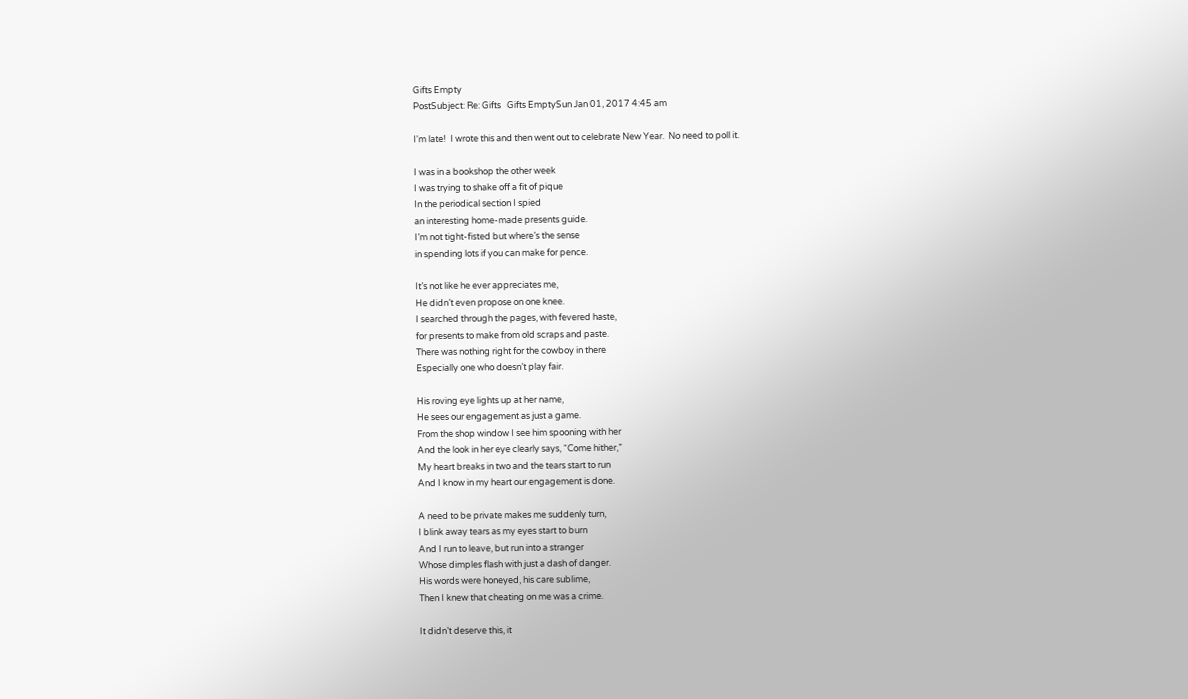Gifts Empty
PostSubject: Re: Gifts   Gifts EmptySun Jan 01, 2017 4:45 am

I'm late!  I wrote this and then went out to celebrate New Year.  No need to poll it.

I was in a bookshop the other week
I was trying to shake off a fit of pique
In the periodical section I spied
an interesting home-made presents guide.
I’m not tight-fisted but where’s the sense
in spending lots if you can make for pence.

It’s not like he ever appreciates me,
He didn’t even propose on one knee.
I searched through the pages, with fevered haste,
for presents to make from old scraps and paste.
There was nothing right for the cowboy in there
Especially one who doesn’t play fair.

His roving eye lights up at her name,
He sees our engagement as just a game.
From the shop window I see him spooning with her
And the look in her eye clearly says, “Come hither,”
My heart breaks in two and the tears start to run
And I know in my heart our engagement is done.

A need to be private makes me suddenly turn,
I blink away tears as my eyes start to burn
And I run to leave, but run into a stranger
Whose dimples flash with just a dash of danger.
His words were honeyed, his care sublime,
Then I knew that cheating on me was a crime.

It didn’t deserve this, it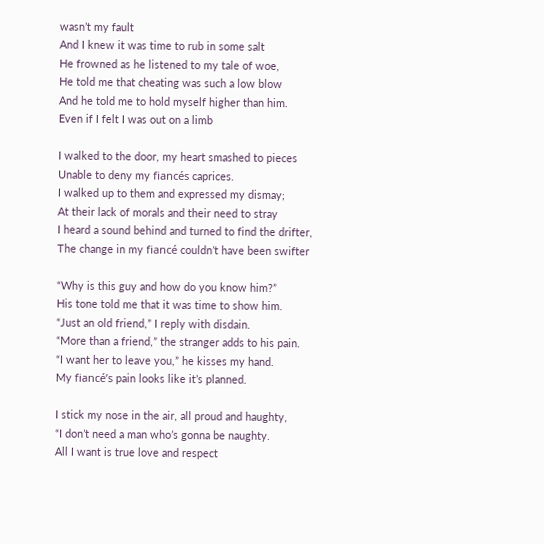wasn’t my fault
And I knew it was time to rub in some salt
He frowned as he listened to my tale of woe,
He told me that cheating was such a low blow
And he told me to hold myself higher than him.
Even if I felt I was out on a limb

I walked to the door, my heart smashed to pieces
Unable to deny my fiancés caprices.
I walked up to them and expressed my dismay;
At their lack of morals and their need to stray
I heard a sound behind and turned to find the drifter,
The change in my fiancé couldn’t have been swifter

“Why is this guy and how do you know him?”
His tone told me that it was time to show him.
“Just an old friend,” I reply with disdain.
“More than a friend,” the stranger adds to his pain.
“I want her to leave you,” he kisses my hand.
My fiancé’s pain looks like it’s planned.

I stick my nose in the air, all proud and haughty,
“I don’t need a man who’s gonna be naughty.
All I want is true love and respect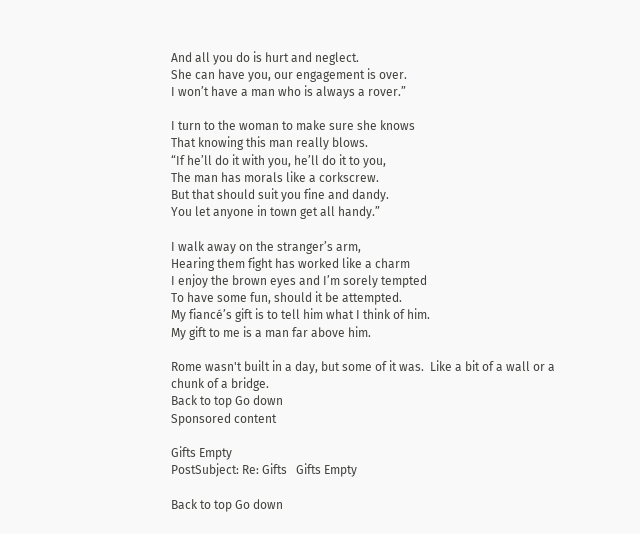And all you do is hurt and neglect.
She can have you, our engagement is over.
I won’t have a man who is always a rover.”

I turn to the woman to make sure she knows
That knowing this man really blows.
“If he’ll do it with you, he’ll do it to you,
The man has morals like a corkscrew.
But that should suit you fine and dandy.
You let anyone in town get all handy.”

I walk away on the stranger’s arm,
Hearing them fight has worked like a charm
I enjoy the brown eyes and I’m sorely tempted
To have some fun, should it be attempted.
My fiancé’s gift is to tell him what I think of him.
My gift to me is a man far above him.

Rome wasn't built in a day, but some of it was.  Like a bit of a wall or a chunk of a bridge.
Back to top Go down
Sponsored content

Gifts Empty
PostSubject: Re: Gifts   Gifts Empty

Back to top Go down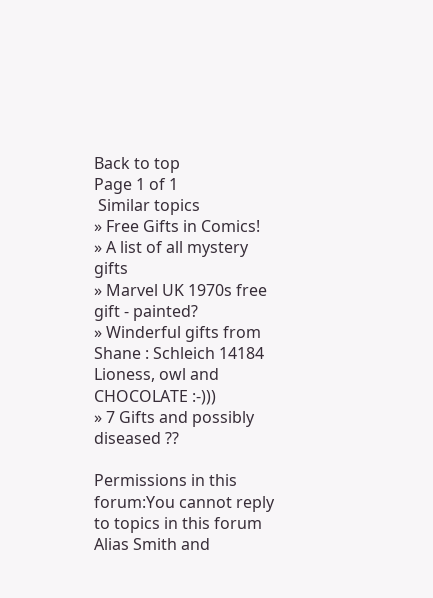Back to top
Page 1 of 1
 Similar topics
» Free Gifts in Comics!
» A list of all mystery gifts
» Marvel UK 1970s free gift - painted?
» Winderful gifts from Shane : Schleich 14184 Lioness, owl and CHOCOLATE :-)))
» 7 Gifts and possibly diseased ??

Permissions in this forum:You cannot reply to topics in this forum
Alias Smith and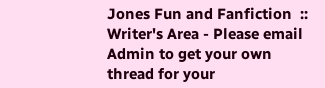Jones Fun and Fanfiction  :: Writer's Area - Please email Admin to get your own thread for your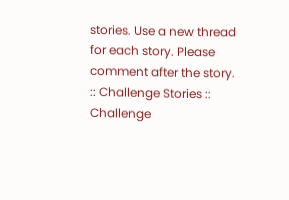stories. Use a new thread for each story. Please comment after the story. :: Challenge Stories :: Challenge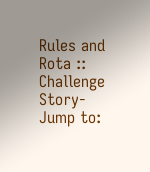Rules and Rota :: Challenge Story-
Jump to: